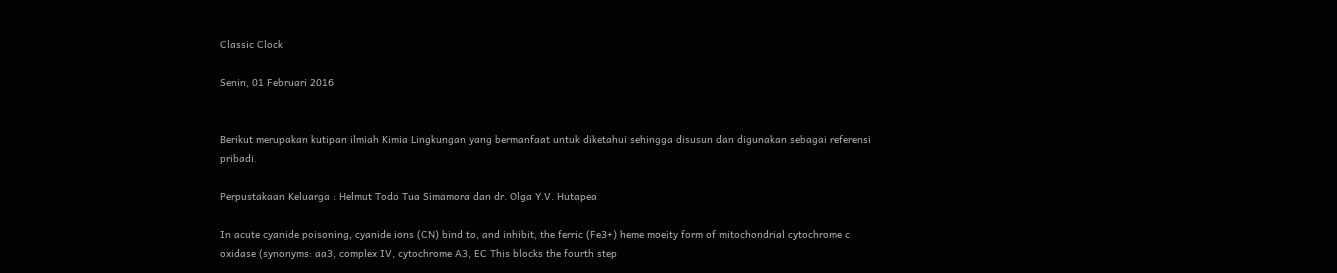Classic Clock

Senin, 01 Februari 2016


Berikut merupakan kutipan ilmiah Kimia Lingkungan yang bermanfaat untuk diketahui sehingga disusun dan digunakan sebagai referensi pribadi.

Perpustakaan Keluarga : Helmut Todo Tua Simamora dan dr. Olga Y.V. Hutapea

In acute cyanide poisoning, cyanide ions (CN) bind to, and inhibit, the ferric (Fe3+) heme moeity form of mitochondrial cytochrome c oxidase (synonyms: aa3, complex IV, cytochrome A3, EC This blocks the fourth step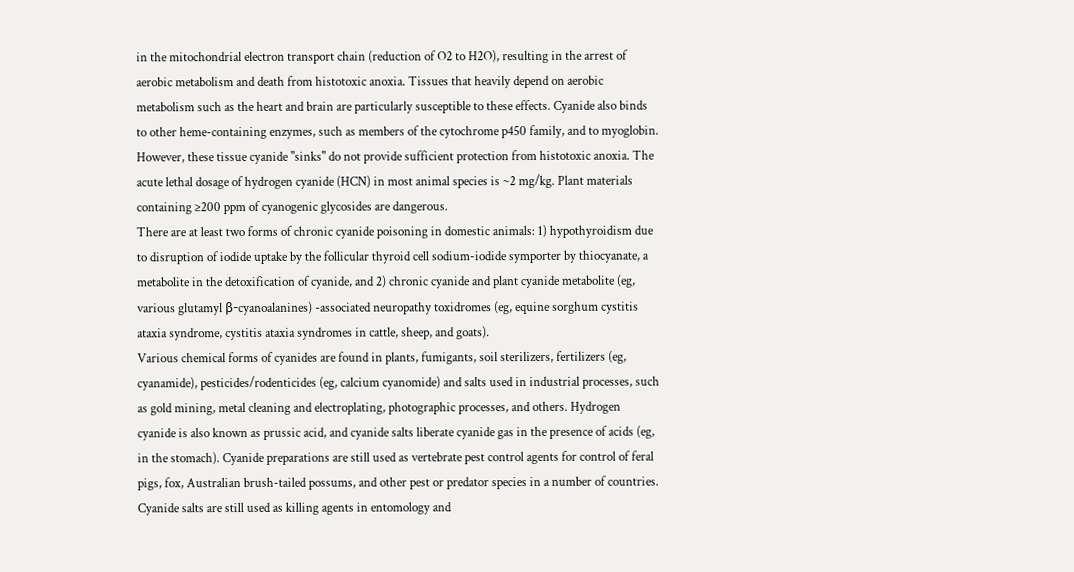in the mitochondrial electron transport chain (reduction of O2 to H2O), resulting in the arrest of aerobic metabolism and death from histotoxic anoxia. Tissues that heavily depend on aerobic metabolism such as the heart and brain are particularly susceptible to these effects. Cyanide also binds to other heme-containing enzymes, such as members of the cytochrome p450 family, and to myoglobin. However, these tissue cyanide "sinks" do not provide sufficient protection from histotoxic anoxia. The acute lethal dosage of hydrogen cyanide (HCN) in most animal species is ~2 mg/kg. Plant materials containing ≥200 ppm of cyanogenic glycosides are dangerous.
There are at least two forms of chronic cyanide poisoning in domestic animals: 1) hypothyroidism due to disruption of iodide uptake by the follicular thyroid cell sodium-iodide symporter by thiocyanate, a metabolite in the detoxification of cyanide, and 2) chronic cyanide and plant cyanide metabolite (eg, various glutamyl β-cyanoalanines) -associated neuropathy toxidromes (eg, equine sorghum cystitis ataxia syndrome, cystitis ataxia syndromes in cattle, sheep, and goats).
Various chemical forms of cyanides are found in plants, fumigants, soil sterilizers, fertilizers (eg, cyanamide), pesticides/rodenticides (eg, calcium cyanomide) and salts used in industrial processes, such as gold mining, metal cleaning and electroplating, photographic processes, and others. Hydrogen cyanide is also known as prussic acid, and cyanide salts liberate cyanide gas in the presence of acids (eg, in the stomach). Cyanide preparations are still used as vertebrate pest control agents for control of feral pigs, fox, Australian brush-tailed possums, and other pest or predator species in a number of countries. Cyanide salts are still used as killing agents in entomology and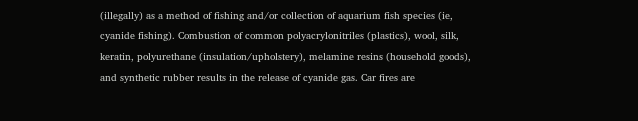(illegally) as a method of fishing and/or collection of aquarium fish species (ie, cyanide fishing). Combustion of common polyacrylonitriles (plastics), wool, silk, keratin, polyurethane (insulation/upholstery), melamine resins (household goods), and synthetic rubber results in the release of cyanide gas. Car fires are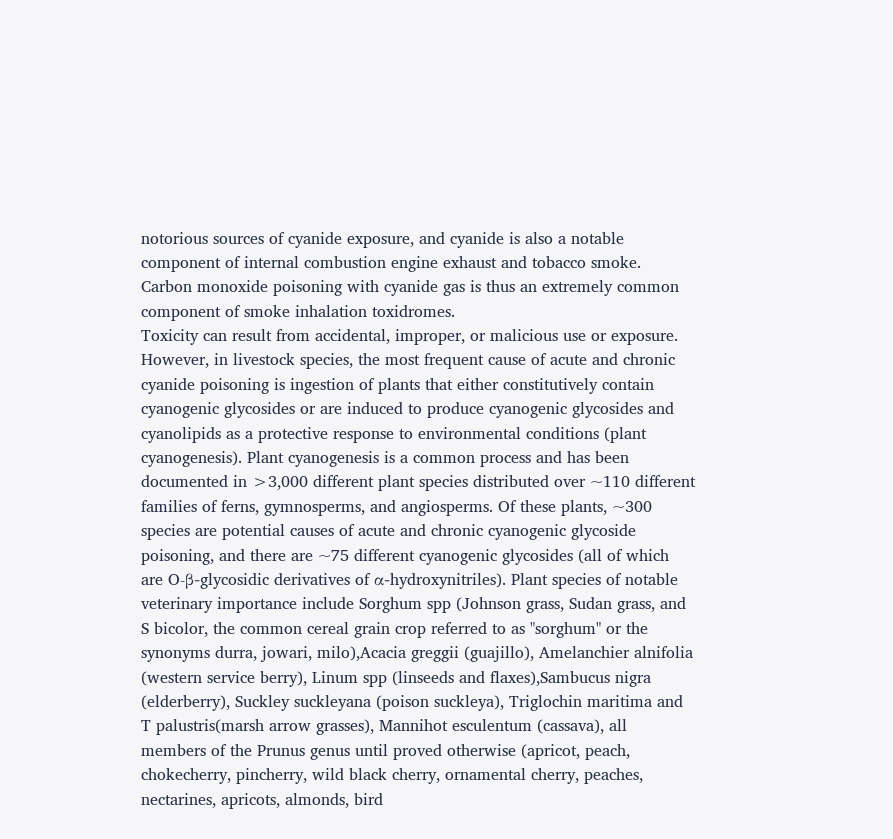notorious sources of cyanide exposure, and cyanide is also a notable component of internal combustion engine exhaust and tobacco smoke. Carbon monoxide poisoning with cyanide gas is thus an extremely common component of smoke inhalation toxidromes.
Toxicity can result from accidental, improper, or malicious use or exposure. However, in livestock species, the most frequent cause of acute and chronic cyanide poisoning is ingestion of plants that either constitutively contain cyanogenic glycosides or are induced to produce cyanogenic glycosides and cyanolipids as a protective response to environmental conditions (plant cyanogenesis). Plant cyanogenesis is a common process and has been documented in >3,000 different plant species distributed over ~110 different families of ferns, gymnosperms, and angiosperms. Of these plants, ~300 species are potential causes of acute and chronic cyanogenic glycoside poisoning, and there are ~75 different cyanogenic glycosides (all of which are O-β-glycosidic derivatives of α-hydroxynitriles). Plant species of notable veterinary importance include Sorghum spp (Johnson grass, Sudan grass, and S bicolor, the common cereal grain crop referred to as "sorghum" or the synonyms durra, jowari, milo),Acacia greggii (guajillo), Amelanchier alnifolia (western service berry), Linum spp (linseeds and flaxes),Sambucus nigra (elderberry), Suckley suckleyana (poison suckleya), Triglochin maritima and T palustris(marsh arrow grasses), Mannihot esculentum (cassava), all members of the Prunus genus until proved otherwise (apricot, peach, chokecherry, pincherry, wild black cherry, ornamental cherry, peaches, nectarines, apricots, almonds, bird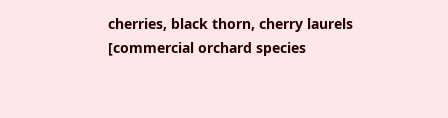cherries, black thorn, cherry laurels [commercial orchard species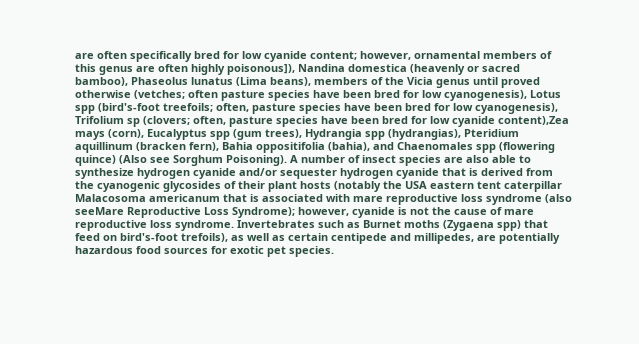are often specifically bred for low cyanide content; however, ornamental members of this genus are often highly poisonous]), Nandina domestica (heavenly or sacred bamboo), Phaseolus lunatus (Lima beans), members of the Vicia genus until proved otherwise (vetches; often pasture species have been bred for low cyanogenesis), Lotus spp (bird's-foot treefoils; often, pasture species have been bred for low cyanogenesis), Trifolium sp (clovers; often, pasture species have been bred for low cyanide content),Zea mays (corn), Eucalyptus spp (gum trees), Hydrangia spp (hydrangias), Pteridium aquillinum (bracken fern), Bahia oppositifolia (bahia), and Chaenomales spp (flowering quince) (Also see Sorghum Poisoning). A number of insect species are also able to synthesize hydrogen cyanide and/or sequester hydrogen cyanide that is derived from the cyanogenic glycosides of their plant hosts (notably the USA eastern tent caterpillar Malacosoma americanum that is associated with mare reproductive loss syndrome (also seeMare Reproductive Loss Syndrome); however, cyanide is not the cause of mare reproductive loss syndrome. Invertebrates such as Burnet moths (Zygaena spp) that feed on bird's-foot trefoils), as well as certain centipede and millipedes, are potentially hazardous food sources for exotic pet species.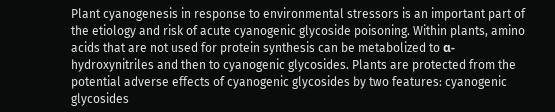Plant cyanogenesis in response to environmental stressors is an important part of the etiology and risk of acute cyanogenic glycoside poisoning. Within plants, amino acids that are not used for protein synthesis can be metabolized to α-hydroxynitriles and then to cyanogenic glycosides. Plants are protected from the potential adverse effects of cyanogenic glycosides by two features: cyanogenic glycosides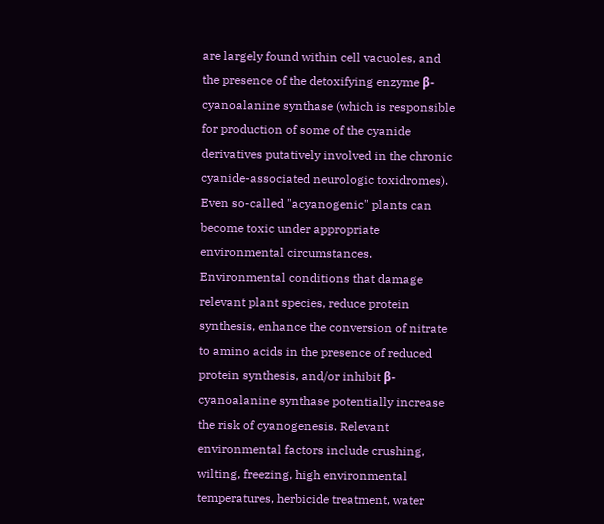are largely found within cell vacuoles, and the presence of the detoxifying enzyme β-cyanoalanine synthase (which is responsible for production of some of the cyanide derivatives putatively involved in the chronic cyanide-associated neurologic toxidromes). Even so-called "acyanogenic" plants can become toxic under appropriate environmental circumstances. Environmental conditions that damage relevant plant species, reduce protein synthesis, enhance the conversion of nitrate to amino acids in the presence of reduced protein synthesis, and/or inhibit β-cyanoalanine synthase potentially increase the risk of cyanogenesis. Relevant environmental factors include crushing, wilting, freezing, high environmental temperatures, herbicide treatment, water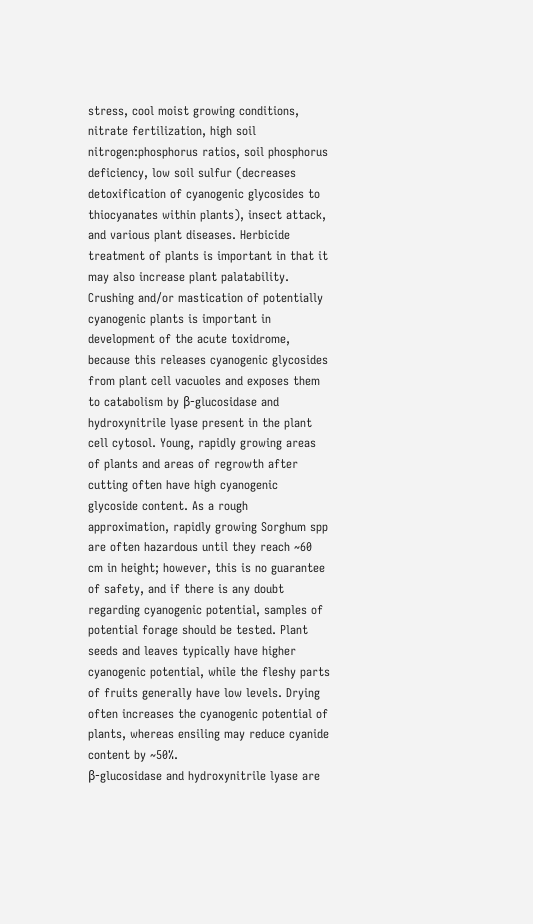stress, cool moist growing conditions, nitrate fertilization, high soil nitrogen:phosphorus ratios, soil phosphorus deficiency, low soil sulfur (decreases detoxification of cyanogenic glycosides to thiocyanates within plants), insect attack, and various plant diseases. Herbicide treatment of plants is important in that it may also increase plant palatability. Crushing and/or mastication of potentially cyanogenic plants is important in development of the acute toxidrome, because this releases cyanogenic glycosides from plant cell vacuoles and exposes them to catabolism by β-glucosidase and hydroxynitrile lyase present in the plant cell cytosol. Young, rapidly growing areas of plants and areas of regrowth after cutting often have high cyanogenic glycoside content. As a rough approximation, rapidly growing Sorghum spp are often hazardous until they reach ~60 cm in height; however, this is no guarantee of safety, and if there is any doubt regarding cyanogenic potential, samples of potential forage should be tested. Plant seeds and leaves typically have higher cyanogenic potential, while the fleshy parts of fruits generally have low levels. Drying often increases the cyanogenic potential of plants, whereas ensiling may reduce cyanide content by ~50%.
β-glucosidase and hydroxynitrile lyase are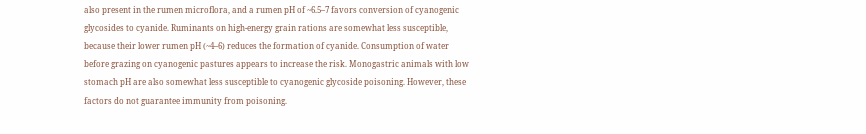also present in the rumen microflora, and a rumen pH of ~6.5–7 favors conversion of cyanogenic glycosides to cyanide. Ruminants on high-energy grain rations are somewhat less susceptible, because their lower rumen pH (~4–6) reduces the formation of cyanide. Consumption of water before grazing on cyanogenic pastures appears to increase the risk. Monogastric animals with low stomach pH are also somewhat less susceptible to cyanogenic glycoside poisoning. However, these factors do not guarantee immunity from poisoning.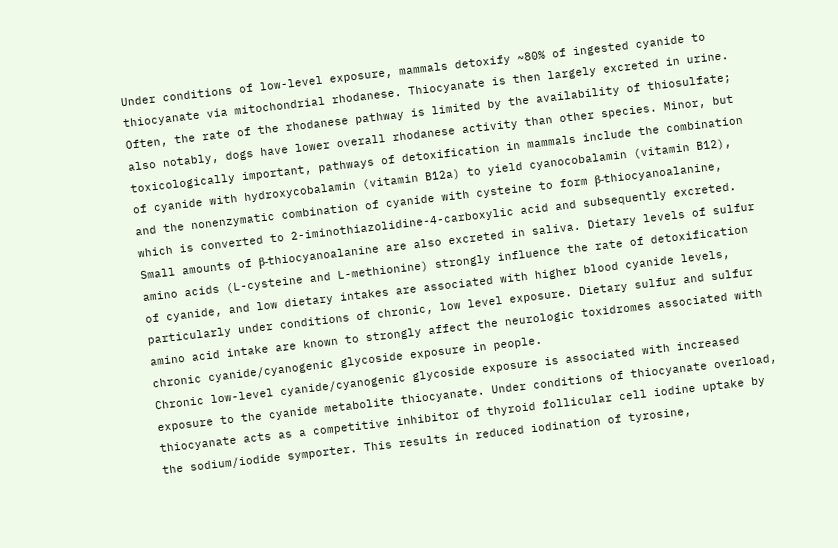Under conditions of low-level exposure, mammals detoxify ~80% of ingested cyanide to thiocyanate via mitochondrial rhodanese. Thiocyanate is then largely excreted in urine. Often, the rate of the rhodanese pathway is limited by the availability of thiosulfate; also notably, dogs have lower overall rhodanese activity than other species. Minor, but toxicologically important, pathways of detoxification in mammals include the combination of cyanide with hydroxycobalamin (vitamin B12a) to yield cyanocobalamin (vitamin B12), and the nonenzymatic combination of cyanide with cysteine to form β-thiocyanoalanine, which is converted to 2-iminothiazolidine-4-carboxylic acid and subsequently excreted. Small amounts of β-thiocyanoalanine are also excreted in saliva. Dietary levels of sulfur amino acids (L-cysteine and L-methionine) strongly influence the rate of detoxification of cyanide, and low dietary intakes are associated with higher blood cyanide levels, particularly under conditions of chronic, low level exposure. Dietary sulfur and sulfur amino acid intake are known to strongly affect the neurologic toxidromes associated with chronic cyanide/cyanogenic glycoside exposure in people.
Chronic low-level cyanide/cyanogenic glycoside exposure is associated with increased exposure to the cyanide metabolite thiocyanate. Under conditions of thiocyanate overload, thiocyanate acts as a competitive inhibitor of thyroid follicular cell iodine uptake by the sodium/iodide symporter. This results in reduced iodination of tyrosine,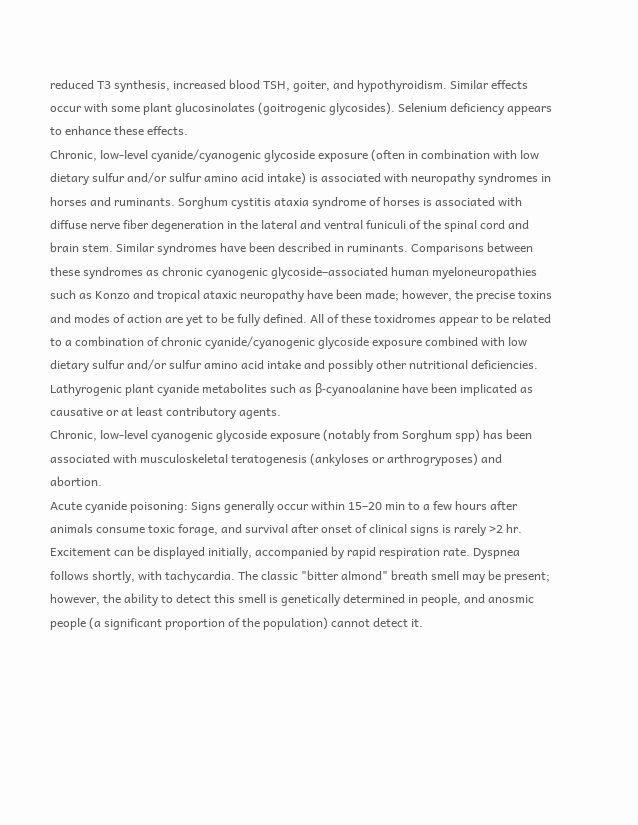reduced T3 synthesis, increased blood TSH, goiter, and hypothyroidism. Similar effects occur with some plant glucosinolates (goitrogenic glycosides). Selenium deficiency appears to enhance these effects.
Chronic, low-level cyanide/cyanogenic glycoside exposure (often in combination with low dietary sulfur and/or sulfur amino acid intake) is associated with neuropathy syndromes in horses and ruminants. Sorghum cystitis ataxia syndrome of horses is associated with diffuse nerve fiber degeneration in the lateral and ventral funiculi of the spinal cord and brain stem. Similar syndromes have been described in ruminants. Comparisons between these syndromes as chronic cyanogenic glycoside–associated human myeloneuropathies such as Konzo and tropical ataxic neuropathy have been made; however, the precise toxins and modes of action are yet to be fully defined. All of these toxidromes appear to be related to a combination of chronic cyanide/cyanogenic glycoside exposure combined with low dietary sulfur and/or sulfur amino acid intake and possibly other nutritional deficiencies. Lathyrogenic plant cyanide metabolites such as β-cyanoalanine have been implicated as causative or at least contributory agents.
Chronic, low-level cyanogenic glycoside exposure (notably from Sorghum spp) has been associated with musculoskeletal teratogenesis (ankyloses or arthrogryposes) and abortion.
Acute cyanide poisoning: Signs generally occur within 15–20 min to a few hours after animals consume toxic forage, and survival after onset of clinical signs is rarely >2 hr. Excitement can be displayed initially, accompanied by rapid respiration rate. Dyspnea follows shortly, with tachycardia. The classic "bitter almond" breath smell may be present; however, the ability to detect this smell is genetically determined in people, and anosmic people (a significant proportion of the population) cannot detect it.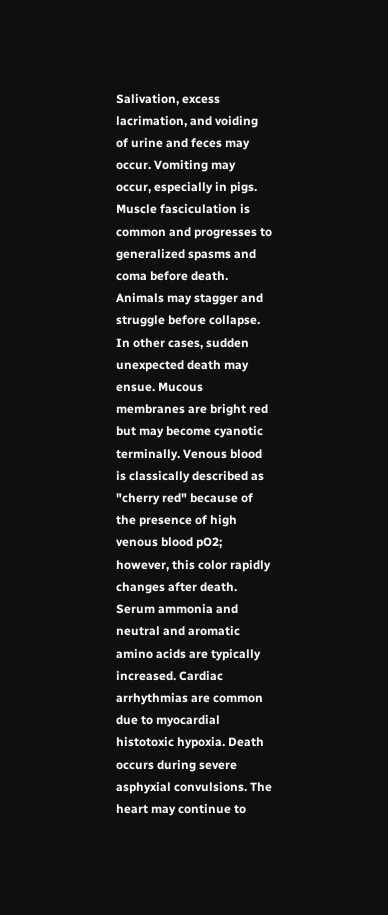Salivation, excess lacrimation, and voiding of urine and feces may occur. Vomiting may occur, especially in pigs. Muscle fasciculation is common and progresses to generalized spasms and coma before death. Animals may stagger and struggle before collapse. In other cases, sudden unexpected death may ensue. Mucous membranes are bright red but may become cyanotic terminally. Venous blood is classically described as "cherry red" because of the presence of high venous blood pO2; however, this color rapidly changes after death. Serum ammonia and neutral and aromatic amino acids are typically increased. Cardiac arrhythmias are common due to myocardial histotoxic hypoxia. Death occurs during severe asphyxial convulsions. The heart may continue to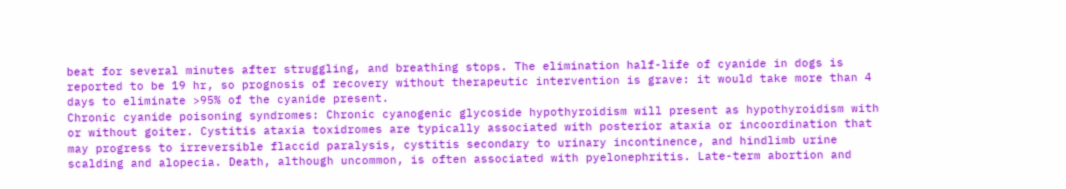beat for several minutes after struggling, and breathing stops. The elimination half-life of cyanide in dogs is reported to be 19 hr, so prognosis of recovery without therapeutic intervention is grave: it would take more than 4 days to eliminate >95% of the cyanide present.
Chronic cyanide poisoning syndromes: Chronic cyanogenic glycoside hypothyroidism will present as hypothyroidism with or without goiter. Cystitis ataxia toxidromes are typically associated with posterior ataxia or incoordination that may progress to irreversible flaccid paralysis, cystitis secondary to urinary incontinence, and hindlimb urine scalding and alopecia. Death, although uncommon, is often associated with pyelonephritis. Late-term abortion and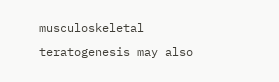musculoskeletal teratogenesis may also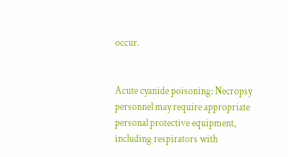occur.


Acute cyanide poisoning: Necropsy personnel may require appropriate personal protective equipment, including respirators with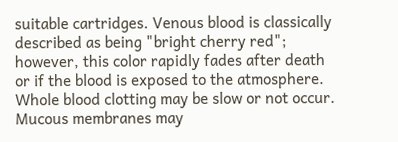suitable cartridges. Venous blood is classically described as being "bright cherry red"; however, this color rapidly fades after death or if the blood is exposed to the atmosphere. Whole blood clotting may be slow or not occur. Mucous membranes may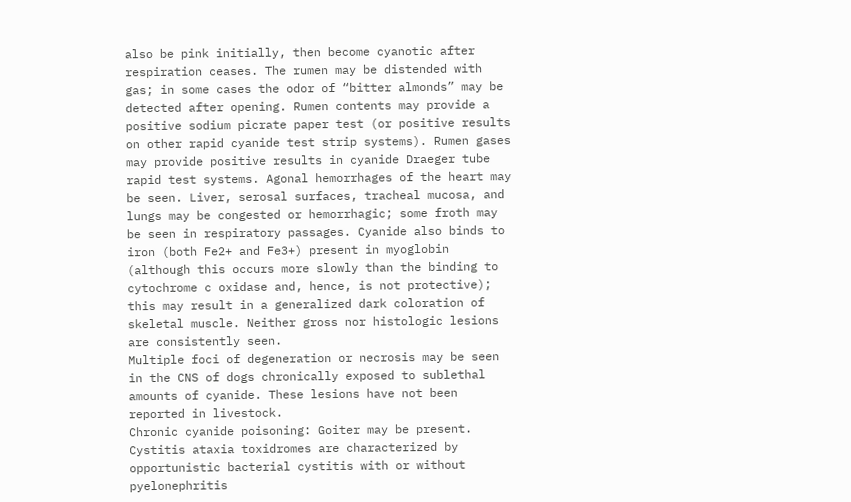also be pink initially, then become cyanotic after respiration ceases. The rumen may be distended with gas; in some cases the odor of “bitter almonds” may be detected after opening. Rumen contents may provide a positive sodium picrate paper test (or positive results on other rapid cyanide test strip systems). Rumen gases may provide positive results in cyanide Draeger tube rapid test systems. Agonal hemorrhages of the heart may be seen. Liver, serosal surfaces, tracheal mucosa, and lungs may be congested or hemorrhagic; some froth may be seen in respiratory passages. Cyanide also binds to iron (both Fe2+ and Fe3+) present in myoglobin (although this occurs more slowly than the binding to cytochrome c oxidase and, hence, is not protective); this may result in a generalized dark coloration of skeletal muscle. Neither gross nor histologic lesions are consistently seen.
Multiple foci of degeneration or necrosis may be seen in the CNS of dogs chronically exposed to sublethal amounts of cyanide. These lesions have not been reported in livestock.
Chronic cyanide poisoning: Goiter may be present. Cystitis ataxia toxidromes are characterized by opportunistic bacterial cystitis with or without pyelonephritis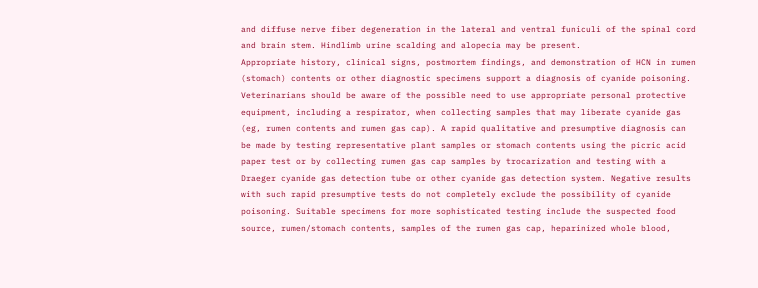and diffuse nerve fiber degeneration in the lateral and ventral funiculi of the spinal cord and brain stem. Hindlimb urine scalding and alopecia may be present.
Appropriate history, clinical signs, postmortem findings, and demonstration of HCN in rumen (stomach) contents or other diagnostic specimens support a diagnosis of cyanide poisoning. Veterinarians should be aware of the possible need to use appropriate personal protective equipment, including a respirator, when collecting samples that may liberate cyanide gas (eg, rumen contents and rumen gas cap). A rapid qualitative and presumptive diagnosis can be made by testing representative plant samples or stomach contents using the picric acid paper test or by collecting rumen gas cap samples by trocarization and testing with a Draeger cyanide gas detection tube or other cyanide gas detection system. Negative results with such rapid presumptive tests do not completely exclude the possibility of cyanide poisoning. Suitable specimens for more sophisticated testing include the suspected food source, rumen/stomach contents, samples of the rumen gas cap, heparinized whole blood,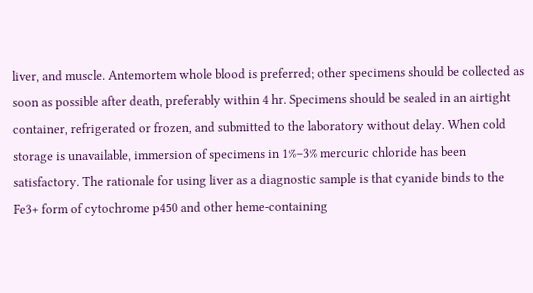liver, and muscle. Antemortem whole blood is preferred; other specimens should be collected as soon as possible after death, preferably within 4 hr. Specimens should be sealed in an airtight container, refrigerated or frozen, and submitted to the laboratory without delay. When cold storage is unavailable, immersion of specimens in 1%–3% mercuric chloride has been satisfactory. The rationale for using liver as a diagnostic sample is that cyanide binds to the Fe3+ form of cytochrome p450 and other heme-containing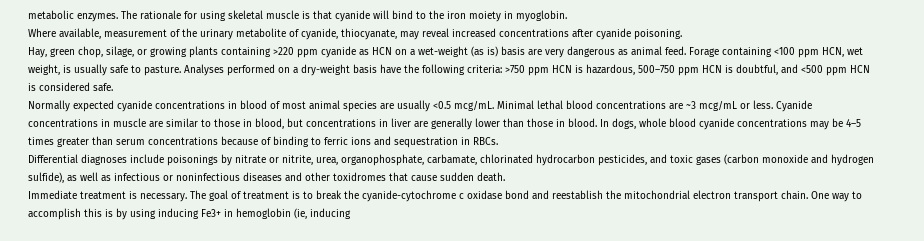metabolic enzymes. The rationale for using skeletal muscle is that cyanide will bind to the iron moiety in myoglobin.
Where available, measurement of the urinary metabolite of cyanide, thiocyanate, may reveal increased concentrations after cyanide poisoning.
Hay, green chop, silage, or growing plants containing >220 ppm cyanide as HCN on a wet-weight (as is) basis are very dangerous as animal feed. Forage containing <100 ppm HCN, wet weight, is usually safe to pasture. Analyses performed on a dry-weight basis have the following criteria: >750 ppm HCN is hazardous, 500–750 ppm HCN is doubtful, and <500 ppm HCN is considered safe.
Normally expected cyanide concentrations in blood of most animal species are usually <0.5 mcg/mL. Minimal lethal blood concentrations are ~3 mcg/mL or less. Cyanide concentrations in muscle are similar to those in blood, but concentrations in liver are generally lower than those in blood. In dogs, whole blood cyanide concentrations may be 4–5 times greater than serum concentrations because of binding to ferric ions and sequestration in RBCs.
Differential diagnoses include poisonings by nitrate or nitrite, urea, organophosphate, carbamate, chlorinated hydrocarbon pesticides, and toxic gases (carbon monoxide and hydrogen sulfide), as well as infectious or noninfectious diseases and other toxidromes that cause sudden death.
Immediate treatment is necessary. The goal of treatment is to break the cyanide-cytochrome c oxidase bond and reestablish the mitochondrial electron transport chain. One way to accomplish this is by using inducing Fe3+ in hemoglobin (ie, inducing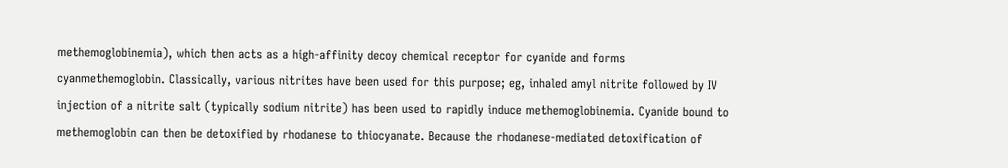methemoglobinemia), which then acts as a high-affinity decoy chemical receptor for cyanide and forms cyanmethemoglobin. Classically, various nitrites have been used for this purpose; eg, inhaled amyl nitrite followed by IV injection of a nitrite salt (typically sodium nitrite) has been used to rapidly induce methemoglobinemia. Cyanide bound to methemoglobin can then be detoxified by rhodanese to thiocyanate. Because the rhodanese-mediated detoxification of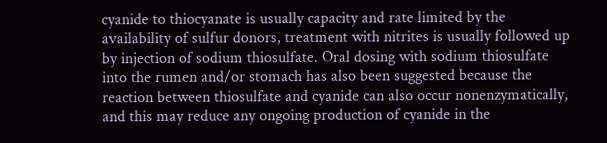cyanide to thiocyanate is usually capacity and rate limited by the availability of sulfur donors, treatment with nitrites is usually followed up by injection of sodium thiosulfate. Oral dosing with sodium thiosulfate into the rumen and/or stomach has also been suggested because the reaction between thiosulfate and cyanide can also occur nonenzymatically, and this may reduce any ongoing production of cyanide in the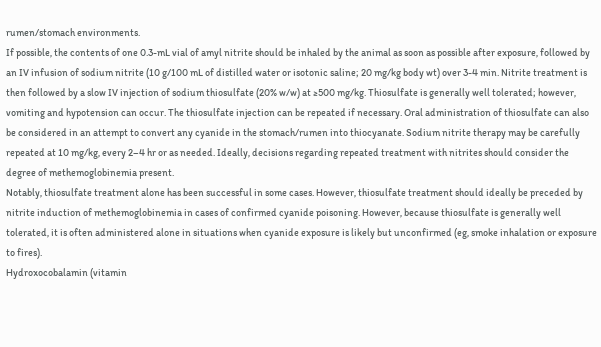rumen/stomach environments.
If possible, the contents of one 0.3-mL vial of amyl nitrite should be inhaled by the animal as soon as possible after exposure, followed by an IV infusion of sodium nitrite (10 g/100 mL of distilled water or isotonic saline; 20 mg/kg body wt) over 3-4 min. Nitrite treatment is then followed by a slow IV injection of sodium thiosulfate (20% w/w) at ≥500 mg/kg. Thiosulfate is generally well tolerated; however, vomiting and hypotension can occur. The thiosulfate injection can be repeated if necessary. Oral administration of thiosulfate can also be considered in an attempt to convert any cyanide in the stomach/rumen into thiocyanate. Sodium nitrite therapy may be carefully repeated at 10 mg/kg, every 2–4 hr or as needed. Ideally, decisions regarding repeated treatment with nitrites should consider the degree of methemoglobinemia present.
Notably, thiosulfate treatment alone has been successful in some cases. However, thiosulfate treatment should ideally be preceded by nitrite induction of methemoglobinemia in cases of confirmed cyanide poisoning. However, because thiosulfate is generally well tolerated, it is often administered alone in situations when cyanide exposure is likely but unconfirmed (eg, smoke inhalation or exposure to fires).
Hydroxocobalamin (vitamin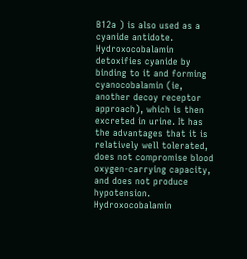B12a ) is also used as a cyanide antidote. Hydroxocobalamin detoxifies cyanide by binding to it and forming cyanocobalamin (ie, another decoy receptor approach), which is then excreted in urine. It has the advantages that it is relatively well tolerated, does not compromise blood oxygen-carrying capacity, and does not produce hypotension. Hydroxocobalamin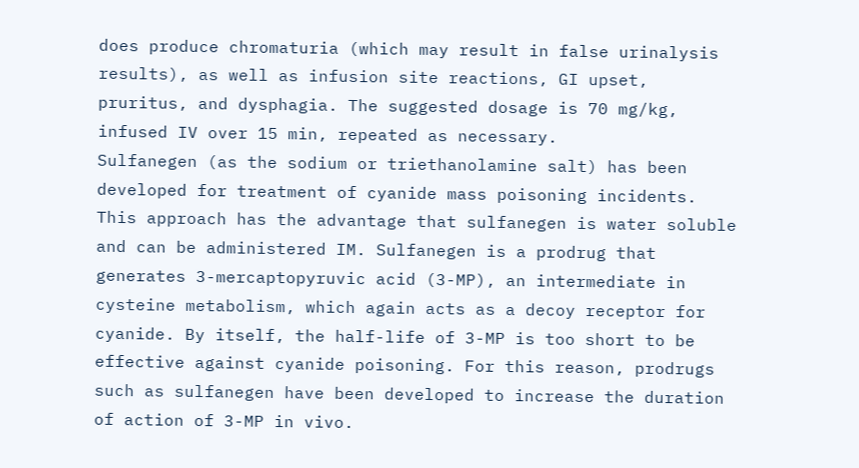does produce chromaturia (which may result in false urinalysis results), as well as infusion site reactions, GI upset, pruritus, and dysphagia. The suggested dosage is 70 mg/kg, infused IV over 15 min, repeated as necessary.
Sulfanegen (as the sodium or triethanolamine salt) has been developed for treatment of cyanide mass poisoning incidents. This approach has the advantage that sulfanegen is water soluble and can be administered IM. Sulfanegen is a prodrug that generates 3-mercaptopyruvic acid (3-MP), an intermediate in cysteine metabolism, which again acts as a decoy receptor for cyanide. By itself, the half-life of 3-MP is too short to be effective against cyanide poisoning. For this reason, prodrugs such as sulfanegen have been developed to increase the duration of action of 3-MP in vivo.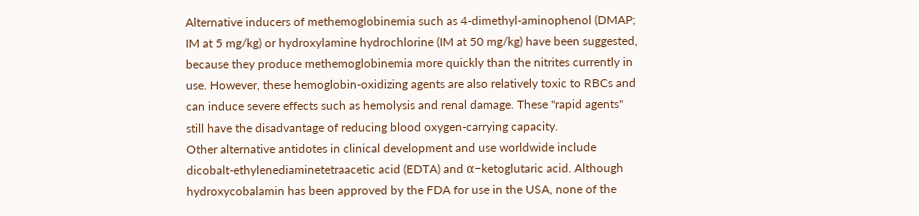Alternative inducers of methemoglobinemia such as 4-dimethyl-aminophenol (DMAP; IM at 5 mg/kg) or hydroxylamine hydrochlorine (IM at 50 mg/kg) have been suggested, because they produce methemoglobinemia more quickly than the nitrites currently in use. However, these hemoglobin-oxidizing agents are also relatively toxic to RBCs and can induce severe effects such as hemolysis and renal damage. These "rapid agents" still have the disadvantage of reducing blood oxygen-carrying capacity.
Other alternative antidotes in clinical development and use worldwide include dicobalt-ethylenediaminetetraacetic acid (EDTA) and α−ketoglutaric acid. Although hydroxycobalamin has been approved by the FDA for use in the USA, none of the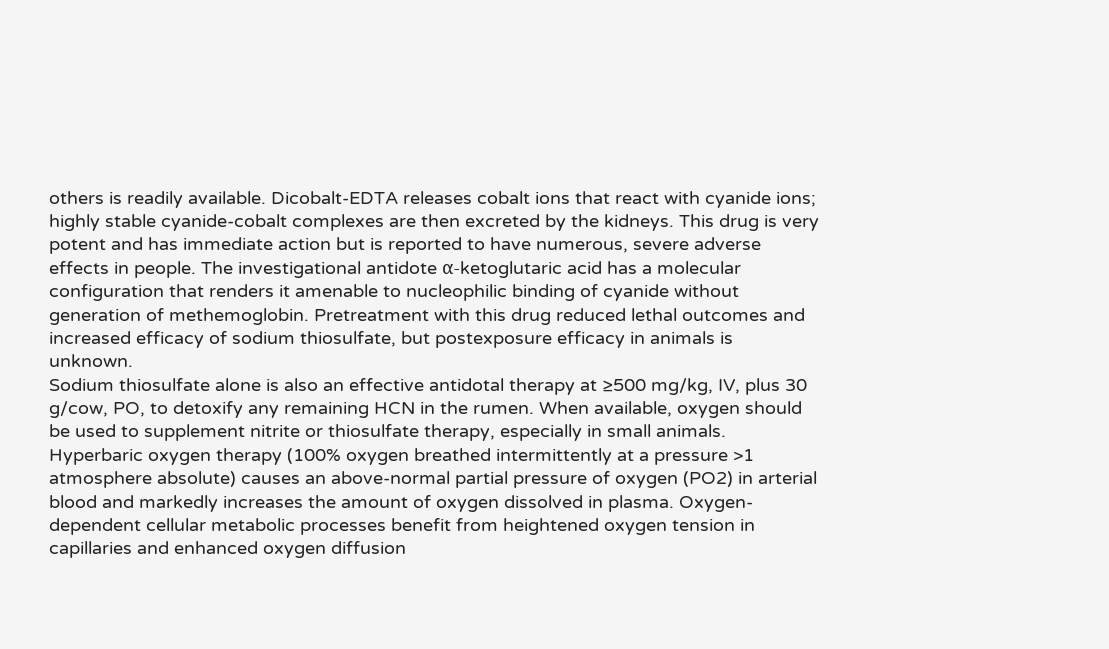others is readily available. Dicobalt-EDTA releases cobalt ions that react with cyanide ions; highly stable cyanide-cobalt complexes are then excreted by the kidneys. This drug is very potent and has immediate action but is reported to have numerous, severe adverse effects in people. The investigational antidote α-ketoglutaric acid has a molecular configuration that renders it amenable to nucleophilic binding of cyanide without generation of methemoglobin. Pretreatment with this drug reduced lethal outcomes and increased efficacy of sodium thiosulfate, but postexposure efficacy in animals is unknown.
Sodium thiosulfate alone is also an effective antidotal therapy at ≥500 mg/kg, IV, plus 30 g/cow, PO, to detoxify any remaining HCN in the rumen. When available, oxygen should be used to supplement nitrite or thiosulfate therapy, especially in small animals. Hyperbaric oxygen therapy (100% oxygen breathed intermittently at a pressure >1 atmosphere absolute) causes an above-normal partial pressure of oxygen (PO2) in arterial blood and markedly increases the amount of oxygen dissolved in plasma. Oxygen-dependent cellular metabolic processes benefit from heightened oxygen tension in capillaries and enhanced oxygen diffusion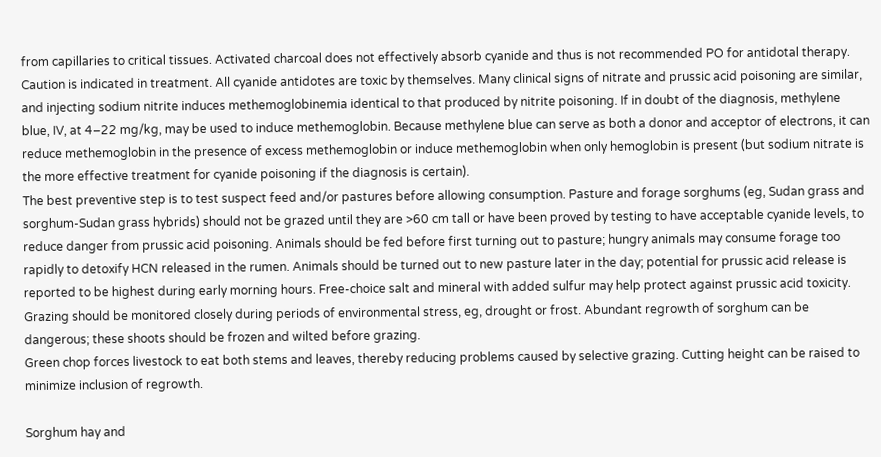from capillaries to critical tissues. Activated charcoal does not effectively absorb cyanide and thus is not recommended PO for antidotal therapy.
Caution is indicated in treatment. All cyanide antidotes are toxic by themselves. Many clinical signs of nitrate and prussic acid poisoning are similar, and injecting sodium nitrite induces methemoglobinemia identical to that produced by nitrite poisoning. If in doubt of the diagnosis, methylene blue, IV, at 4–22 mg/kg, may be used to induce methemoglobin. Because methylene blue can serve as both a donor and acceptor of electrons, it can reduce methemoglobin in the presence of excess methemoglobin or induce methemoglobin when only hemoglobin is present (but sodium nitrate is the more effective treatment for cyanide poisoning if the diagnosis is certain).
The best preventive step is to test suspect feed and/or pastures before allowing consumption. Pasture and forage sorghums (eg, Sudan grass and sorghum-Sudan grass hybrids) should not be grazed until they are >60 cm tall or have been proved by testing to have acceptable cyanide levels, to reduce danger from prussic acid poisoning. Animals should be fed before first turning out to pasture; hungry animals may consume forage too rapidly to detoxify HCN released in the rumen. Animals should be turned out to new pasture later in the day; potential for prussic acid release is reported to be highest during early morning hours. Free-choice salt and mineral with added sulfur may help protect against prussic acid toxicity. Grazing should be monitored closely during periods of environmental stress, eg, drought or frost. Abundant regrowth of sorghum can be dangerous; these shoots should be frozen and wilted before grazing.
Green chop forces livestock to eat both stems and leaves, thereby reducing problems caused by selective grazing. Cutting height can be raised to minimize inclusion of regrowth.

Sorghum hay and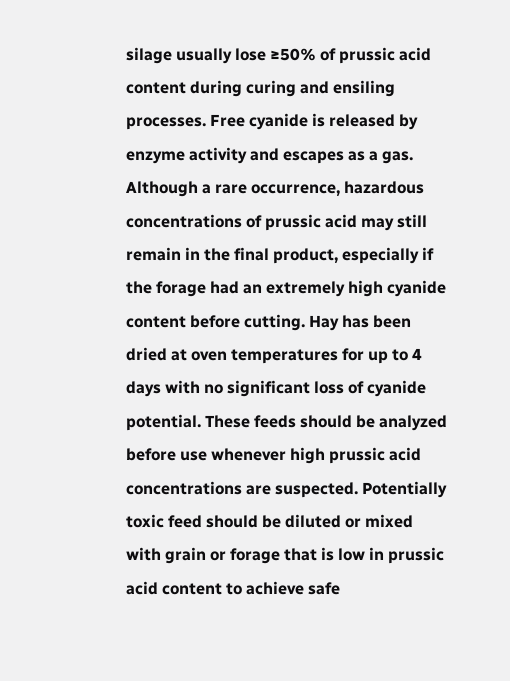silage usually lose ≥50% of prussic acid content during curing and ensiling processes. Free cyanide is released by enzyme activity and escapes as a gas. Although a rare occurrence, hazardous concentrations of prussic acid may still remain in the final product, especially if the forage had an extremely high cyanide content before cutting. Hay has been dried at oven temperatures for up to 4 days with no significant loss of cyanide potential. These feeds should be analyzed before use whenever high prussic acid concentrations are suspected. Potentially toxic feed should be diluted or mixed with grain or forage that is low in prussic acid content to achieve safe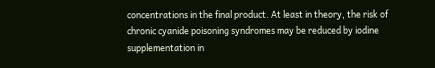concentrations in the final product. At least in theory, the risk of chronic cyanide poisoning syndromes may be reduced by iodine supplementation in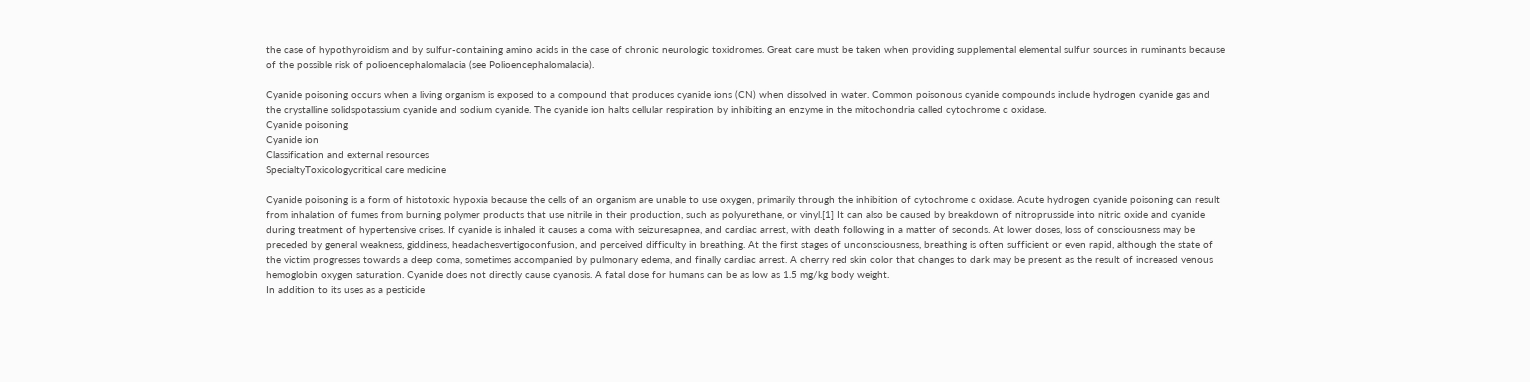the case of hypothyroidism and by sulfur-containing amino acids in the case of chronic neurologic toxidromes. Great care must be taken when providing supplemental elemental sulfur sources in ruminants because of the possible risk of polioencephalomalacia (see Polioencephalomalacia).

Cyanide poisoning occurs when a living organism is exposed to a compound that produces cyanide ions (CN) when dissolved in water. Common poisonous cyanide compounds include hydrogen cyanide gas and the crystalline solidspotassium cyanide and sodium cyanide. The cyanide ion halts cellular respiration by inhibiting an enzyme in the mitochondria called cytochrome c oxidase.
Cyanide poisoning
Cyanide ion
Classification and external resources
SpecialtyToxicologycritical care medicine

Cyanide poisoning is a form of histotoxic hypoxia because the cells of an organism are unable to use oxygen, primarily through the inhibition of cytochrome c oxidase. Acute hydrogen cyanide poisoning can result from inhalation of fumes from burning polymer products that use nitrile in their production, such as polyurethane, or vinyl.[1] It can also be caused by breakdown of nitroprusside into nitric oxide and cyanide during treatment of hypertensive crises. If cyanide is inhaled it causes a coma with seizuresapnea, and cardiac arrest, with death following in a matter of seconds. At lower doses, loss of consciousness may be preceded by general weakness, giddiness, headachesvertigoconfusion, and perceived difficulty in breathing. At the first stages of unconsciousness, breathing is often sufficient or even rapid, although the state of the victim progresses towards a deep coma, sometimes accompanied by pulmonary edema, and finally cardiac arrest. A cherry red skin color that changes to dark may be present as the result of increased venous hemoglobin oxygen saturation. Cyanide does not directly cause cyanosis. A fatal dose for humans can be as low as 1.5 mg/kg body weight.
In addition to its uses as a pesticide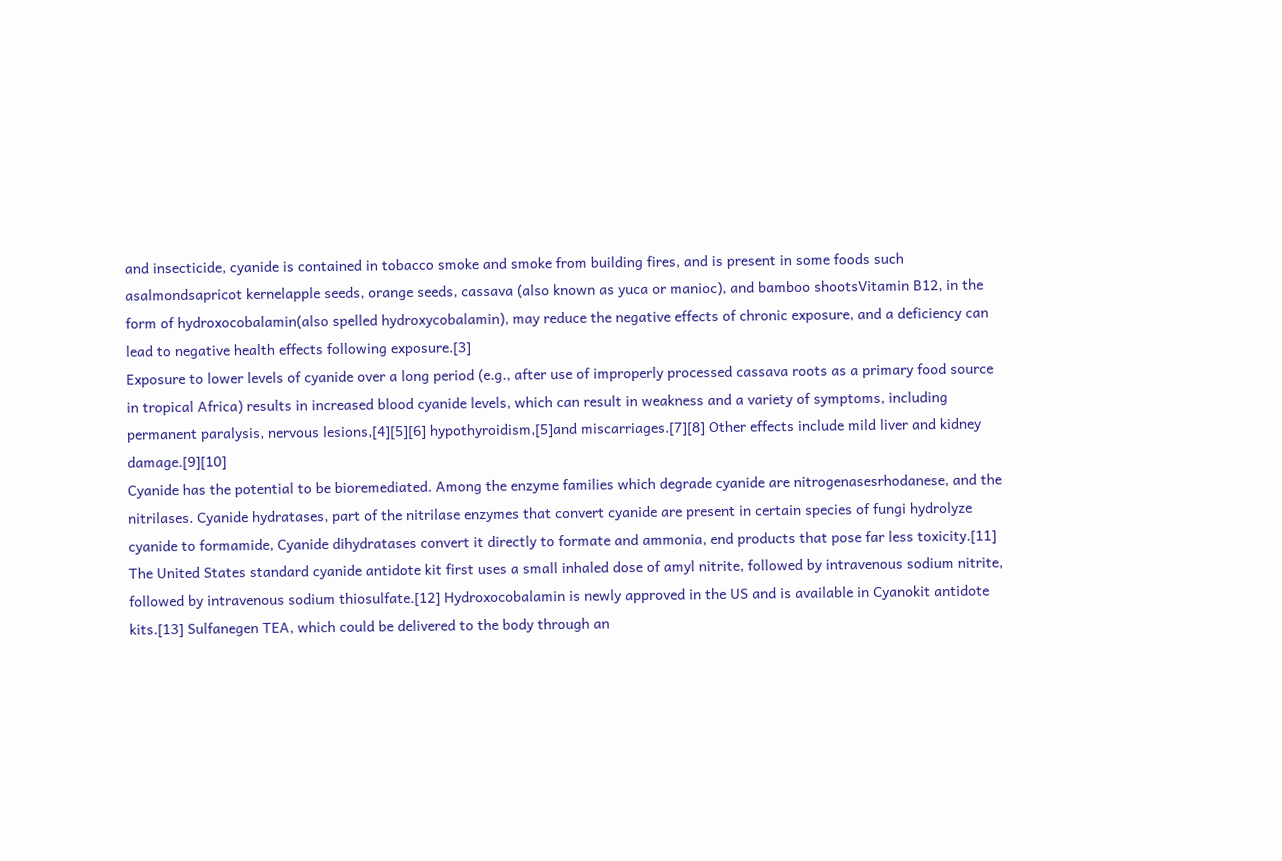and insecticide, cyanide is contained in tobacco smoke and smoke from building fires, and is present in some foods such asalmondsapricot kernelapple seeds, orange seeds, cassava (also known as yuca or manioc), and bamboo shootsVitamin B12, in the form of hydroxocobalamin(also spelled hydroxycobalamin), may reduce the negative effects of chronic exposure, and a deficiency can lead to negative health effects following exposure.[3]
Exposure to lower levels of cyanide over a long period (e.g., after use of improperly processed cassava roots as a primary food source in tropical Africa) results in increased blood cyanide levels, which can result in weakness and a variety of symptoms, including permanent paralysis, nervous lesions,[4][5][6] hypothyroidism,[5]and miscarriages.[7][8] Other effects include mild liver and kidney damage.[9][10]
Cyanide has the potential to be bioremediated. Among the enzyme families which degrade cyanide are nitrogenasesrhodanese, and the nitrilases. Cyanide hydratases, part of the nitrilase enzymes that convert cyanide are present in certain species of fungi hydrolyze cyanide to formamide, Cyanide dihydratases convert it directly to formate and ammonia, end products that pose far less toxicity.[11]
The United States standard cyanide antidote kit first uses a small inhaled dose of amyl nitrite, followed by intravenous sodium nitrite, followed by intravenous sodium thiosulfate.[12] Hydroxocobalamin is newly approved in the US and is available in Cyanokit antidote kits.[13] Sulfanegen TEA, which could be delivered to the body through an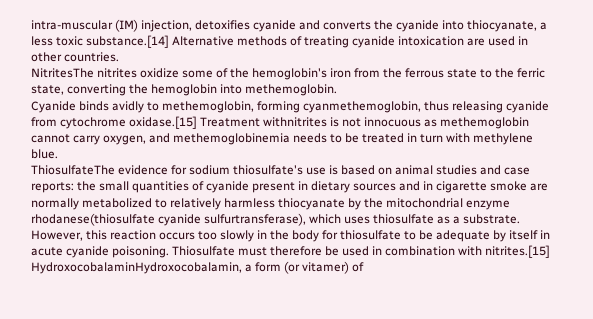intra-muscular (IM) injection, detoxifies cyanide and converts the cyanide into thiocyanate, a less toxic substance.[14] Alternative methods of treating cyanide intoxication are used in other countries.
NitritesThe nitrites oxidize some of the hemoglobin's iron from the ferrous state to the ferric state, converting the hemoglobin into methemoglobin.
Cyanide binds avidly to methemoglobin, forming cyanmethemoglobin, thus releasing cyanide from cytochrome oxidase.[15] Treatment withnitrites is not innocuous as methemoglobin cannot carry oxygen, and methemoglobinemia needs to be treated in turn with methylene blue.
ThiosulfateThe evidence for sodium thiosulfate's use is based on animal studies and case reports: the small quantities of cyanide present in dietary sources and in cigarette smoke are normally metabolized to relatively harmless thiocyanate by the mitochondrial enzyme rhodanese(thiosulfate cyanide sulfurtransferase), which uses thiosulfate as a substrate. However, this reaction occurs too slowly in the body for thiosulfate to be adequate by itself in acute cyanide poisoning. Thiosulfate must therefore be used in combination with nitrites.[15]
HydroxocobalaminHydroxocobalamin, a form (or vitamer) of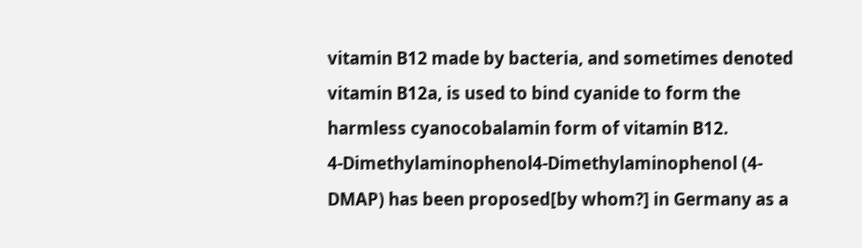vitamin B12 made by bacteria, and sometimes denoted vitamin B12a, is used to bind cyanide to form the harmless cyanocobalamin form of vitamin B12.
4-Dimethylaminophenol4-Dimethylaminophenol (4-DMAP) has been proposed[by whom?] in Germany as a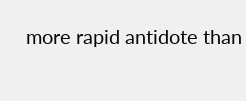more rapid antidote than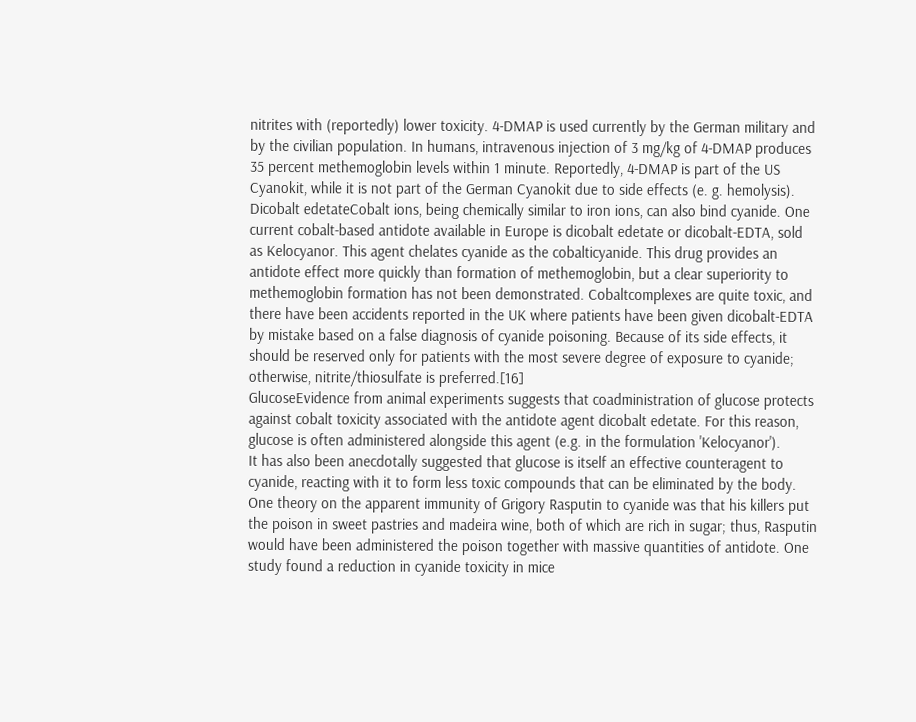nitrites with (reportedly) lower toxicity. 4-DMAP is used currently by the German military and by the civilian population. In humans, intravenous injection of 3 mg/kg of 4-DMAP produces 35 percent methemoglobin levels within 1 minute. Reportedly, 4-DMAP is part of the US Cyanokit, while it is not part of the German Cyanokit due to side effects (e. g. hemolysis).
Dicobalt edetateCobalt ions, being chemically similar to iron ions, can also bind cyanide. One current cobalt-based antidote available in Europe is dicobalt edetate or dicobalt-EDTA, sold as Kelocyanor. This agent chelates cyanide as the cobalticyanide. This drug provides an antidote effect more quickly than formation of methemoglobin, but a clear superiority to methemoglobin formation has not been demonstrated. Cobaltcomplexes are quite toxic, and there have been accidents reported in the UK where patients have been given dicobalt-EDTA by mistake based on a false diagnosis of cyanide poisoning. Because of its side effects, it should be reserved only for patients with the most severe degree of exposure to cyanide; otherwise, nitrite/thiosulfate is preferred.[16]
GlucoseEvidence from animal experiments suggests that coadministration of glucose protects against cobalt toxicity associated with the antidote agent dicobalt edetate. For this reason, glucose is often administered alongside this agent (e.g. in the formulation 'Kelocyanor').
It has also been anecdotally suggested that glucose is itself an effective counteragent to cyanide, reacting with it to form less toxic compounds that can be eliminated by the body. One theory on the apparent immunity of Grigory Rasputin to cyanide was that his killers put the poison in sweet pastries and madeira wine, both of which are rich in sugar; thus, Rasputin would have been administered the poison together with massive quantities of antidote. One study found a reduction in cyanide toxicity in mice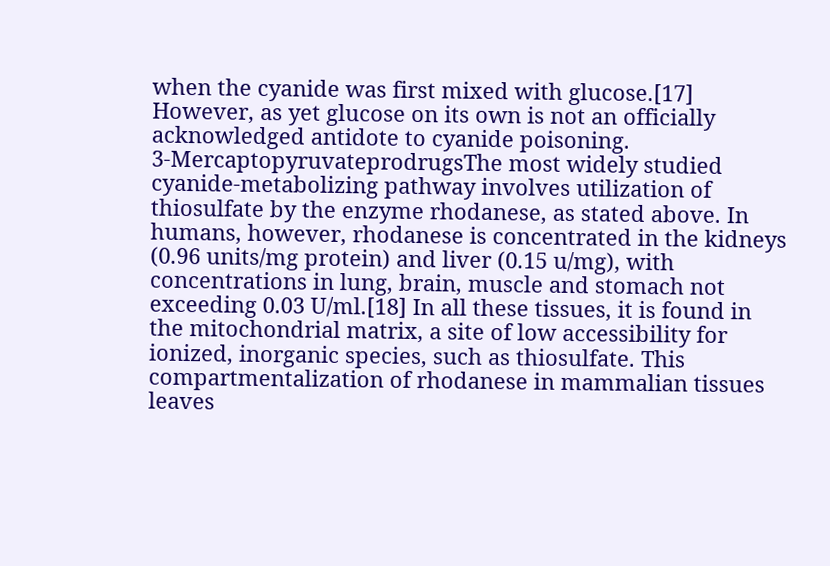when the cyanide was first mixed with glucose.[17] However, as yet glucose on its own is not an officially acknowledged antidote to cyanide poisoning.
3-MercaptopyruvateprodrugsThe most widely studied cyanide-metabolizing pathway involves utilization of thiosulfate by the enzyme rhodanese, as stated above. In humans, however, rhodanese is concentrated in the kidneys (0.96 units/mg protein) and liver (0.15 u/mg), with concentrations in lung, brain, muscle and stomach not exceeding 0.03 U/ml.[18] In all these tissues, it is found in the mitochondrial matrix, a site of low accessibility for ionized, inorganic species, such as thiosulfate. This compartmentalization of rhodanese in mammalian tissues leaves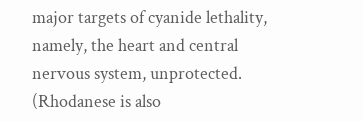major targets of cyanide lethality, namely, the heart and central nervous system, unprotected. (Rhodanese is also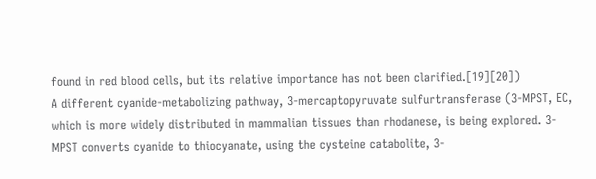found in red blood cells, but its relative importance has not been clarified.[19][20])
A different cyanide-metabolizing pathway, 3-mercaptopyruvate sulfurtransferase (3-MPST, EC, which is more widely distributed in mammalian tissues than rhodanese, is being explored. 3-MPST converts cyanide to thiocyanate, using the cysteine catabolite, 3-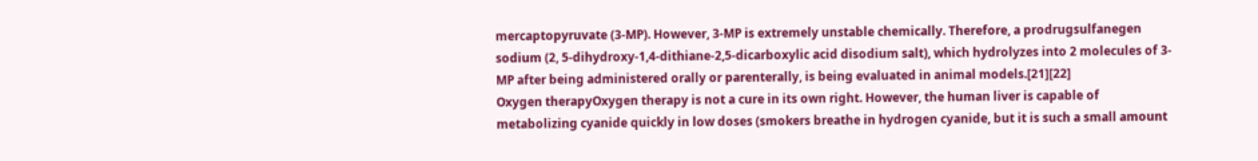mercaptopyruvate (3-MP). However, 3-MP is extremely unstable chemically. Therefore, a prodrugsulfanegen sodium (2, 5-dihydroxy-1,4-dithiane-2,5-dicarboxylic acid disodium salt), which hydrolyzes into 2 molecules of 3-MP after being administered orally or parenterally, is being evaluated in animal models.[21][22]
Oxygen therapyOxygen therapy is not a cure in its own right. However, the human liver is capable of metabolizing cyanide quickly in low doses (smokers breathe in hydrogen cyanide, but it is such a small amount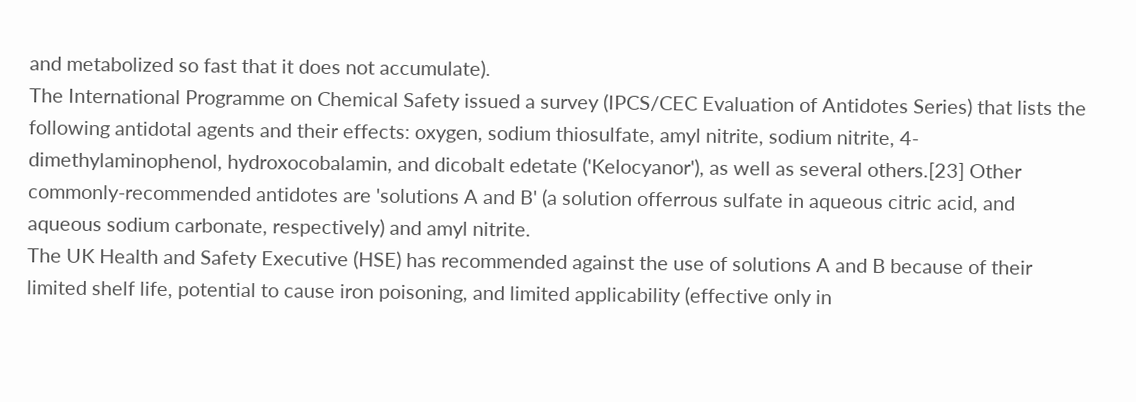and metabolized so fast that it does not accumulate).
The International Programme on Chemical Safety issued a survey (IPCS/CEC Evaluation of Antidotes Series) that lists the following antidotal agents and their effects: oxygen, sodium thiosulfate, amyl nitrite, sodium nitrite, 4-dimethylaminophenol, hydroxocobalamin, and dicobalt edetate ('Kelocyanor'), as well as several others.[23] Other commonly-recommended antidotes are 'solutions A and B' (a solution offerrous sulfate in aqueous citric acid, and aqueous sodium carbonate, respectively) and amyl nitrite.
The UK Health and Safety Executive (HSE) has recommended against the use of solutions A and B because of their limited shelf life, potential to cause iron poisoning, and limited applicability (effective only in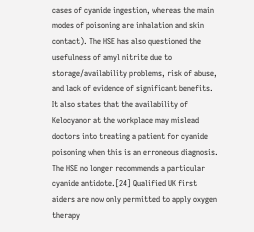cases of cyanide ingestion, whereas the main modes of poisoning are inhalation and skin contact). The HSE has also questioned the usefulness of amyl nitrite due to storage/availability problems, risk of abuse, and lack of evidence of significant benefits. It also states that the availability of Kelocyanor at the workplace may mislead doctors into treating a patient for cyanide poisoning when this is an erroneous diagnosis. The HSE no longer recommends a particular cyanide antidote.[24] Qualified UK first aiders are now only permitted to apply oxygen therapy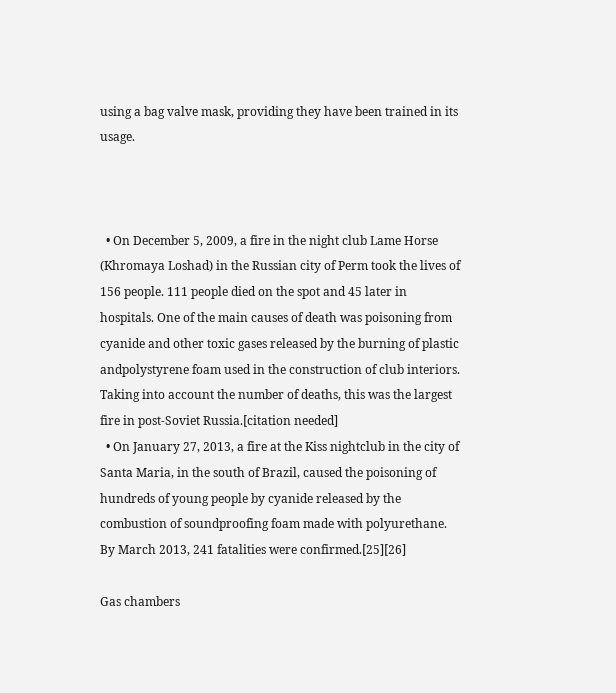using a bag valve mask, providing they have been trained in its usage.



  • On December 5, 2009, a fire in the night club Lame Horse (Khromaya Loshad) in the Russian city of Perm took the lives of 156 people. 111 people died on the spot and 45 later in hospitals. One of the main causes of death was poisoning from cyanide and other toxic gases released by the burning of plastic andpolystyrene foam used in the construction of club interiors. Taking into account the number of deaths, this was the largest fire in post-Soviet Russia.[citation needed]
  • On January 27, 2013, a fire at the Kiss nightclub in the city of Santa Maria, in the south of Brazil, caused the poisoning of hundreds of young people by cyanide released by the combustion of soundproofing foam made with polyurethane. By March 2013, 241 fatalities were confirmed.[25][26]

Gas chambers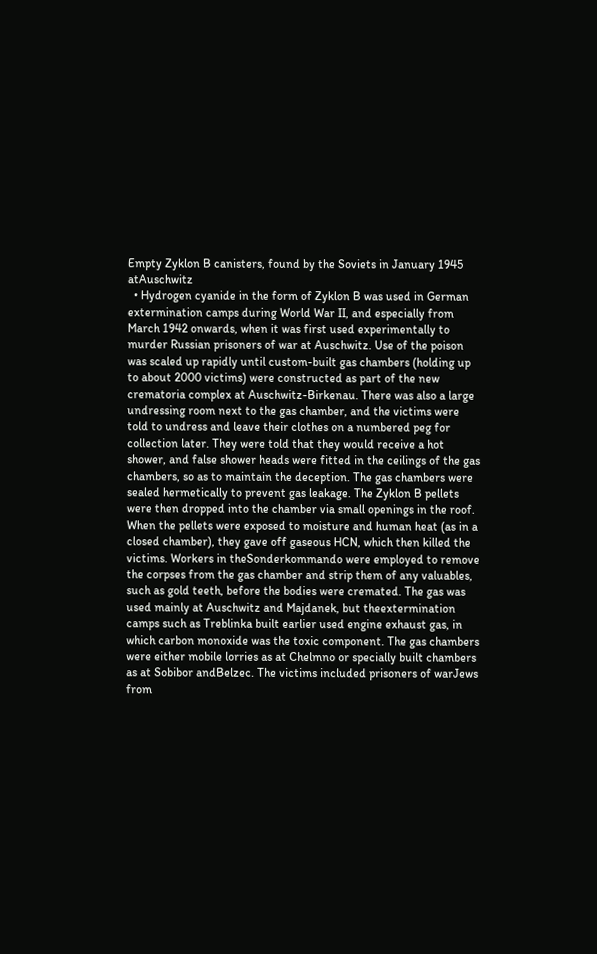Empty Zyklon B canisters, found by the Soviets in January 1945 atAuschwitz
  • Hydrogen cyanide in the form of Zyklon B was used in German extermination camps during World War II, and especially from March 1942 onwards, when it was first used experimentally to murder Russian prisoners of war at Auschwitz. Use of the poison was scaled up rapidly until custom-built gas chambers (holding up to about 2000 victims) were constructed as part of the new crematoria complex at Auschwitz-Birkenau. There was also a large undressing room next to the gas chamber, and the victims were told to undress and leave their clothes on a numbered peg for collection later. They were told that they would receive a hot shower, and false shower heads were fitted in the ceilings of the gas chambers, so as to maintain the deception. The gas chambers were sealed hermetically to prevent gas leakage. The Zyklon B pellets were then dropped into the chamber via small openings in the roof. When the pellets were exposed to moisture and human heat (as in a closed chamber), they gave off gaseous HCN, which then killed the victims. Workers in theSonderkommando were employed to remove the corpses from the gas chamber and strip them of any valuables, such as gold teeth, before the bodies were cremated. The gas was used mainly at Auschwitz and Majdanek, but theextermination camps such as Treblinka built earlier used engine exhaust gas, in which carbon monoxide was the toxic component. The gas chambers were either mobile lorries as at Chelmno or specially built chambers as at Sobibor andBelzec. The victims included prisoners of warJews from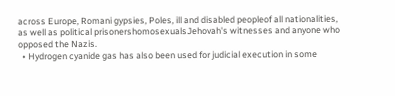across Europe, Romani gypsies, Poles, ill and disabled peopleof all nationalities, as well as political prisonershomosexualsJehovah's witnesses and anyone who opposed the Nazis.
  • Hydrogen cyanide gas has also been used for judicial execution in some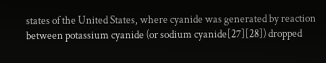states of the United States, where cyanide was generated by reaction between potassium cyanide (or sodium cyanide[27][28]) dropped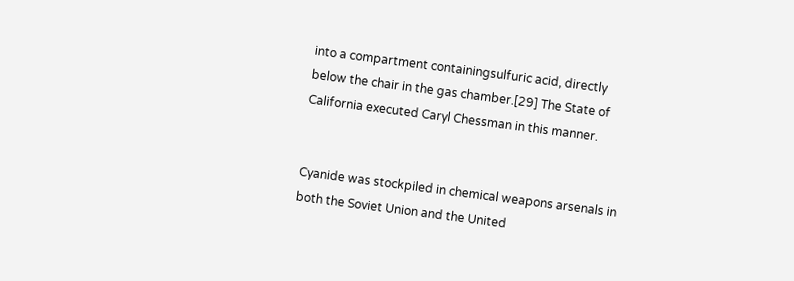into a compartment containingsulfuric acid, directly below the chair in the gas chamber.[29] The State of California executed Caryl Chessman in this manner.


Cyanide was stockpiled in chemical weapons arsenals in both the Soviet Union and the United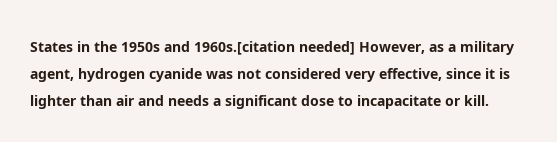States in the 1950s and 1960s.[citation needed] However, as a military agent, hydrogen cyanide was not considered very effective, since it is lighter than air and needs a significant dose to incapacitate or kill.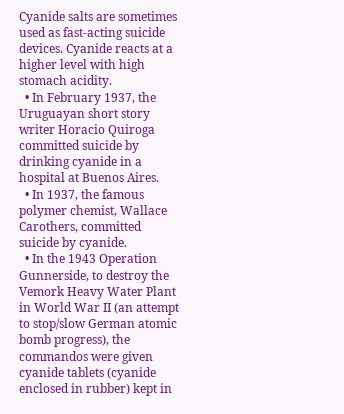Cyanide salts are sometimes used as fast-acting suicide devices. Cyanide reacts at a higher level with high stomach acidity.
  • In February 1937, the Uruguayan short story writer Horacio Quiroga committed suicide by drinking cyanide in a hospital at Buenos Aires.
  • In 1937, the famous polymer chemist, Wallace Carothers, committed suicide by cyanide.
  • In the 1943 Operation Gunnerside, to destroy the Vemork Heavy Water Plant in World War II (an attempt to stop/slow German atomic bomb progress), the commandos were given cyanide tablets (cyanide enclosed in rubber) kept in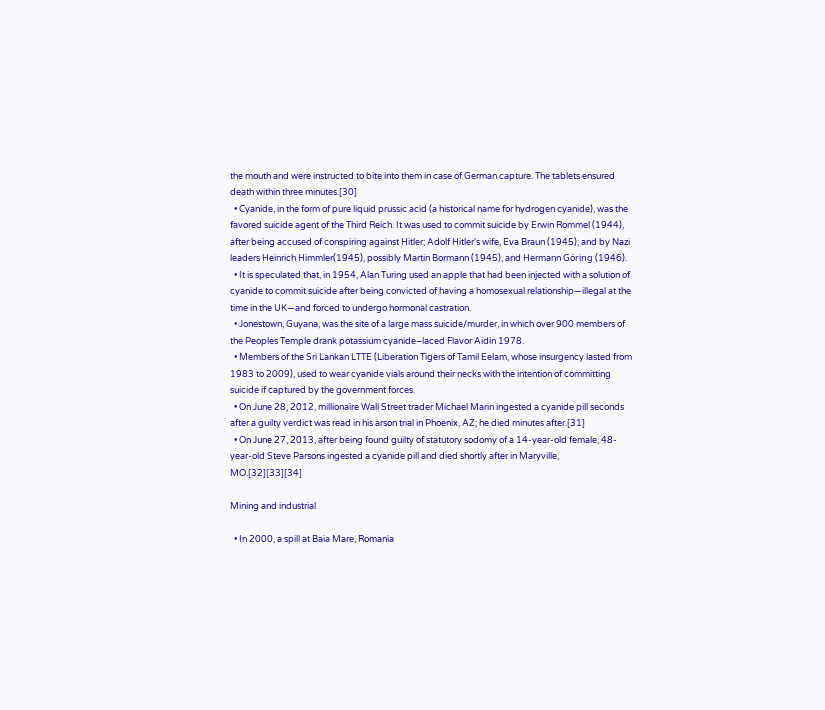the mouth and were instructed to bite into them in case of German capture. The tablets ensured death within three minutes.[30]
  • Cyanide, in the form of pure liquid prussic acid (a historical name for hydrogen cyanide), was the favored suicide agent of the Third Reich. It was used to commit suicide by Erwin Rommel (1944), after being accused of conspiring against Hitler; Adolf Hitler's wife, Eva Braun (1945); and by Nazi leaders Heinrich Himmler(1945), possibly Martin Bormann (1945), and Hermann Göring (1946).
  • It is speculated that, in 1954, Alan Turing used an apple that had been injected with a solution of cyanide to commit suicide after being convicted of having a homosexual relationship—illegal at the time in the UK—and forced to undergo hormonal castration.
  • Jonestown, Guyana, was the site of a large mass suicide/murder, in which over 900 members of the Peoples Temple drank potassium cyanide–laced Flavor Aidin 1978.
  • Members of the Sri Lankan LTTE (Liberation Tigers of Tamil Eelam, whose insurgency lasted from 1983 to 2009), used to wear cyanide vials around their necks with the intention of committing suicide if captured by the government forces.
  • On June 28, 2012, millionaire Wall Street trader Michael Marin ingested a cyanide pill seconds after a guilty verdict was read in his arson trial in Phoenix, AZ; he died minutes after.[31]
  • On June 27, 2013, after being found guilty of statutory sodomy of a 14-year-old female, 48-year-old Steve Parsons ingested a cyanide pill and died shortly after in Maryville, MO.[32][33][34]

Mining and industrial

  • In 2000, a spill at Baia Mare, Romania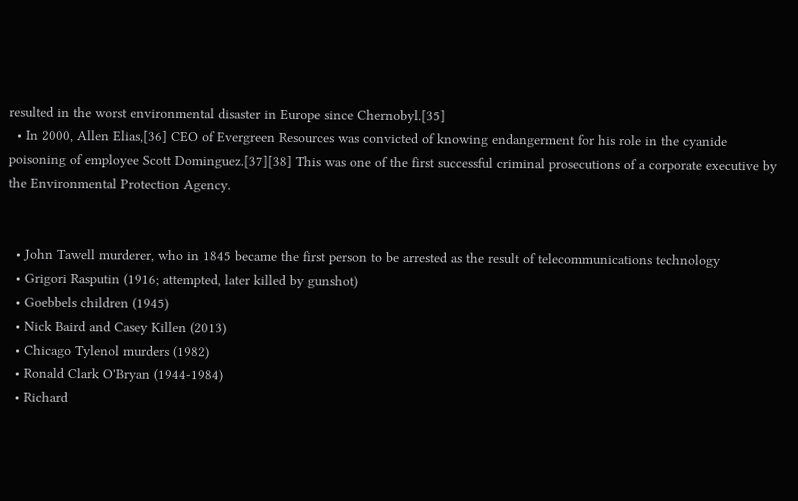resulted in the worst environmental disaster in Europe since Chernobyl.[35]
  • In 2000, Allen Elias,[36] CEO of Evergreen Resources was convicted of knowing endangerment for his role in the cyanide poisoning of employee Scott Dominguez.[37][38] This was one of the first successful criminal prosecutions of a corporate executive by the Environmental Protection Agency.


  • John Tawell murderer, who in 1845 became the first person to be arrested as the result of telecommunications technology
  • Grigori Rasputin (1916; attempted, later killed by gunshot)
  • Goebbels children (1945)
  • Nick Baird and Casey Killen (2013)
  • Chicago Tylenol murders (1982)
  • Ronald Clark O'Bryan (1944-1984)
  • Richard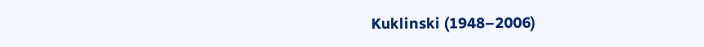Kuklinski (1948–2006)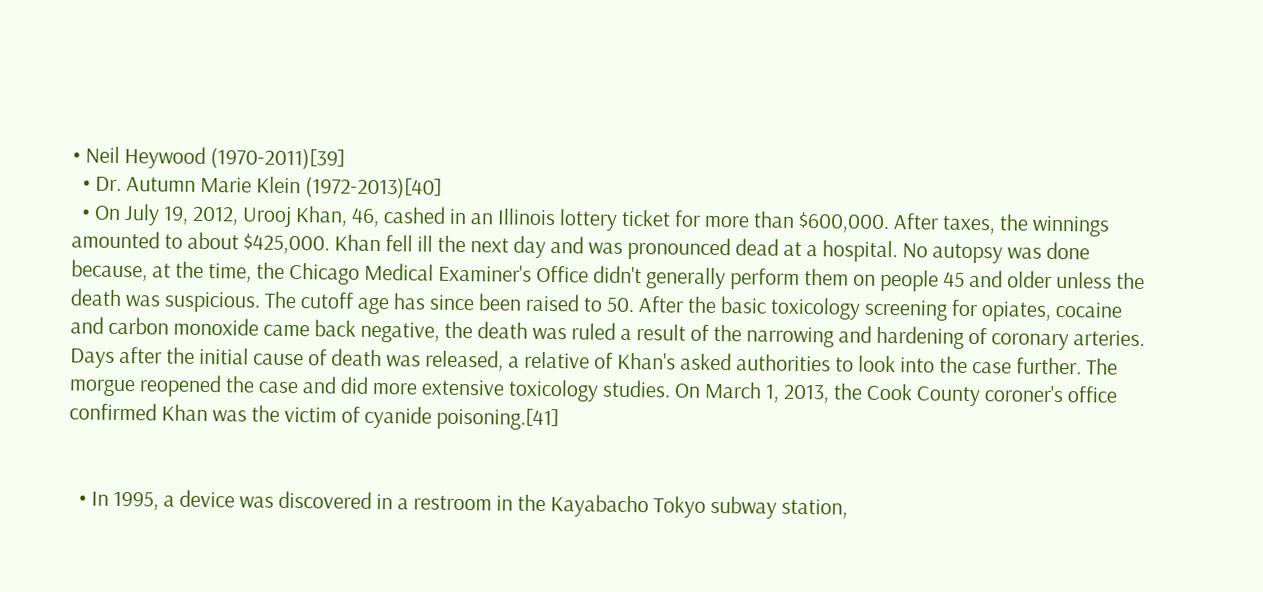• Neil Heywood (1970-2011)[39]
  • Dr. Autumn Marie Klein (1972-2013)[40]
  • On July 19, 2012, Urooj Khan, 46, cashed in an Illinois lottery ticket for more than $600,000. After taxes, the winnings amounted to about $425,000. Khan fell ill the next day and was pronounced dead at a hospital. No autopsy was done because, at the time, the Chicago Medical Examiner's Office didn't generally perform them on people 45 and older unless the death was suspicious. The cutoff age has since been raised to 50. After the basic toxicology screening for opiates, cocaine and carbon monoxide came back negative, the death was ruled a result of the narrowing and hardening of coronary arteries. Days after the initial cause of death was released, a relative of Khan's asked authorities to look into the case further. The morgue reopened the case and did more extensive toxicology studies. On March 1, 2013, the Cook County coroner's office confirmed Khan was the victim of cyanide poisoning.[41]


  • In 1995, a device was discovered in a restroom in the Kayabacho Tokyo subway station,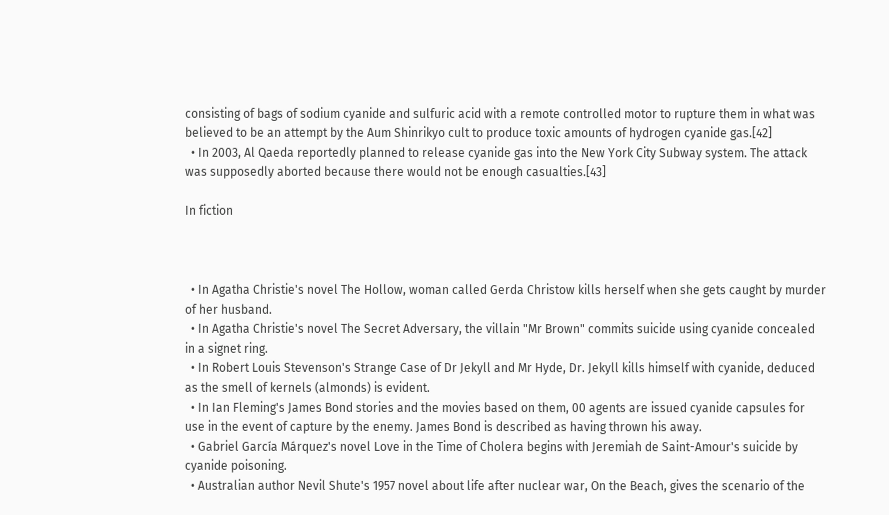consisting of bags of sodium cyanide and sulfuric acid with a remote controlled motor to rupture them in what was believed to be an attempt by the Aum Shinrikyo cult to produce toxic amounts of hydrogen cyanide gas.[42]
  • In 2003, Al Qaeda reportedly planned to release cyanide gas into the New York City Subway system. The attack was supposedly aborted because there would not be enough casualties.[43]

In fiction



  • In Agatha Christie's novel The Hollow, woman called Gerda Christow kills herself when she gets caught by murder of her husband.
  • In Agatha Christie's novel The Secret Adversary, the villain "Mr Brown" commits suicide using cyanide concealed in a signet ring.
  • In Robert Louis Stevenson's Strange Case of Dr Jekyll and Mr Hyde, Dr. Jekyll kills himself with cyanide, deduced as the smell of kernels (almonds) is evident.
  • In Ian Fleming's James Bond stories and the movies based on them, 00 agents are issued cyanide capsules for use in the event of capture by the enemy. James Bond is described as having thrown his away.
  • Gabriel García Márquez's novel Love in the Time of Cholera begins with Jeremiah de Saint-Amour's suicide by cyanide poisoning.
  • Australian author Nevil Shute's 1957 novel about life after nuclear war, On the Beach, gives the scenario of the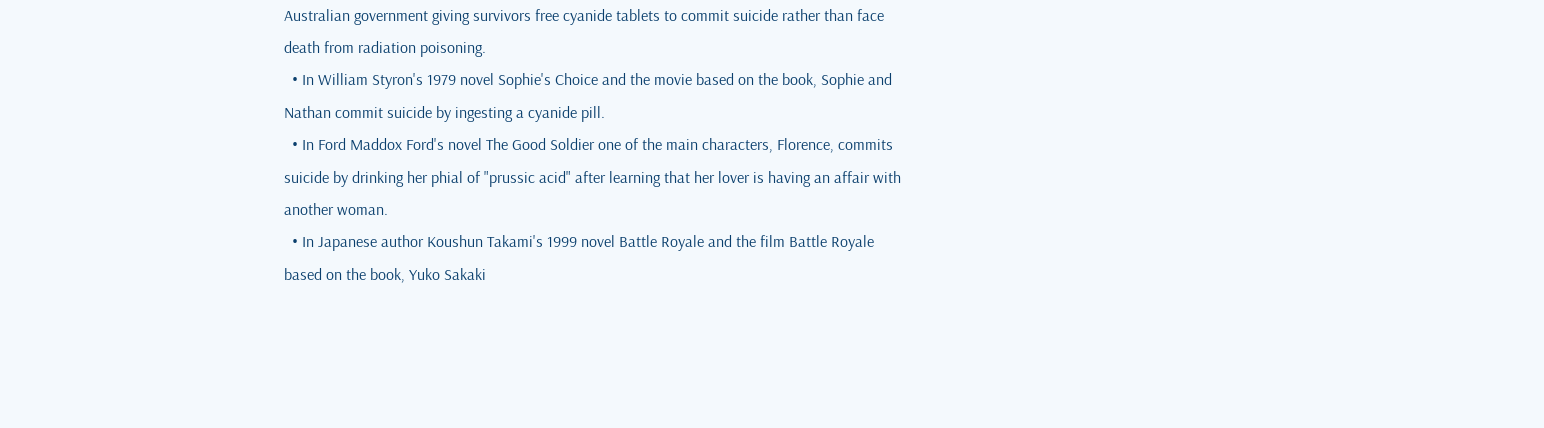Australian government giving survivors free cyanide tablets to commit suicide rather than face death from radiation poisoning.
  • In William Styron's 1979 novel Sophie's Choice and the movie based on the book, Sophie and Nathan commit suicide by ingesting a cyanide pill.
  • In Ford Maddox Ford's novel The Good Soldier one of the main characters, Florence, commits suicide by drinking her phial of "prussic acid" after learning that her lover is having an affair with another woman.
  • In Japanese author Koushun Takami's 1999 novel Battle Royale and the film Battle Royale based on the book, Yuko Sakaki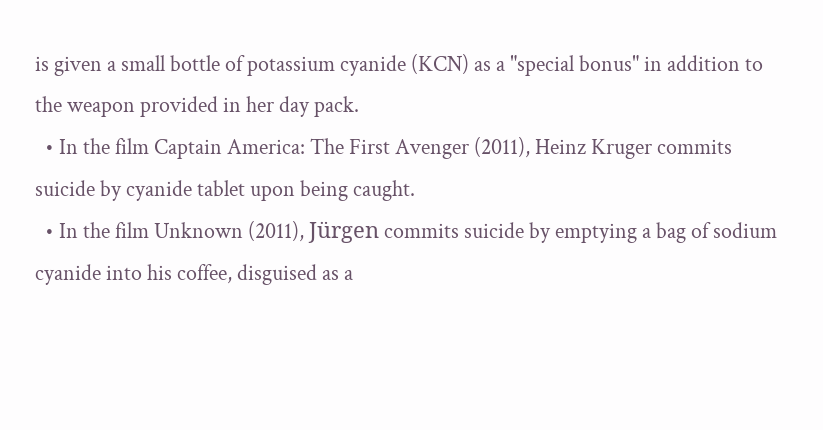is given a small bottle of potassium cyanide (KCN) as a "special bonus" in addition to the weapon provided in her day pack.
  • In the film Captain America: The First Avenger (2011), Heinz Kruger commits suicide by cyanide tablet upon being caught.
  • In the film Unknown (2011), Jürgen commits suicide by emptying a bag of sodium cyanide into his coffee, disguised as a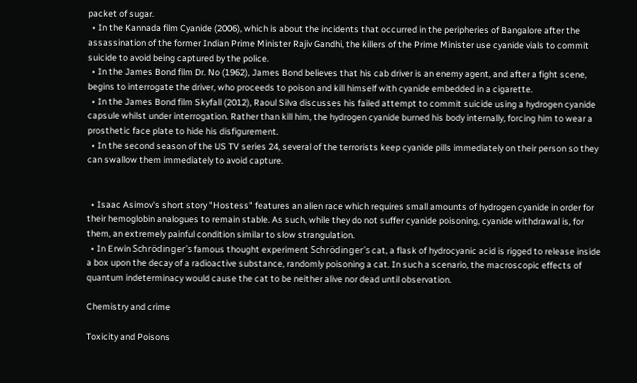packet of sugar.
  • In the Kannada film Cyanide (2006), which is about the incidents that occurred in the peripheries of Bangalore after the assassination of the former Indian Prime Minister Rajiv Gandhi, the killers of the Prime Minister use cyanide vials to commit suicide to avoid being captured by the police.
  • In the James Bond film Dr. No (1962), James Bond believes that his cab driver is an enemy agent, and after a fight scene, begins to interrogate the driver, who proceeds to poison and kill himself with cyanide embedded in a cigarette.
  • In the James Bond film Skyfall (2012), Raoul Silva discusses his failed attempt to commit suicide using a hydrogen cyanide capsule whilst under interrogation. Rather than kill him, the hydrogen cyanide burned his body internally, forcing him to wear a prosthetic face plate to hide his disfigurement.
  • In the second season of the US TV series 24, several of the terrorists keep cyanide pills immediately on their person so they can swallow them immediately to avoid capture.


  • Isaac Asimov's short story "Hostess" features an alien race which requires small amounts of hydrogen cyanide in order for their hemoglobin analogues to remain stable. As such, while they do not suffer cyanide poisoning, cyanide withdrawal is, for them, an extremely painful condition similar to slow strangulation.
  • In Erwin Schrödinger's famous thought experiment Schrödinger's cat, a flask of hydrocyanic acid is rigged to release inside a box upon the decay of a radioactive substance, randomly poisoning a cat. In such a scenario, the macroscopic effects of quantum indeterminacy would cause the cat to be neither alive nor dead until observation.

Chemistry and crime

Toxicity and Poisons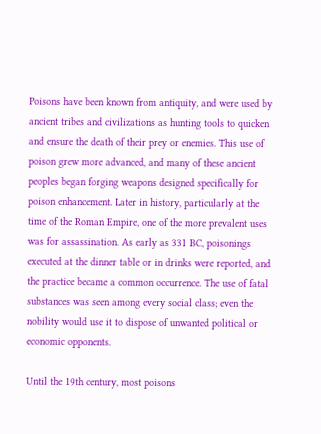Poisons have been known from antiquity, and were used by ancient tribes and civilizations as hunting tools to quicken and ensure the death of their prey or enemies. This use of poison grew more advanced, and many of these ancient peoples began forging weapons designed specifically for poison enhancement. Later in history, particularly at the time of the Roman Empire, one of the more prevalent uses was for assassination. As early as 331 BC, poisonings executed at the dinner table or in drinks were reported, and the practice became a common occurrence. The use of fatal substances was seen among every social class; even the nobility would use it to dispose of unwanted political or economic opponents.

Until the 19th century, most poisons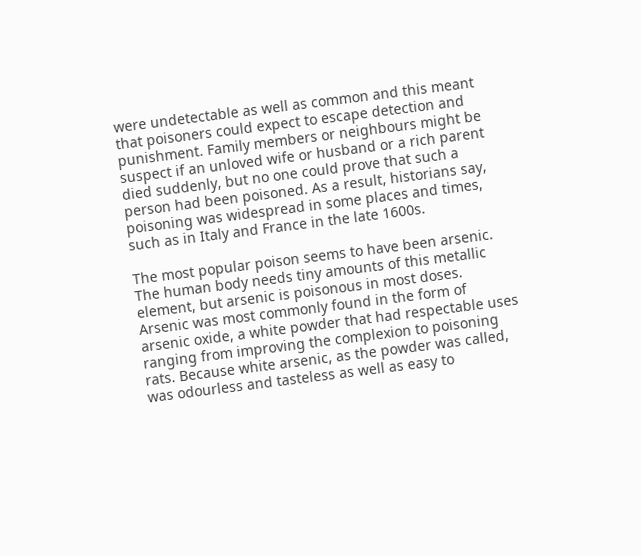were undetectable as well as common and this meant that poisoners could expect to escape detection and punishment. Family members or neighbours might be suspect if an unloved wife or husband or a rich parent died suddenly, but no one could prove that such a person had been poisoned. As a result, historians say, poisoning was widespread in some places and times, such as in Italy and France in the late 1600s.

The most popular poison seems to have been arsenic. The human body needs tiny amounts of this metallic element, but arsenic is poisonous in most doses. Arsenic was most commonly found in the form of arsenic oxide, a white powder that had respectable uses ranging from improving the complexion to poisoning rats. Because white arsenic, as the powder was called, was odourless and tasteless as well as easy to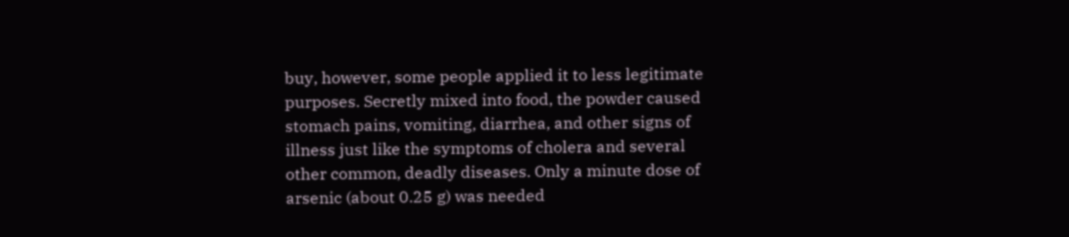buy, however, some people applied it to less legitimate purposes. Secretly mixed into food, the powder caused stomach pains, vomiting, diarrhea, and other signs of illness just like the symptoms of cholera and several other common, deadly diseases. Only a minute dose of arsenic (about 0.25 g) was needed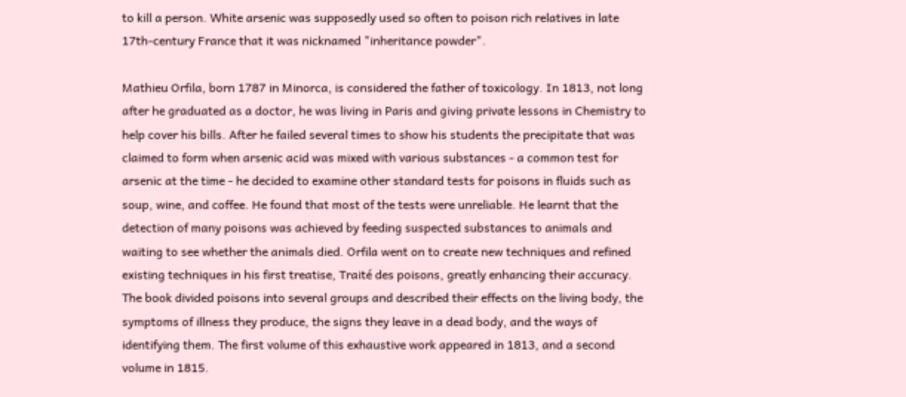to kill a person. White arsenic was supposedly used so often to poison rich relatives in late 17th-century France that it was nicknamed "inheritance powder".

Mathieu Orfila, born 1787 in Minorca, is considered the father of toxicology. In 1813, not long after he graduated as a doctor, he was living in Paris and giving private lessons in Chemistry to help cover his bills. After he failed several times to show his students the precipitate that was claimed to form when arsenic acid was mixed with various substances - a common test for arsenic at the time - he decided to examine other standard tests for poisons in fluids such as soup, wine, and coffee. He found that most of the tests were unreliable. He learnt that the detection of many poisons was achieved by feeding suspected substances to animals and waiting to see whether the animals died. Orfila went on to create new techniques and refined existing techniques in his first treatise, Traité des poisons, greatly enhancing their accuracy. The book divided poisons into several groups and described their effects on the living body, the symptoms of illness they produce, the signs they leave in a dead body, and the ways of identifying them. The first volume of this exhaustive work appeared in 1813, and a second volume in 1815.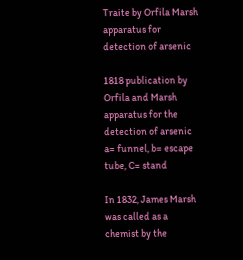Traite by Orfila Marsh apparatus for detection of arsenic

1818 publication by Orfila and Marsh apparatus for the detection of arsenic
a= funnel, b= escape tube, C= stand

In 1832, James Marsh was called as a chemist by the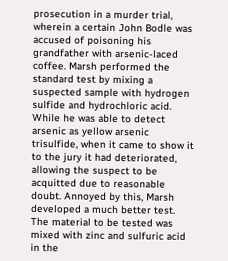prosecution in a murder trial, wherein a certain John Bodle was accused of poisoning his grandfather with arsenic-laced coffee. Marsh performed the standard test by mixing a suspected sample with hydrogen sulfide and hydrochloric acid. While he was able to detect arsenic as yellow arsenic trisulfide, when it came to show it to the jury it had deteriorated, allowing the suspect to be acquitted due to reasonable doubt. Annoyed by this, Marsh developed a much better test. The material to be tested was mixed with zinc and sulfuric acid in the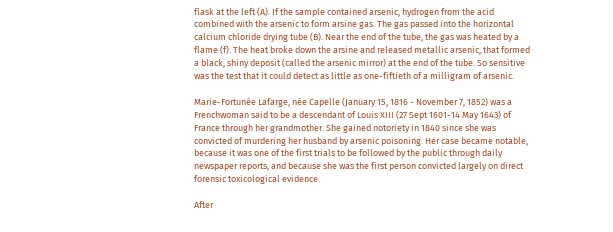flask at the left (A). If the sample contained arsenic, hydrogen from the acid combined with the arsenic to form arsine gas. The gas passed into the horizontal calcium chloride drying tube (B). Near the end of the tube, the gas was heated by a flame (f). The heat broke down the arsine and released metallic arsenic, that formed a black, shiny deposit (called the arsenic mirror) at the end of the tube. So sensitive was the test that it could detect as little as one-fiftieth of a milligram of arsenic.

Marie-Fortunée Lafarge, née Capelle (January 15, 1816 - November 7, 1852) was a Frenchwoman said to be a descendant of Louis XIII (27 Sept 1601-14 May 1643) of France through her grandmother. She gained notoriety in 1840 since she was convicted of murdering her husband by arsenic poisoning. Her case became notable, because it was one of the first trials to be followed by the public through daily newspaper reports, and because she was the first person convicted largely on direct forensic toxicological evidence.

After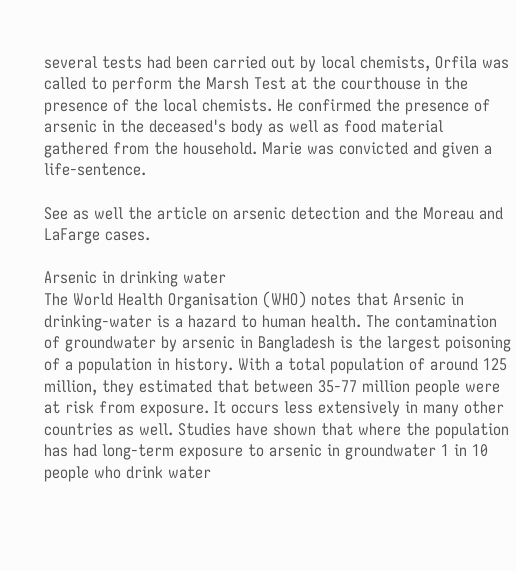several tests had been carried out by local chemists, Orfila was called to perform the Marsh Test at the courthouse in the presence of the local chemists. He confirmed the presence of arsenic in the deceased's body as well as food material gathered from the household. Marie was convicted and given a life-sentence.

See as well the article on arsenic detection and the Moreau and LaFarge cases.

Arsenic in drinking water
The World Health Organisation (WHO) notes that Arsenic in drinking-water is a hazard to human health. The contamination of groundwater by arsenic in Bangladesh is the largest poisoning of a population in history. With a total population of around 125 million, they estimated that between 35-77 million people were at risk from exposure. It occurs less extensively in many other countries as well. Studies have shown that where the population has had long-term exposure to arsenic in groundwater 1 in 10 people who drink water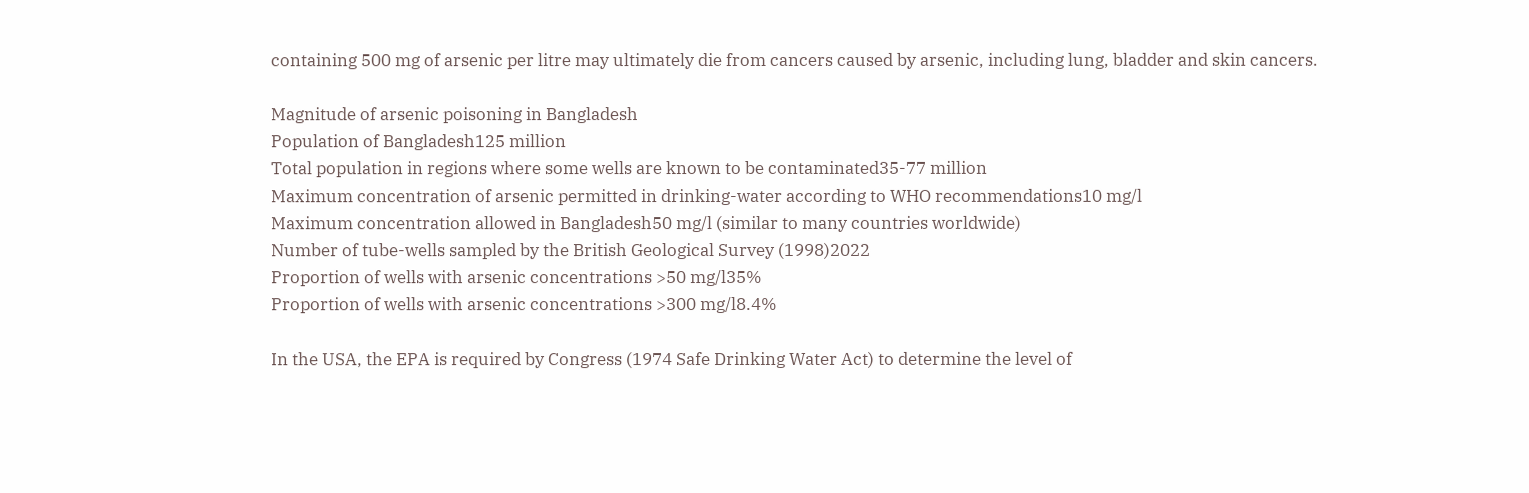containing 500 mg of arsenic per litre may ultimately die from cancers caused by arsenic, including lung, bladder and skin cancers.

Magnitude of arsenic poisoning in Bangladesh
Population of Bangladesh125 million
Total population in regions where some wells are known to be contaminated35-77 million
Maximum concentration of arsenic permitted in drinking-water according to WHO recommendations10 mg/l
Maximum concentration allowed in Bangladesh50 mg/l (similar to many countries worldwide)
Number of tube-wells sampled by the British Geological Survey (1998)2022
Proportion of wells with arsenic concentrations >50 mg/l35%
Proportion of wells with arsenic concentrations >300 mg/l8.4%

In the USA, the EPA is required by Congress (1974 Safe Drinking Water Act) to determine the level of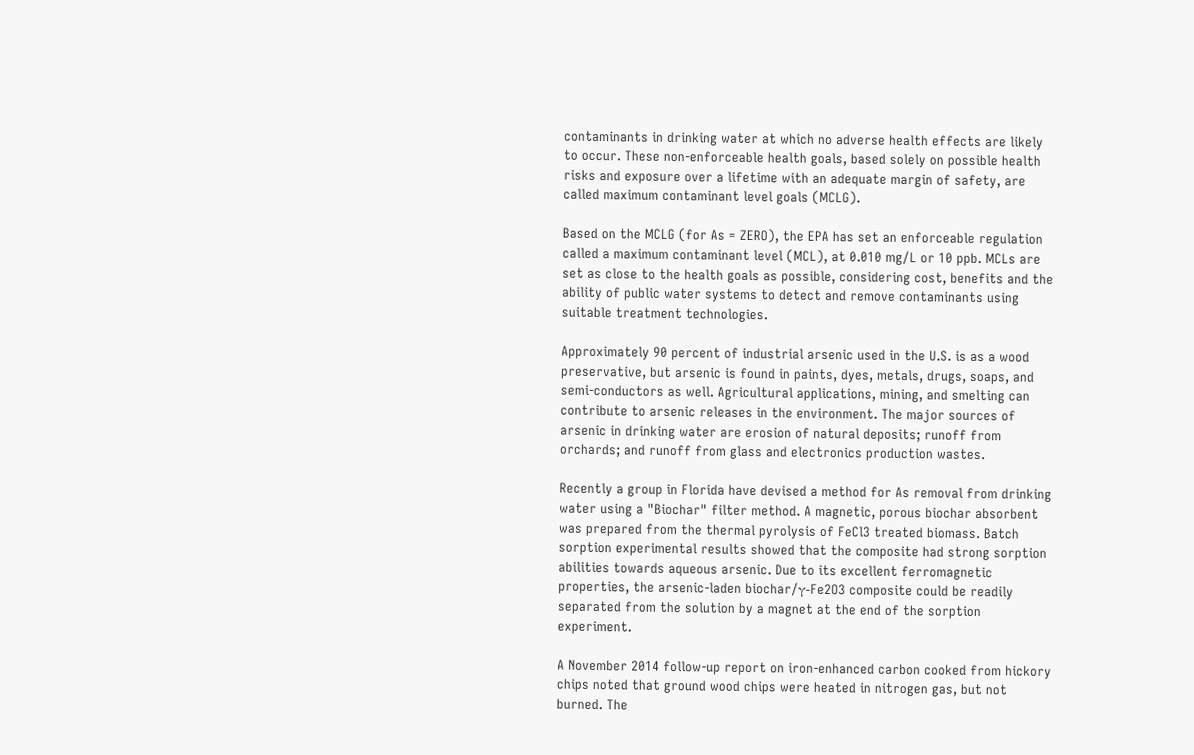contaminants in drinking water at which no adverse health effects are likely to occur. These non-enforceable health goals, based solely on possible health risks and exposure over a lifetime with an adequate margin of safety, are called maximum contaminant level goals (MCLG).

Based on the MCLG (for As = ZERO), the EPA has set an enforceable regulation called a maximum contaminant level (MCL), at 0.010 mg/L or 10 ppb. MCLs are set as close to the health goals as possible, considering cost, benefits and the ability of public water systems to detect and remove contaminants using suitable treatment technologies.

Approximately 90 percent of industrial arsenic used in the U.S. is as a wood preservative, but arsenic is found in paints, dyes, metals, drugs, soaps, and semi-conductors as well. Agricultural applications, mining, and smelting can contribute to arsenic releases in the environment. The major sources of arsenic in drinking water are erosion of natural deposits; runoff from orchards; and runoff from glass and electronics production wastes.

Recently a group in Florida have devised a method for As removal from drinking water using a "Biochar" filter method. A magnetic, porous biochar absorbent was prepared from the thermal pyrolysis of FeCl3 treated biomass. Batch sorption experimental results showed that the composite had strong sorption abilities towards aqueous arsenic. Due to its excellent ferromagnetic properties, the arsenic-laden biochar/γ-Fe2O3 composite could be readily separated from the solution by a magnet at the end of the sorption experiment.

A November 2014 follow-up report on iron-enhanced carbon cooked from hickory chips noted that ground wood chips were heated in nitrogen gas, but not burned. The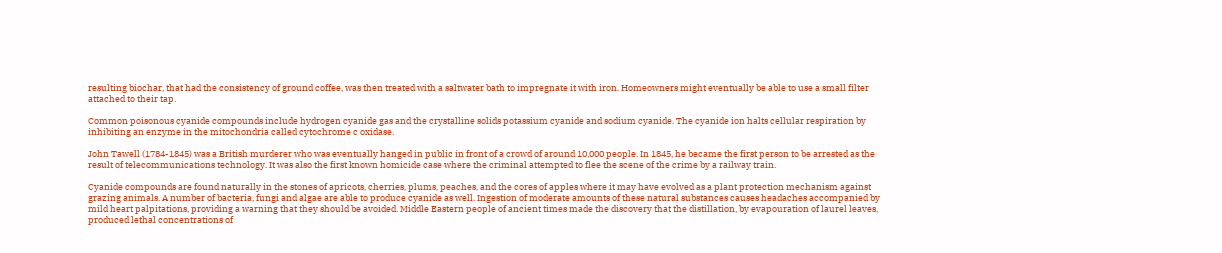resulting biochar, that had the consistency of ground coffee, was then treated with a saltwater bath to impregnate it with iron. Homeowners might eventually be able to use a small filter attached to their tap.

Common poisonous cyanide compounds include hydrogen cyanide gas and the crystalline solids potassium cyanide and sodium cyanide. The cyanide ion halts cellular respiration by inhibiting an enzyme in the mitochondria called cytochrome c oxidase.

John Tawell (1784-1845) was a British murderer who was eventually hanged in public in front of a crowd of around 10,000 people. In 1845, he became the first person to be arrested as the result of telecommunications technology. It was also the first known homicide case where the criminal attempted to flee the scene of the crime by a railway train.

Cyanide compounds are found naturally in the stones of apricots, cherries, plums, peaches, and the cores of apples where it may have evolved as a plant protection mechanism against grazing animals. A number of bacteria, fungi and algae are able to produce cyanide as well. Ingestion of moderate amounts of these natural substances causes headaches accompanied by mild heart palpitations, providing a warning that they should be avoided. Middle Eastern people of ancient times made the discovery that the distillation, by evapouration of laurel leaves, produced lethal concentrations of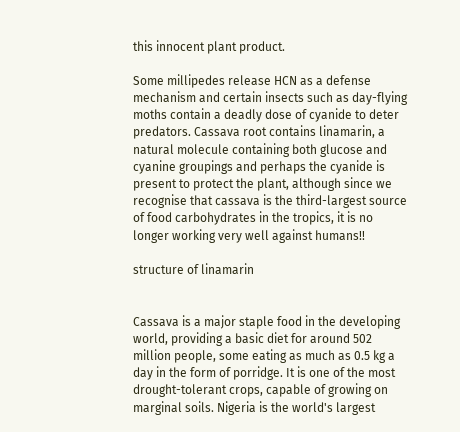this innocent plant product.

Some millipedes release HCN as a defense mechanism and certain insects such as day-flying moths contain a deadly dose of cyanide to deter predators. Cassava root contains linamarin, a natural molecule containing both glucose and cyanine groupings and perhaps the cyanide is present to protect the plant, although since we recognise that cassava is the third-largest source of food carbohydrates in the tropics, it is no longer working very well against humans!!

structure of linamarin


Cassava is a major staple food in the developing world, providing a basic diet for around 502 million people, some eating as much as 0.5 kg a day in the form of porridge. It is one of the most drought-tolerant crops, capable of growing on marginal soils. Nigeria is the world's largest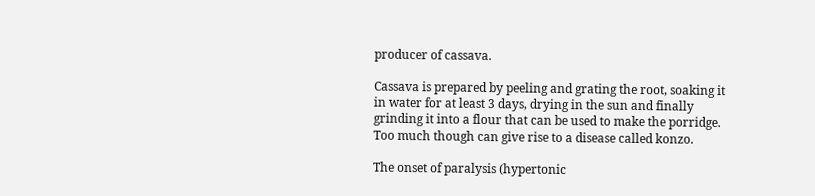producer of cassava.

Cassava is prepared by peeling and grating the root, soaking it in water for at least 3 days, drying in the sun and finally grinding it into a flour that can be used to make the porridge. Too much though can give rise to a disease called konzo.

The onset of paralysis (hypertonic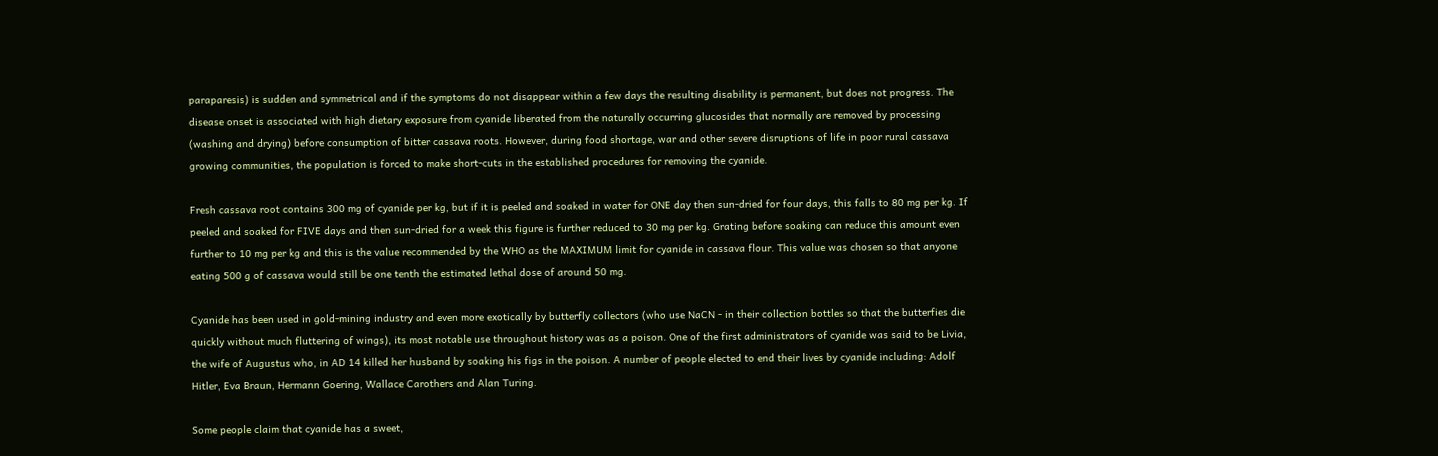paraparesis) is sudden and symmetrical and if the symptoms do not disappear within a few days the resulting disability is permanent, but does not progress. The disease onset is associated with high dietary exposure from cyanide liberated from the naturally occurring glucosides that normally are removed by processing (washing and drying) before consumption of bitter cassava roots. However, during food shortage, war and other severe disruptions of life in poor rural cassava growing communities, the population is forced to make short-cuts in the established procedures for removing the cyanide.

Fresh cassava root contains 300 mg of cyanide per kg, but if it is peeled and soaked in water for ONE day then sun-dried for four days, this falls to 80 mg per kg. If peeled and soaked for FIVE days and then sun-dried for a week this figure is further reduced to 30 mg per kg. Grating before soaking can reduce this amount even further to 10 mg per kg and this is the value recommended by the WHO as the MAXIMUM limit for cyanide in cassava flour. This value was chosen so that anyone eating 500 g of cassava would still be one tenth the estimated lethal dose of around 50 mg.

Cyanide has been used in gold-mining industry and even more exotically by butterfly collectors (who use NaCN - in their collection bottles so that the butterfies die quickly without much fluttering of wings), its most notable use throughout history was as a poison. One of the first administrators of cyanide was said to be Livia, the wife of Augustus who, in AD 14 killed her husband by soaking his figs in the poison. A number of people elected to end their lives by cyanide including: Adolf Hitler, Eva Braun, Hermann Goering, Wallace Carothers and Alan Turing.

Some people claim that cyanide has a sweet,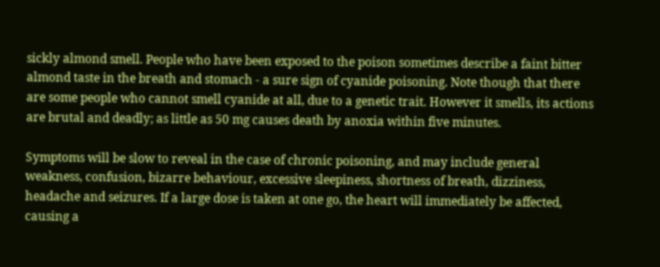sickly almond smell. People who have been exposed to the poison sometimes describe a faint bitter almond taste in the breath and stomach - a sure sign of cyanide poisoning. Note though that there are some people who cannot smell cyanide at all, due to a genetic trait. However it smells, its actions are brutal and deadly; as little as 50 mg causes death by anoxia within five minutes.

Symptoms will be slow to reveal in the case of chronic poisoning, and may include general weakness, confusion, bizarre behaviour, excessive sleepiness, shortness of breath, dizziness, headache and seizures. If a large dose is taken at one go, the heart will immediately be affected, causing a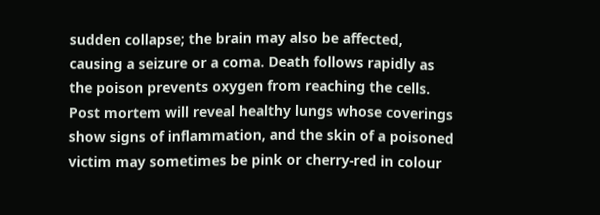sudden collapse; the brain may also be affected, causing a seizure or a coma. Death follows rapidly as the poison prevents oxygen from reaching the cells. Post mortem will reveal healthy lungs whose coverings show signs of inflammation, and the skin of a poisoned victim may sometimes be pink or cherry-red in colour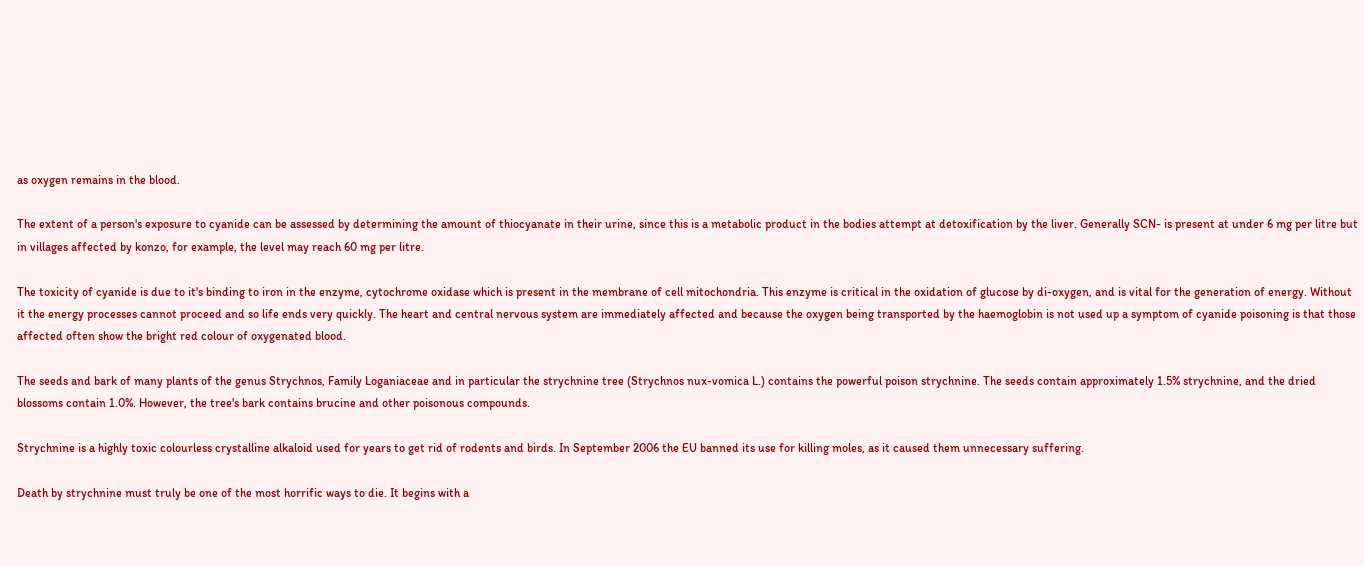as oxygen remains in the blood.

The extent of a person's exposure to cyanide can be assessed by determining the amount of thiocyanate in their urine, since this is a metabolic product in the bodies attempt at detoxification by the liver. Generally SCN- is present at under 6 mg per litre but in villages affected by konzo, for example, the level may reach 60 mg per litre.

The toxicity of cyanide is due to it's binding to iron in the enzyme, cytochrome oxidase which is present in the membrane of cell mitochondria. This enzyme is critical in the oxidation of glucose by di-oxygen, and is vital for the generation of energy. Without it the energy processes cannot proceed and so life ends very quickly. The heart and central nervous system are immediately affected and because the oxygen being transported by the haemoglobin is not used up a symptom of cyanide poisoning is that those affected often show the bright red colour of oxygenated blood.

The seeds and bark of many plants of the genus Strychnos, Family Loganiaceae and in particular the strychnine tree (Strychnos nux-vomica L.) contains the powerful poison strychnine. The seeds contain approximately 1.5% strychnine, and the dried blossoms contain 1.0%. However, the tree's bark contains brucine and other poisonous compounds.

Strychnine is a highly toxic colourless crystalline alkaloid used for years to get rid of rodents and birds. In September 2006 the EU banned its use for killing moles, as it caused them unnecessary suffering.

Death by strychnine must truly be one of the most horrific ways to die. It begins with a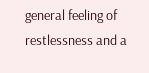general feeling of restlessness and a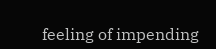feeling of impending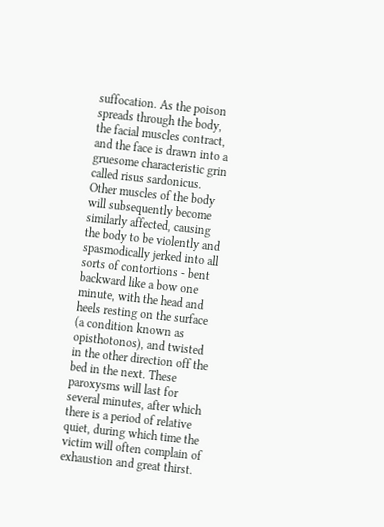suffocation. As the poison spreads through the body, the facial muscles contract, and the face is drawn into a gruesome characteristic grin called risus sardonicus. Other muscles of the body will subsequently become similarly affected, causing the body to be violently and spasmodically jerked into all sorts of contortions - bent backward like a bow one minute, with the head and heels resting on the surface (a condition known as opisthotonos), and twisted in the other direction off the bed in the next. These paroxysms will last for several minutes, after which there is a period of relative quiet, during which time the victim will often complain of exhaustion and great thirst.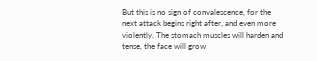But this is no sign of convalescence, for the next attack begins right after, and even more violently. The stomach muscles will harden and tense, the face will grow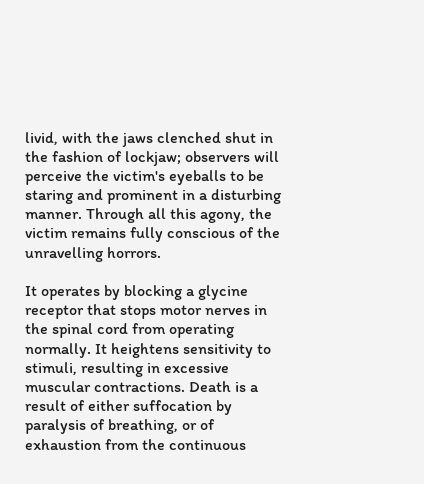livid, with the jaws clenched shut in the fashion of lockjaw; observers will perceive the victim's eyeballs to be staring and prominent in a disturbing manner. Through all this agony, the victim remains fully conscious of the unravelling horrors.

It operates by blocking a glycine receptor that stops motor nerves in the spinal cord from operating normally. It heightens sensitivity to stimuli, resulting in excessive muscular contractions. Death is a result of either suffocation by paralysis of breathing, or of exhaustion from the continuous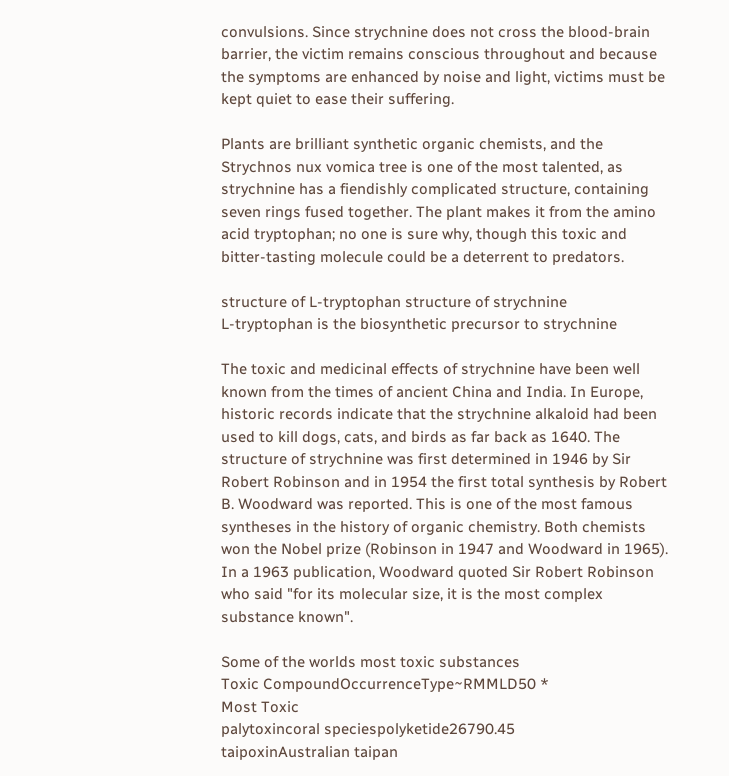convulsions. Since strychnine does not cross the blood-brain barrier, the victim remains conscious throughout and because the symptoms are enhanced by noise and light, victims must be kept quiet to ease their suffering.

Plants are brilliant synthetic organic chemists, and the Strychnos nux vomica tree is one of the most talented, as strychnine has a fiendishly complicated structure, containing seven rings fused together. The plant makes it from the amino acid tryptophan; no one is sure why, though this toxic and bitter-tasting molecule could be a deterrent to predators.

structure of L-tryptophan structure of strychnine
L-tryptophan is the biosynthetic precursor to strychnine

The toxic and medicinal effects of strychnine have been well known from the times of ancient China and India. In Europe, historic records indicate that the strychnine alkaloid had been used to kill dogs, cats, and birds as far back as 1640. The structure of strychnine was first determined in 1946 by Sir Robert Robinson and in 1954 the first total synthesis by Robert B. Woodward was reported. This is one of the most famous syntheses in the history of organic chemistry. Both chemists won the Nobel prize (Robinson in 1947 and Woodward in 1965). In a 1963 publication, Woodward quoted Sir Robert Robinson who said "for its molecular size, it is the most complex substance known".

Some of the worlds most toxic substances
Toxic CompoundOccurrenceType~RMMLD50 *
Most Toxic
palytoxincoral speciespolyketide26790.45
taipoxinAustralian taipan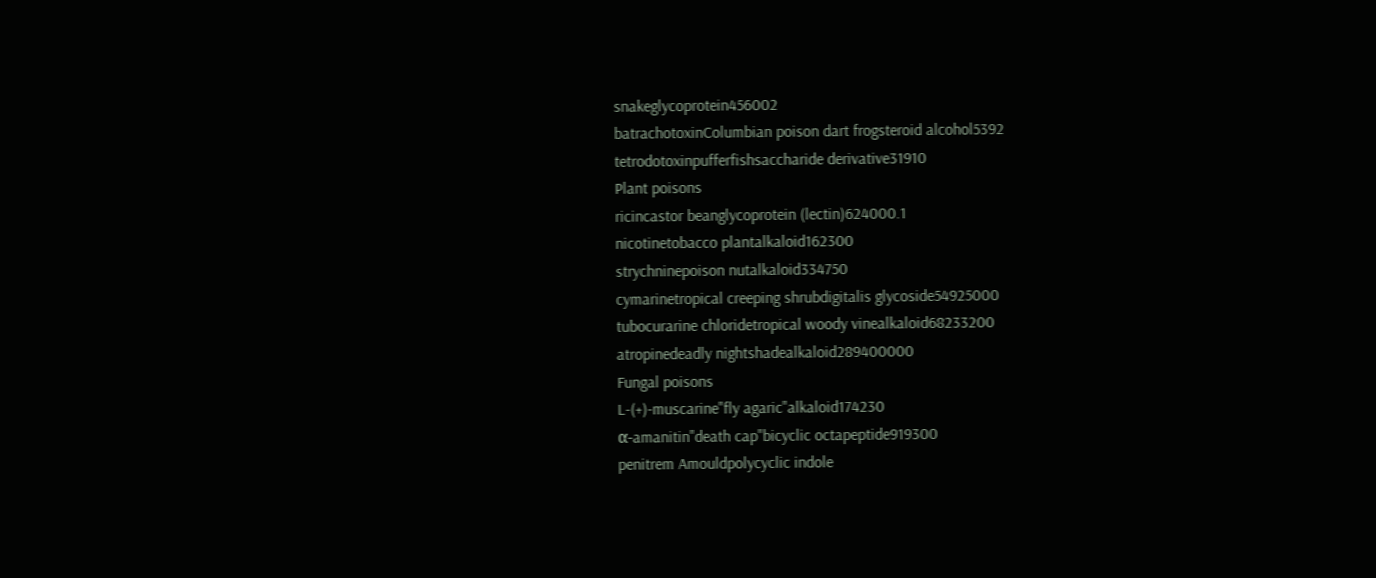snakeglycoprotein456002
batrachotoxinColumbian poison dart frogsteroid alcohol5392
tetrodotoxinpufferfishsaccharide derivative31910
Plant poisons
ricincastor beanglycoprotein (lectin)624000.1
nicotinetobacco plantalkaloid162300
strychninepoison nutalkaloid334750
cymarinetropical creeping shrubdigitalis glycoside54925000
tubocurarine chloridetropical woody vinealkaloid68233200
atropinedeadly nightshadealkaloid289400000
Fungal poisons
L-(+)-muscarine"fly agaric"alkaloid174230
α-amanitin"death cap"bicyclic octapeptide919300
penitrem Amouldpolycyclic indole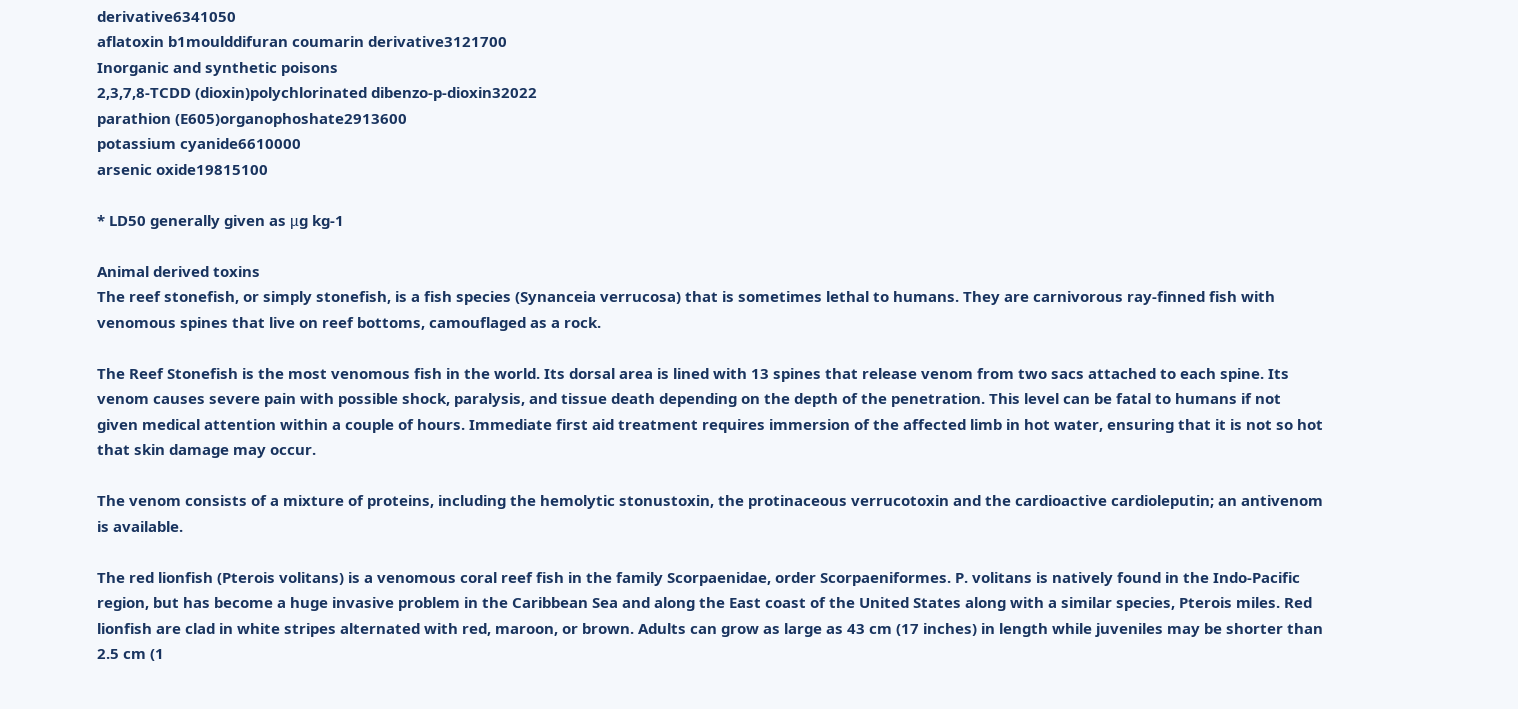derivative6341050
aflatoxin b1moulddifuran coumarin derivative3121700
Inorganic and synthetic poisons
2,3,7,8-TCDD (dioxin)polychlorinated dibenzo-p-dioxin32022
parathion (E605)organophoshate2913600
potassium cyanide6610000
arsenic oxide19815100

* LD50 generally given as μg kg-1

Animal derived toxins
The reef stonefish, or simply stonefish, is a fish species (Synanceia verrucosa) that is sometimes lethal to humans. They are carnivorous ray-finned fish with venomous spines that live on reef bottoms, camouflaged as a rock.

The Reef Stonefish is the most venomous fish in the world. Its dorsal area is lined with 13 spines that release venom from two sacs attached to each spine. Its venom causes severe pain with possible shock, paralysis, and tissue death depending on the depth of the penetration. This level can be fatal to humans if not given medical attention within a couple of hours. Immediate first aid treatment requires immersion of the affected limb in hot water, ensuring that it is not so hot that skin damage may occur.

The venom consists of a mixture of proteins, including the hemolytic stonustoxin, the protinaceous verrucotoxin and the cardioactive cardioleputin; an antivenom is available.

The red lionfish (Pterois volitans) is a venomous coral reef fish in the family Scorpaenidae, order Scorpaeniformes. P. volitans is natively found in the Indo-Pacific region, but has become a huge invasive problem in the Caribbean Sea and along the East coast of the United States along with a similar species, Pterois miles. Red lionfish are clad in white stripes alternated with red, maroon, or brown. Adults can grow as large as 43 cm (17 inches) in length while juveniles may be shorter than 2.5 cm (1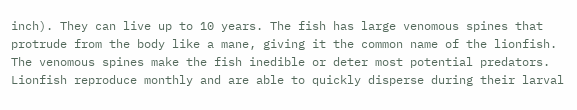inch). They can live up to 10 years. The fish has large venomous spines that protrude from the body like a mane, giving it the common name of the lionfish. The venomous spines make the fish inedible or deter most potential predators. Lionfish reproduce monthly and are able to quickly disperse during their larval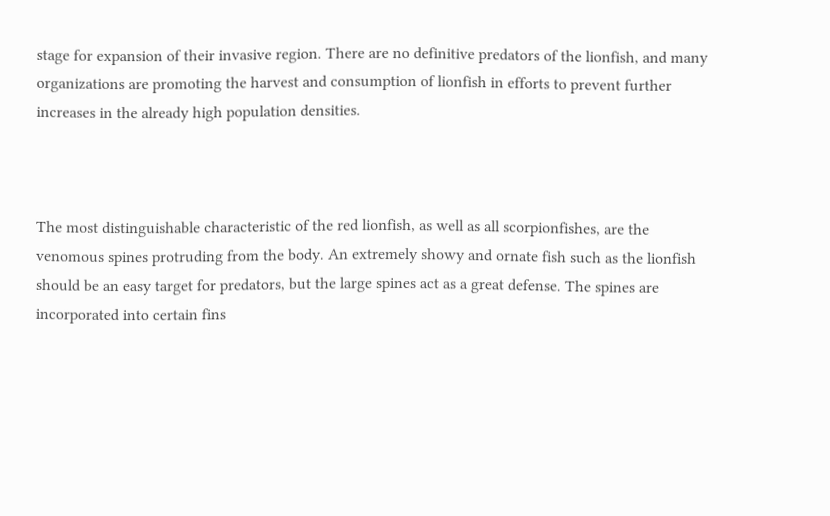stage for expansion of their invasive region. There are no definitive predators of the lionfish, and many organizations are promoting the harvest and consumption of lionfish in efforts to prevent further increases in the already high population densities.



The most distinguishable characteristic of the red lionfish, as well as all scorpionfishes, are the venomous spines protruding from the body. An extremely showy and ornate fish such as the lionfish should be an easy target for predators, but the large spines act as a great defense. The spines are incorporated into certain fins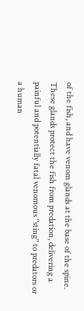of the fish, and have venom glands at the base of the spine. These glands protect the fish from predation, delivering a painful and potentially fatal venomous "sting" to predators or a human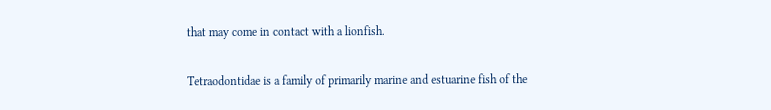that may come in contact with a lionfish.

Tetraodontidae is a family of primarily marine and estuarine fish of the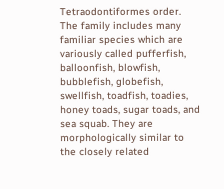Tetraodontiformes order. The family includes many familiar species which are variously called pufferfish, balloonfish, blowfish, bubblefish, globefish, swellfish, toadfish, toadies, honey toads, sugar toads, and sea squab. They are morphologically similar to the closely related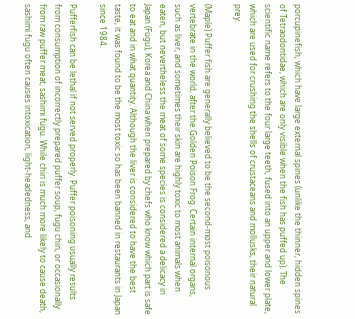porcupinefish, which have large external spines (unlike the thinner, hidden spines of Tetraodontidae, which are only visible when the fish has puffed up). The scientific name refers to the four large teeth, fused into an upper and lower plate, which are used for crushing the shells of crustaceans and mollusks, their natural prey.

(Maple) Puffer fish are generally believed to be the second-most poisonous vertebrate in the world, after the Golden Poison Frog. Certain internal organs, such as liver, and sometimes their skin are highly toxic to most animals when eaten, but nevertheless the meat of some species is considered a delicacy in Japan (Fugu), Korea and China when prepared by chefs who know which part is safe to eat and in what quantity. Although the liver is considered to have the best taste, it was found to be the most toxic so has been banned in restaurants in Japan since 1984.

Pufferfish can be lethal if not served properly. Puffer poisoning usually results from consumption of incorrectly prepared puffer soup, fugu chiri, or occasionally from raw puffer meat, sashimi fugu. While chiri is much more likely to cause death, sashimi fugu often causes intoxication, light-headedness, and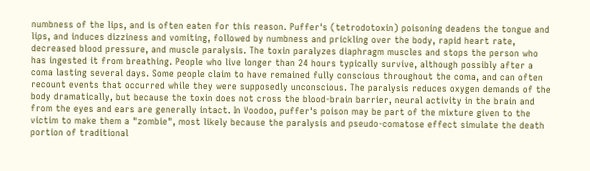numbness of the lips, and is often eaten for this reason. Puffer's (tetrodotoxin) poisoning deadens the tongue and lips, and induces dizziness and vomiting, followed by numbness and prickling over the body, rapid heart rate, decreased blood pressure, and muscle paralysis. The toxin paralyzes diaphragm muscles and stops the person who has ingested it from breathing. People who live longer than 24 hours typically survive, although possibly after a coma lasting several days. Some people claim to have remained fully conscious throughout the coma, and can often recount events that occurred while they were supposedly unconscious. The paralysis reduces oxygen demands of the body dramatically, but because the toxin does not cross the blood-brain barrier, neural activity in the brain and from the eyes and ears are generally intact. In Voodoo, puffer's poison may be part of the mixture given to the victim to make them a "zombie", most likely because the paralysis and pseudo-comatose effect simulate the death portion of traditional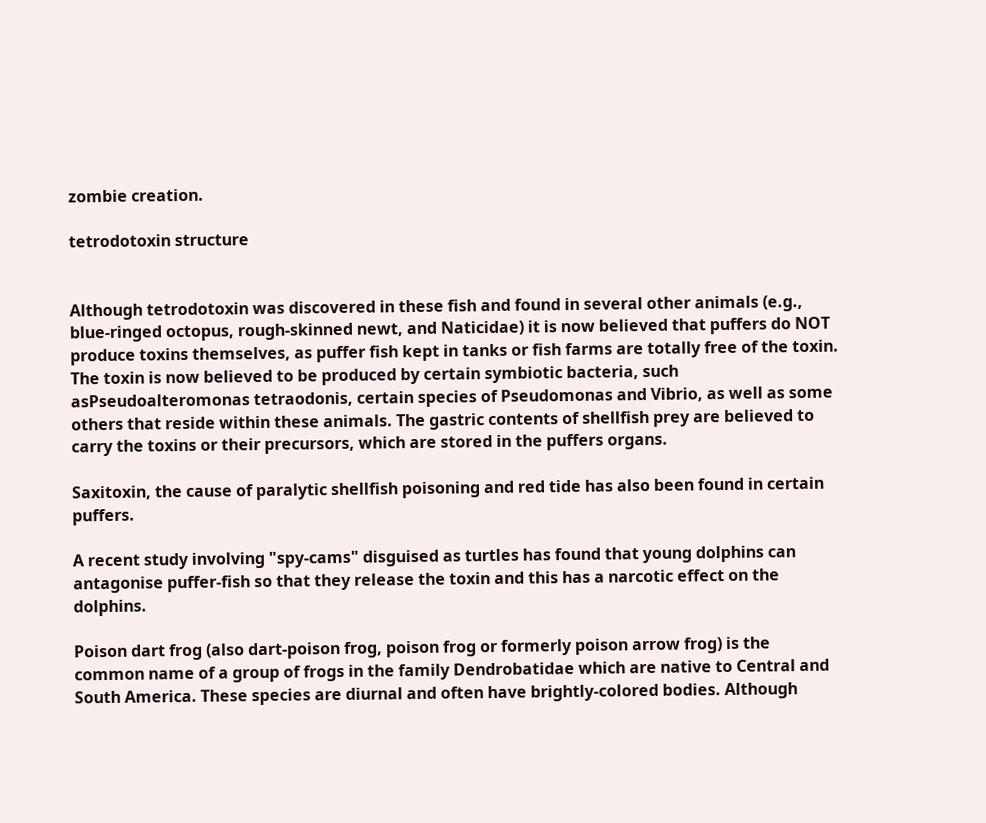zombie creation.

tetrodotoxin structure


Although tetrodotoxin was discovered in these fish and found in several other animals (e.g., blue-ringed octopus, rough-skinned newt, and Naticidae) it is now believed that puffers do NOT produce toxins themselves, as puffer fish kept in tanks or fish farms are totally free of the toxin. The toxin is now believed to be produced by certain symbiotic bacteria, such asPseudoalteromonas tetraodonis, certain species of Pseudomonas and Vibrio, as well as some others that reside within these animals. The gastric contents of shellfish prey are believed to carry the toxins or their precursors, which are stored in the puffers organs.

Saxitoxin, the cause of paralytic shellfish poisoning and red tide has also been found in certain puffers.

A recent study involving "spy-cams" disguised as turtles has found that young dolphins can antagonise puffer-fish so that they release the toxin and this has a narcotic effect on the dolphins.

Poison dart frog (also dart-poison frog, poison frog or formerly poison arrow frog) is the common name of a group of frogs in the family Dendrobatidae which are native to Central and South America. These species are diurnal and often have brightly-colored bodies. Although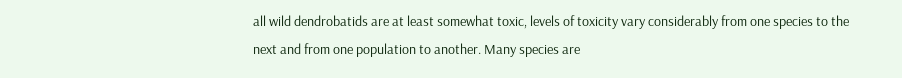all wild dendrobatids are at least somewhat toxic, levels of toxicity vary considerably from one species to the next and from one population to another. Many species are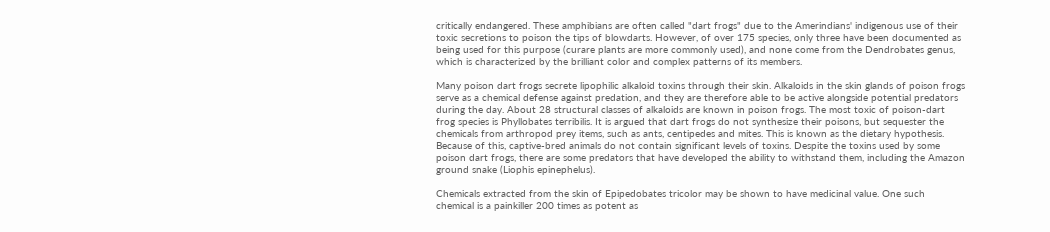critically endangered. These amphibians are often called "dart frogs" due to the Amerindians' indigenous use of their toxic secretions to poison the tips of blowdarts. However, of over 175 species, only three have been documented as being used for this purpose (curare plants are more commonly used), and none come from the Dendrobates genus, which is characterized by the brilliant color and complex patterns of its members.

Many poison dart frogs secrete lipophilic alkaloid toxins through their skin. Alkaloids in the skin glands of poison frogs serve as a chemical defense against predation, and they are therefore able to be active alongside potential predators during the day. About 28 structural classes of alkaloids are known in poison frogs. The most toxic of poison-dart frog species is Phyllobates terribilis. It is argued that dart frogs do not synthesize their poisons, but sequester the chemicals from arthropod prey items, such as ants, centipedes and mites. This is known as the dietary hypothesis. Because of this, captive-bred animals do not contain significant levels of toxins. Despite the toxins used by some poison dart frogs, there are some predators that have developed the ability to withstand them, including the Amazon ground snake (Liophis epinephelus).

Chemicals extracted from the skin of Epipedobates tricolor may be shown to have medicinal value. One such chemical is a painkiller 200 times as potent as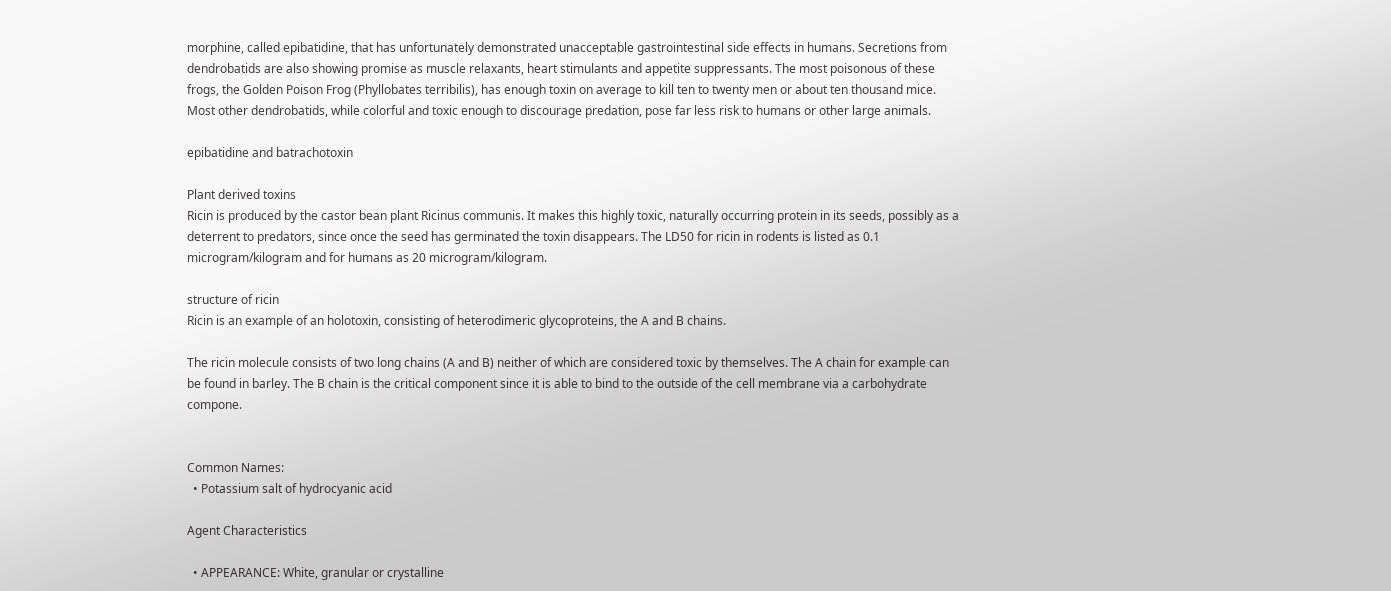morphine, called epibatidine, that has unfortunately demonstrated unacceptable gastrointestinal side effects in humans. Secretions from dendrobatids are also showing promise as muscle relaxants, heart stimulants and appetite suppressants. The most poisonous of these frogs, the Golden Poison Frog (Phyllobates terribilis), has enough toxin on average to kill ten to twenty men or about ten thousand mice. Most other dendrobatids, while colorful and toxic enough to discourage predation, pose far less risk to humans or other large animals.

epibatidine and batrachotoxin

Plant derived toxins
Ricin is produced by the castor bean plant Ricinus communis. It makes this highly toxic, naturally occurring protein in its seeds, possibly as a deterrent to predators, since once the seed has germinated the toxin disappears. The LD50 for ricin in rodents is listed as 0.1 microgram/kilogram and for humans as 20 microgram/kilogram.

structure of ricin
Ricin is an example of an holotoxin, consisting of heterodimeric glycoproteins, the A and B chains.

The ricin molecule consists of two long chains (A and B) neither of which are considered toxic by themselves. The A chain for example can be found in barley. The B chain is the critical component since it is able to bind to the outside of the cell membrane via a carbohydrate compone.


Common Names:
  • Potassium salt of hydrocyanic acid

Agent Characteristics

  • APPEARANCE: White, granular or crystalline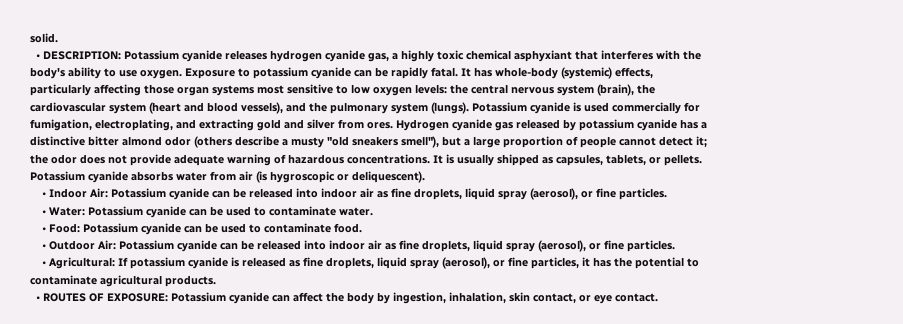solid.
  • DESCRIPTION: Potassium cyanide releases hydrogen cyanide gas, a highly toxic chemical asphyxiant that interferes with the body's ability to use oxygen. Exposure to potassium cyanide can be rapidly fatal. It has whole-body (systemic) effects, particularly affecting those organ systems most sensitive to low oxygen levels: the central nervous system (brain), the cardiovascular system (heart and blood vessels), and the pulmonary system (lungs). Potassium cyanide is used commercially for fumigation, electroplating, and extracting gold and silver from ores. Hydrogen cyanide gas released by potassium cyanide has a distinctive bitter almond odor (others describe a musty "old sneakers smell"), but a large proportion of people cannot detect it; the odor does not provide adequate warning of hazardous concentrations. It is usually shipped as capsules, tablets, or pellets. Potassium cyanide absorbs water from air (is hygroscopic or deliquescent).
    • Indoor Air: Potassium cyanide can be released into indoor air as fine droplets, liquid spray (aerosol), or fine particles.
    • Water: Potassium cyanide can be used to contaminate water.
    • Food: Potassium cyanide can be used to contaminate food.
    • Outdoor Air: Potassium cyanide can be released into indoor air as fine droplets, liquid spray (aerosol), or fine particles.
    • Agricultural: If potassium cyanide is released as fine droplets, liquid spray (aerosol), or fine particles, it has the potential to contaminate agricultural products.
  • ROUTES OF EXPOSURE: Potassium cyanide can affect the body by ingestion, inhalation, skin contact, or eye contact.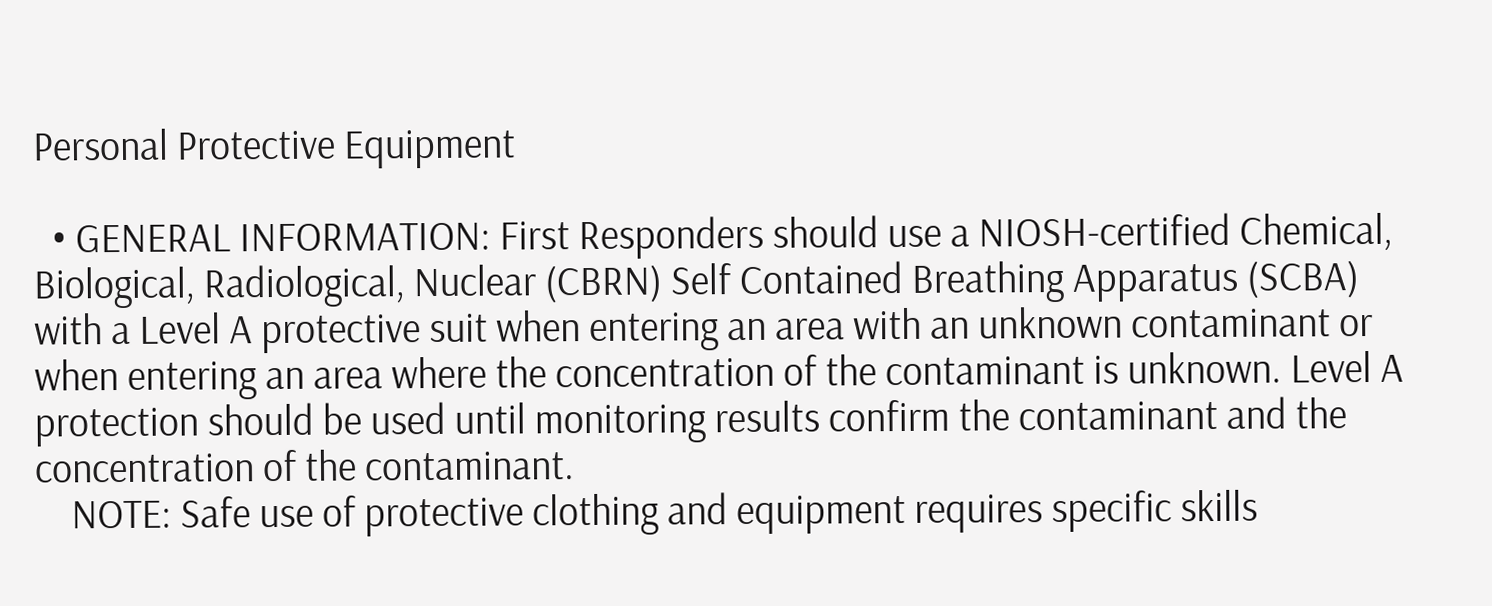Personal Protective Equipment

  • GENERAL INFORMATION: First Responders should use a NIOSH-certified Chemical, Biological, Radiological, Nuclear (CBRN) Self Contained Breathing Apparatus (SCBA) with a Level A protective suit when entering an area with an unknown contaminant or when entering an area where the concentration of the contaminant is unknown. Level A protection should be used until monitoring results confirm the contaminant and the concentration of the contaminant.
    NOTE: Safe use of protective clothing and equipment requires specific skills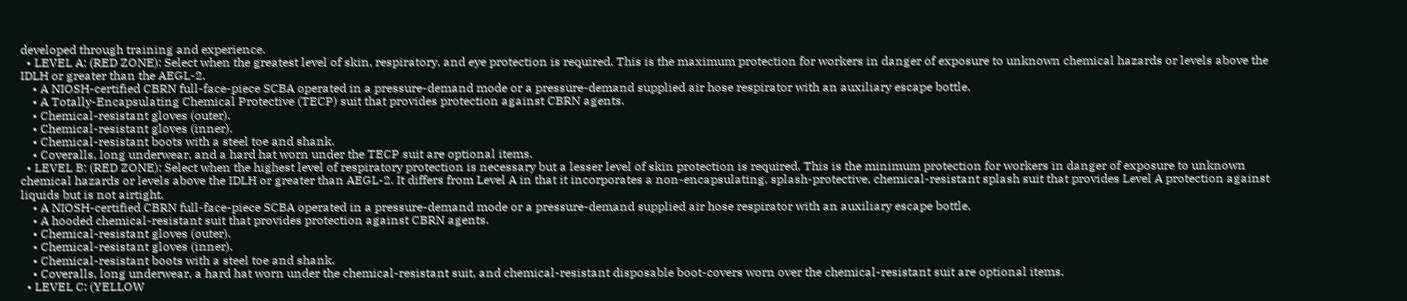developed through training and experience.
  • LEVEL A: (RED ZONE): Select when the greatest level of skin, respiratory, and eye protection is required. This is the maximum protection for workers in danger of exposure to unknown chemical hazards or levels above the IDLH or greater than the AEGL-2.
    • A NIOSH-certified CBRN full-face-piece SCBA operated in a pressure-demand mode or a pressure-demand supplied air hose respirator with an auxiliary escape bottle.
    • A Totally-Encapsulating Chemical Protective (TECP) suit that provides protection against CBRN agents.
    • Chemical-resistant gloves (outer).
    • Chemical-resistant gloves (inner).
    • Chemical-resistant boots with a steel toe and shank.
    • Coveralls, long underwear, and a hard hat worn under the TECP suit are optional items.
  • LEVEL B: (RED ZONE): Select when the highest level of respiratory protection is necessary but a lesser level of skin protection is required. This is the minimum protection for workers in danger of exposure to unknown chemical hazards or levels above the IDLH or greater than AEGL-2. It differs from Level A in that it incorporates a non-encapsulating, splash-protective, chemical-resistant splash suit that provides Level A protection against liquids but is not airtight.
    • A NIOSH-certified CBRN full-face-piece SCBA operated in a pressure-demand mode or a pressure-demand supplied air hose respirator with an auxiliary escape bottle.
    • A hooded chemical-resistant suit that provides protection against CBRN agents.
    • Chemical-resistant gloves (outer).
    • Chemical-resistant gloves (inner).
    • Chemical-resistant boots with a steel toe and shank.
    • Coveralls, long underwear, a hard hat worn under the chemical-resistant suit, and chemical-resistant disposable boot-covers worn over the chemical-resistant suit are optional items.
  • LEVEL C: (YELLOW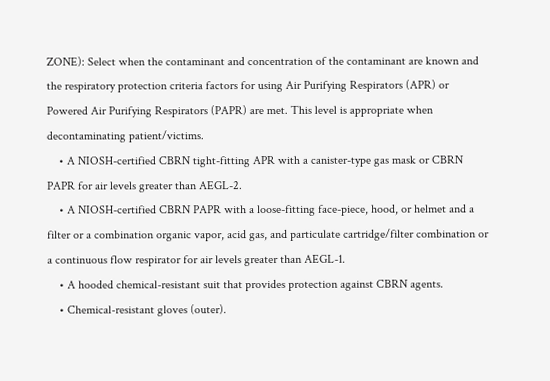ZONE): Select when the contaminant and concentration of the contaminant are known and the respiratory protection criteria factors for using Air Purifying Respirators (APR) or Powered Air Purifying Respirators (PAPR) are met. This level is appropriate when decontaminating patient/victims.
    • A NIOSH-certified CBRN tight-fitting APR with a canister-type gas mask or CBRN PAPR for air levels greater than AEGL-2.
    • A NIOSH-certified CBRN PAPR with a loose-fitting face-piece, hood, or helmet and a filter or a combination organic vapor, acid gas, and particulate cartridge/filter combination or a continuous flow respirator for air levels greater than AEGL-1.
    • A hooded chemical-resistant suit that provides protection against CBRN agents.
    • Chemical-resistant gloves (outer).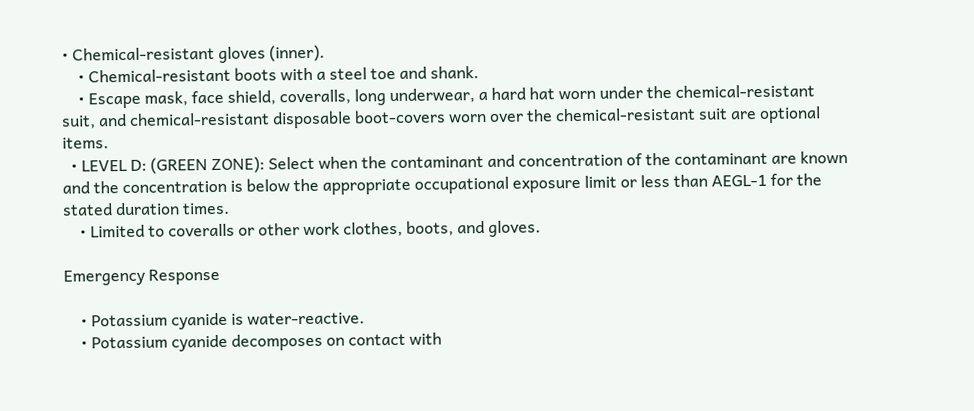• Chemical-resistant gloves (inner).
    • Chemical-resistant boots with a steel toe and shank.
    • Escape mask, face shield, coveralls, long underwear, a hard hat worn under the chemical-resistant suit, and chemical-resistant disposable boot-covers worn over the chemical-resistant suit are optional items.
  • LEVEL D: (GREEN ZONE): Select when the contaminant and concentration of the contaminant are known and the concentration is below the appropriate occupational exposure limit or less than AEGL-1 for the stated duration times.
    • Limited to coveralls or other work clothes, boots, and gloves.

Emergency Response

    • Potassium cyanide is water-reactive.
    • Potassium cyanide decomposes on contact with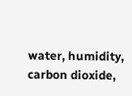water, humidity, carbon dioxide,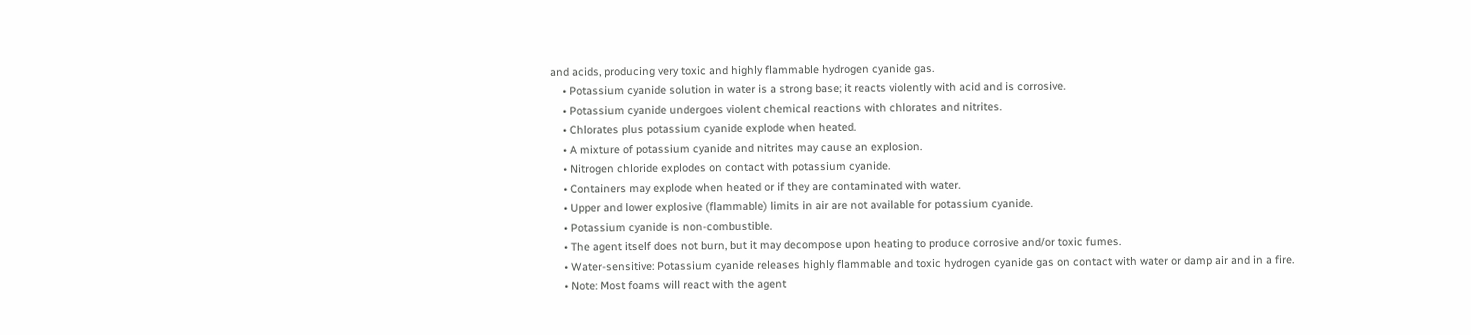and acids, producing very toxic and highly flammable hydrogen cyanide gas.
    • Potassium cyanide solution in water is a strong base; it reacts violently with acid and is corrosive.
    • Potassium cyanide undergoes violent chemical reactions with chlorates and nitrites.
    • Chlorates plus potassium cyanide explode when heated.
    • A mixture of potassium cyanide and nitrites may cause an explosion.
    • Nitrogen chloride explodes on contact with potassium cyanide.
    • Containers may explode when heated or if they are contaminated with water.
    • Upper and lower explosive (flammable) limits in air are not available for potassium cyanide.
    • Potassium cyanide is non-combustible.
    • The agent itself does not burn, but it may decompose upon heating to produce corrosive and/or toxic fumes.
    • Water-sensitive: Potassium cyanide releases highly flammable and toxic hydrogen cyanide gas on contact with water or damp air and in a fire.
    • Note: Most foams will react with the agent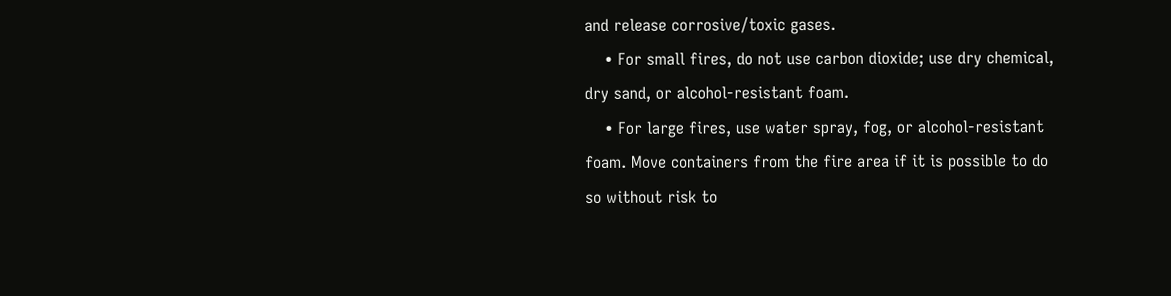and release corrosive/toxic gases.
    • For small fires, do not use carbon dioxide; use dry chemical, dry sand, or alcohol-resistant foam.
    • For large fires, use water spray, fog, or alcohol-resistant foam. Move containers from the fire area if it is possible to do so without risk to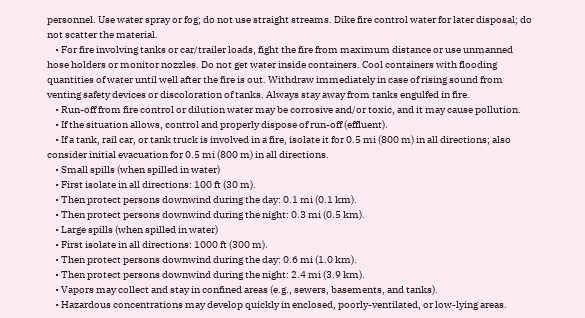personnel. Use water spray or fog; do not use straight streams. Dike fire control water for later disposal; do not scatter the material.
    • For fire involving tanks or car/trailer loads, fight the fire from maximum distance or use unmanned hose holders or monitor nozzles. Do not get water inside containers. Cool containers with flooding quantities of water until well after the fire is out. Withdraw immediately in case of rising sound from venting safety devices or discoloration of tanks. Always stay away from tanks engulfed in fire.
    • Run-off from fire control or dilution water may be corrosive and/or toxic, and it may cause pollution.
    • If the situation allows, control and properly dispose of run-off (effluent).
    • If a tank, rail car, or tank truck is involved in a fire, isolate it for 0.5 mi (800 m) in all directions; also consider initial evacuation for 0.5 mi (800 m) in all directions.
    • Small spills (when spilled in water)
    • First isolate in all directions: 100 ft (30 m).
    • Then protect persons downwind during the day: 0.1 mi (0.1 km).
    • Then protect persons downwind during the night: 0.3 mi (0.5 km).
    • Large spills (when spilled in water)
    • First isolate in all directions: 1000 ft (300 m).
    • Then protect persons downwind during the day: 0.6 mi (1.0 km).
    • Then protect persons downwind during the night: 2.4 mi (3.9 km).
    • Vapors may collect and stay in confined areas (e.g., sewers, basements, and tanks).
    • Hazardous concentrations may develop quickly in enclosed, poorly-ventilated, or low-lying areas.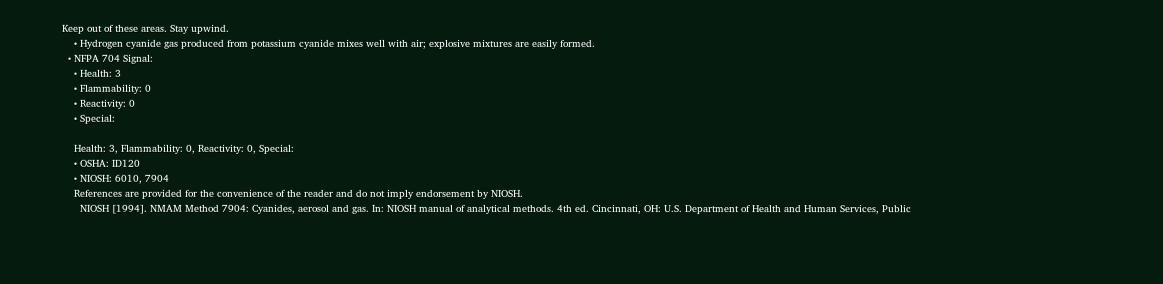Keep out of these areas. Stay upwind.
    • Hydrogen cyanide gas produced from potassium cyanide mixes well with air; explosive mixtures are easily formed.
  • NFPA 704 Signal:
    • Health: 3
    • Flammability: 0
    • Reactivity: 0
    • Special:

    Health: 3, Flammability: 0, Reactivity: 0, Special:
    • OSHA: ID120
    • NIOSH: 6010, 7904
    References are provided for the convenience of the reader and do not imply endorsement by NIOSH.
      NIOSH [1994]. NMAM Method 7904: Cyanides, aerosol and gas. In: NIOSH manual of analytical methods. 4th ed. Cincinnati, OH: U.S. Department of Health and Human Services, Public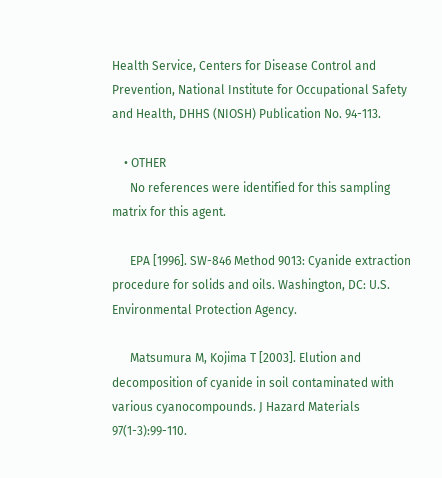Health Service, Centers for Disease Control and Prevention, National Institute for Occupational Safety and Health, DHHS (NIOSH) Publication No. 94-113.

    • OTHER
      No references were identified for this sampling matrix for this agent.

      EPA [1996]. SW-846 Method 9013: Cyanide extraction procedure for solids and oils. Washington, DC: U.S. Environmental Protection Agency.

      Matsumura M, Kojima T [2003]. Elution and decomposition of cyanide in soil contaminated with various cyanocompounds. J Hazard Materials 97(1-3):99-110.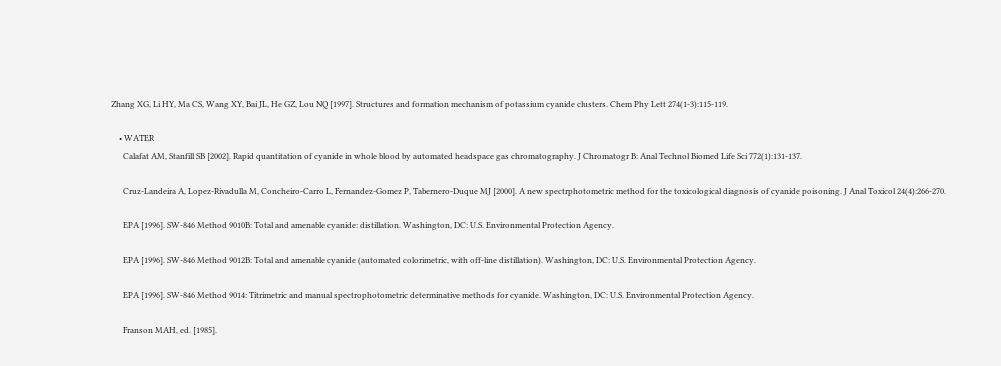Zhang XG, Li HY, Ma CS, Wang XY, Bai JL, He GZ, Lou NQ [1997]. Structures and formation mechanism of potassium cyanide clusters. Chem Phy Lett 274(1-3):115-119.

    • WATER
      Calafat AM, Stanfill SB [2002]. Rapid quantitation of cyanide in whole blood by automated headspace gas chromatography. J Chromatogr B: Anal Technol Biomed Life Sci 772(1):131-137.

      Cruz-Landeira A, Lopez-Rivadulla M, Concheiro-Carro L, Fernandez-Gomez P, Tabernero-Duque MJ [2000]. A new spectrphotometric method for the toxicological diagnosis of cyanide poisoning. J Anal Toxicol 24(4):266-270.

      EPA [1996]. SW-846 Method 9010B: Total and amenable cyanide: distillation. Washington, DC: U.S. Environmental Protection Agency.

      EPA [1996]. SW-846 Method 9012B: Total and amenable cyanide (automated colorimetric, with off-line distillation). Washington, DC: U.S. Environmental Protection Agency.

      EPA [1996]. SW-846 Method 9014: Titrimetric and manual spectrophotometric determinative methods for cyanide. Washington, DC: U.S. Environmental Protection Agency.

      Franson MAH, ed. [1985].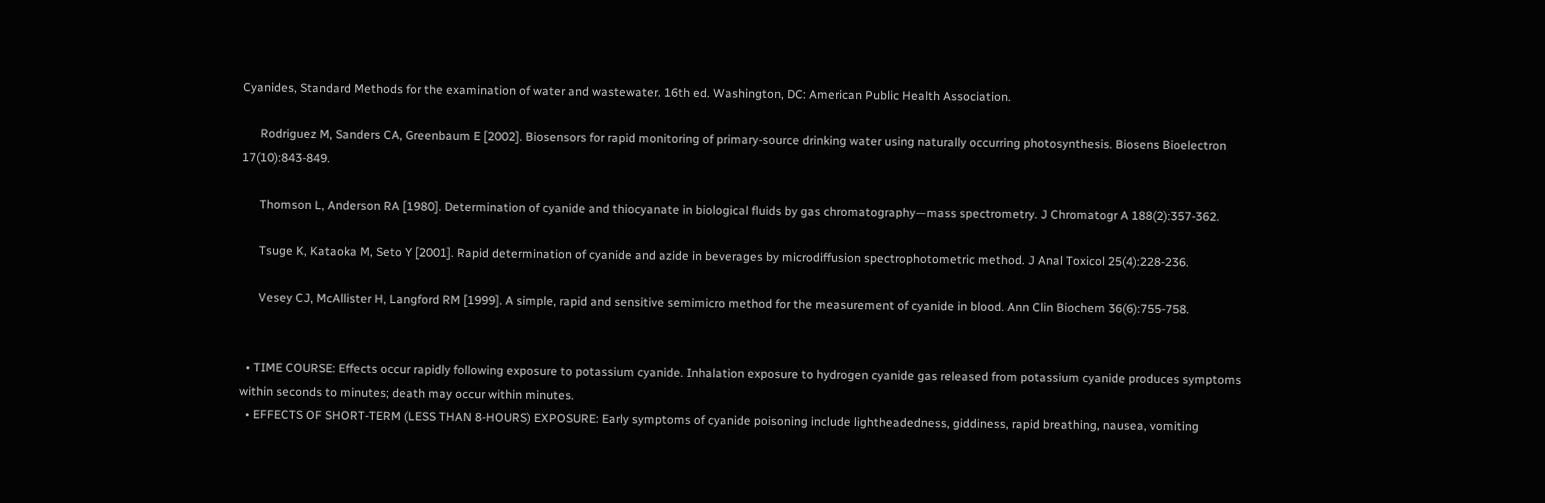Cyanides, Standard Methods for the examination of water and wastewater. 16th ed. Washington, DC: American Public Health Association.

      Rodriguez M, Sanders CA, Greenbaum E [2002]. Biosensors for rapid monitoring of primary-source drinking water using naturally occurring photosynthesis. Biosens Bioelectron 17(10):843-849.

      Thomson L, Anderson RA [1980]. Determination of cyanide and thiocyanate in biological fluids by gas chromatography—mass spectrometry. J Chromatogr A 188(2):357-362.

      Tsuge K, Kataoka M, Seto Y [2001]. Rapid determination of cyanide and azide in beverages by microdiffusion spectrophotometric method. J Anal Toxicol 25(4):228-236.

      Vesey CJ, McAllister H, Langford RM [1999]. A simple, rapid and sensitive semimicro method for the measurement of cyanide in blood. Ann Clin Biochem 36(6):755-758.


  • TIME COURSE: Effects occur rapidly following exposure to potassium cyanide. Inhalation exposure to hydrogen cyanide gas released from potassium cyanide produces symptoms within seconds to minutes; death may occur within minutes.
  • EFFECTS OF SHORT-TERM (LESS THAN 8-HOURS) EXPOSURE: Early symptoms of cyanide poisoning include lightheadedness, giddiness, rapid breathing, nausea, vomiting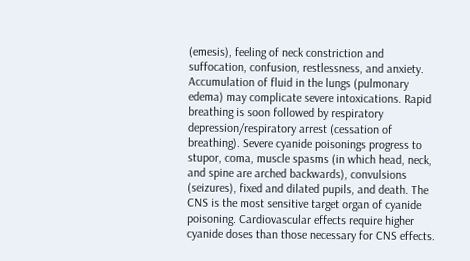(emesis), feeling of neck constriction and suffocation, confusion, restlessness, and anxiety. Accumulation of fluid in the lungs (pulmonary edema) may complicate severe intoxications. Rapid breathing is soon followed by respiratory depression/respiratory arrest (cessation of breathing). Severe cyanide poisonings progress to stupor, coma, muscle spasms (in which head, neck, and spine are arched backwards), convulsions (seizures), fixed and dilated pupils, and death. The CNS is the most sensitive target organ of cyanide poisoning. Cardiovascular effects require higher cyanide doses than those necessary for CNS effects.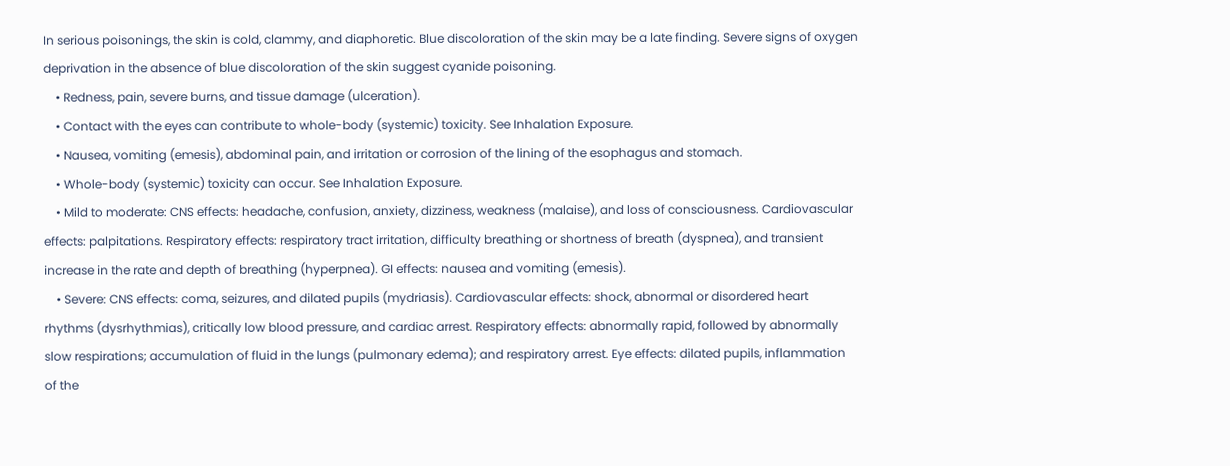In serious poisonings, the skin is cold, clammy, and diaphoretic. Blue discoloration of the skin may be a late finding. Severe signs of oxygen deprivation in the absence of blue discoloration of the skin suggest cyanide poisoning.
    • Redness, pain, severe burns, and tissue damage (ulceration).
    • Contact with the eyes can contribute to whole-body (systemic) toxicity. See Inhalation Exposure.
    • Nausea, vomiting (emesis), abdominal pain, and irritation or corrosion of the lining of the esophagus and stomach.
    • Whole-body (systemic) toxicity can occur. See Inhalation Exposure.
    • Mild to moderate: CNS effects: headache, confusion, anxiety, dizziness, weakness (malaise), and loss of consciousness. Cardiovascular effects: palpitations. Respiratory effects: respiratory tract irritation, difficulty breathing or shortness of breath (dyspnea), and transient increase in the rate and depth of breathing (hyperpnea). GI effects: nausea and vomiting (emesis).
    • Severe: CNS effects: coma, seizures, and dilated pupils (mydriasis). Cardiovascular effects: shock, abnormal or disordered heart rhythms (dysrhythmias), critically low blood pressure, and cardiac arrest. Respiratory effects: abnormally rapid, followed by abnormally slow respirations; accumulation of fluid in the lungs (pulmonary edema); and respiratory arrest. Eye effects: dilated pupils, inflammation of the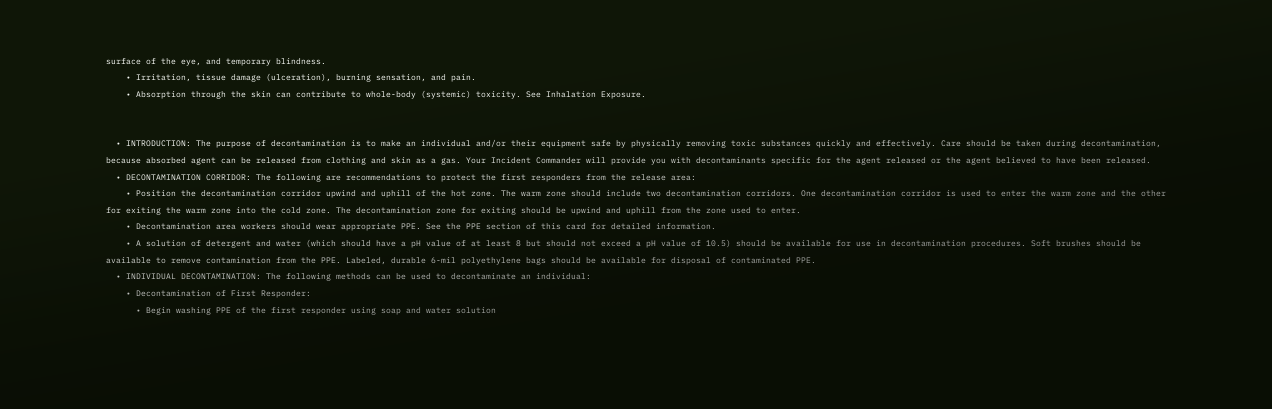surface of the eye, and temporary blindness.
    • Irritation, tissue damage (ulceration), burning sensation, and pain.
    • Absorption through the skin can contribute to whole-body (systemic) toxicity. See Inhalation Exposure.


  • INTRODUCTION: The purpose of decontamination is to make an individual and/or their equipment safe by physically removing toxic substances quickly and effectively. Care should be taken during decontamination, because absorbed agent can be released from clothing and skin as a gas. Your Incident Commander will provide you with decontaminants specific for the agent released or the agent believed to have been released.
  • DECONTAMINATION CORRIDOR: The following are recommendations to protect the first responders from the release area:
    • Position the decontamination corridor upwind and uphill of the hot zone. The warm zone should include two decontamination corridors. One decontamination corridor is used to enter the warm zone and the other for exiting the warm zone into the cold zone. The decontamination zone for exiting should be upwind and uphill from the zone used to enter.
    • Decontamination area workers should wear appropriate PPE. See the PPE section of this card for detailed information.
    • A solution of detergent and water (which should have a pH value of at least 8 but should not exceed a pH value of 10.5) should be available for use in decontamination procedures. Soft brushes should be available to remove contamination from the PPE. Labeled, durable 6-mil polyethylene bags should be available for disposal of contaminated PPE.
  • INDIVIDUAL DECONTAMINATION: The following methods can be used to decontaminate an individual:
    • Decontamination of First Responder:
      • Begin washing PPE of the first responder using soap and water solution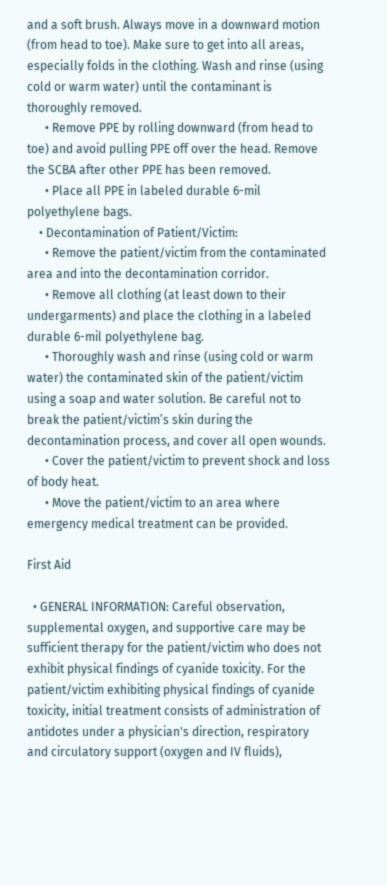and a soft brush. Always move in a downward motion (from head to toe). Make sure to get into all areas, especially folds in the clothing. Wash and rinse (using cold or warm water) until the contaminant is thoroughly removed.
      • Remove PPE by rolling downward (from head to toe) and avoid pulling PPE off over the head. Remove the SCBA after other PPE has been removed.
      • Place all PPE in labeled durable 6-mil polyethylene bags.
    • Decontamination of Patient/Victim:
      • Remove the patient/victim from the contaminated area and into the decontamination corridor.
      • Remove all clothing (at least down to their undergarments) and place the clothing in a labeled durable 6-mil polyethylene bag.
      • Thoroughly wash and rinse (using cold or warm water) the contaminated skin of the patient/victim using a soap and water solution. Be careful not to break the patient/victim’s skin during the decontamination process, and cover all open wounds.
      • Cover the patient/victim to prevent shock and loss of body heat.
      • Move the patient/victim to an area where emergency medical treatment can be provided.

First Aid

  • GENERAL INFORMATION: Careful observation, supplemental oxygen, and supportive care may be sufficient therapy for the patient/victim who does not exhibit physical findings of cyanide toxicity. For the patient/victim exhibiting physical findings of cyanide toxicity, initial treatment consists of administration of antidotes under a physician's direction, respiratory and circulatory support (oxygen and IV fluids),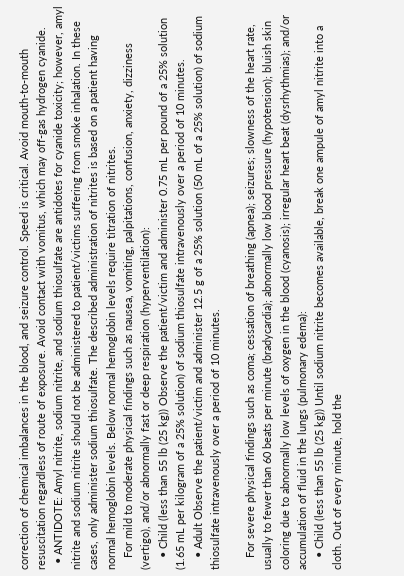correction of chemical imbalances in the blood, and seizure control. Speed is critical. Avoid mouth-to-mouth resuscitation regardless of route of exposure. Avoid contact with vomitus, which may off-gas hydrogen cyanide.
  • ANTIDOTE: Amyl nitrite, sodium nitrite, and sodium thiosulfate are antidotes for cyanide toxicity; however, amyl nitrite and sodium nitrite should not be administered to patient/victims suffering from smoke inhalation. In these cases, only administer sodium thiosulfate. The described administration of nitrites is based on a patient having normal hemoglobin levels. Below normal hemoglobin levels require titration of nitrites.
    For mild to moderate physical findings such as nausea, vomiting, palpitations, confusion, anxiety, dizziness (vertigo), and/or abnormally fast or deep respiration (hyperventilation):
    • Child (less than 55 lb (25 kg)) Observe the patient/victim and administer 0.75 mL per pound of a 25% solution (1.65 mL per kilogram of a 25% solution) of sodium thiosulfate intravenously over a period of 10 minutes.
    • Adult Observe the patient/victim and administer 12.5 g of a 25% solution (50 mL of a 25% solution) of sodium thiosulfate intravenously over a period of 10 minutes.

    For severe physical findings such as coma; cessation of breathing (apnea); seizures; slowness of the heart rate, usually to fewer than 60 beats per minute (bradycardia); abnormally low blood pressure (hypotension); bluish skin coloring due to abnormally low levels of oxygen in the blood (cyanosis); irregular heart beat (dysrhythmias); and/or accumulation of fluid in the lungs (pulmonary edema):
    • Child (less than 55 lb (25 kg)) Until sodium nitrite becomes available, break one ampule of amyl nitrite into a cloth. Out of every minute, hold the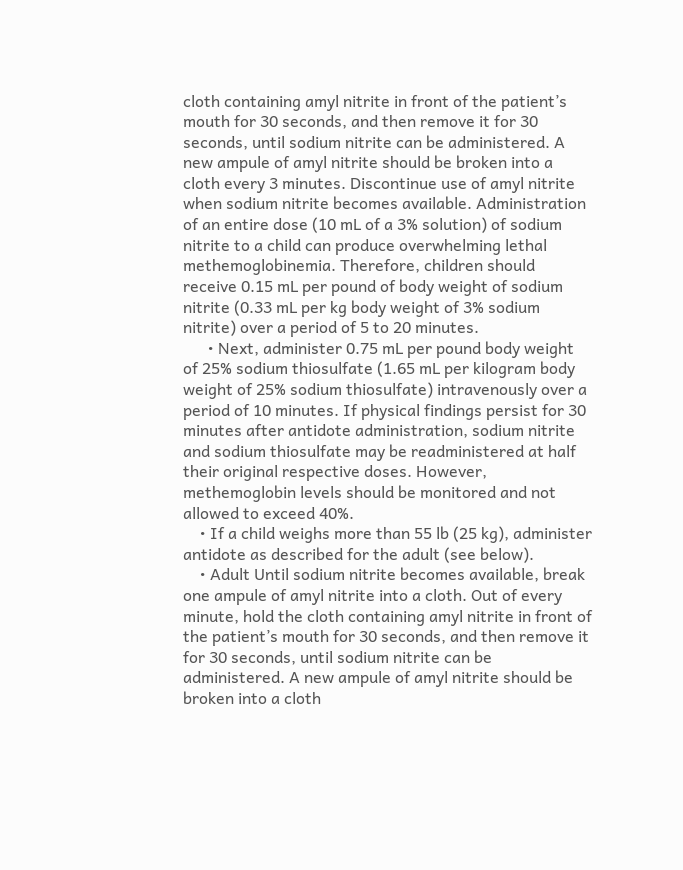cloth containing amyl nitrite in front of the patient’s mouth for 30 seconds, and then remove it for 30 seconds, until sodium nitrite can be administered. A new ampule of amyl nitrite should be broken into a cloth every 3 minutes. Discontinue use of amyl nitrite when sodium nitrite becomes available. Administration of an entire dose (10 mL of a 3% solution) of sodium nitrite to a child can produce overwhelming lethal methemoglobinemia. Therefore, children should receive 0.15 mL per pound of body weight of sodium nitrite (0.33 mL per kg body weight of 3% sodium nitrite) over a period of 5 to 20 minutes.
      • Next, administer 0.75 mL per pound body weight of 25% sodium thiosulfate (1.65 mL per kilogram body weight of 25% sodium thiosulfate) intravenously over a period of 10 minutes. If physical findings persist for 30 minutes after antidote administration, sodium nitrite and sodium thiosulfate may be readministered at half their original respective doses. However, methemoglobin levels should be monitored and not allowed to exceed 40%.
    • If a child weighs more than 55 lb (25 kg), administer antidote as described for the adult (see below).
    • Adult Until sodium nitrite becomes available, break one ampule of amyl nitrite into a cloth. Out of every minute, hold the cloth containing amyl nitrite in front of the patient’s mouth for 30 seconds, and then remove it for 30 seconds, until sodium nitrite can be administered. A new ampule of amyl nitrite should be broken into a cloth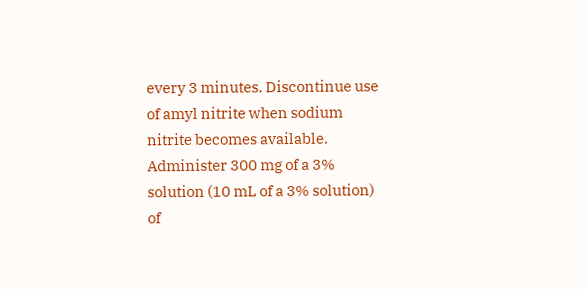every 3 minutes. Discontinue use of amyl nitrite when sodium nitrite becomes available. Administer 300 mg of a 3% solution (10 mL of a 3% solution) of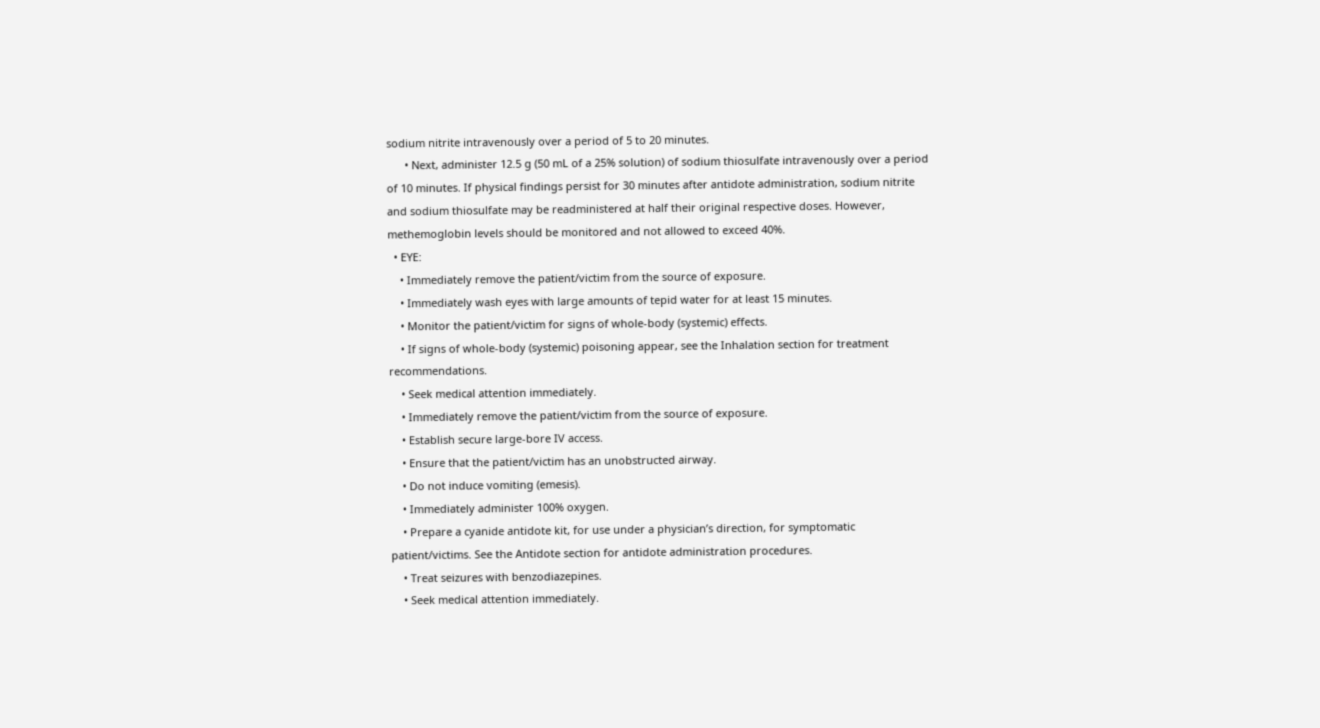sodium nitrite intravenously over a period of 5 to 20 minutes.
      • Next, administer 12.5 g (50 mL of a 25% solution) of sodium thiosulfate intravenously over a period of 10 minutes. If physical findings persist for 30 minutes after antidote administration, sodium nitrite and sodium thiosulfate may be readministered at half their original respective doses. However, methemoglobin levels should be monitored and not allowed to exceed 40%.
  • EYE:
    • Immediately remove the patient/victim from the source of exposure.
    • Immediately wash eyes with large amounts of tepid water for at least 15 minutes.
    • Monitor the patient/victim for signs of whole-body (systemic) effects.
    • If signs of whole-body (systemic) poisoning appear, see the Inhalation section for treatment recommendations.
    • Seek medical attention immediately.
    • Immediately remove the patient/victim from the source of exposure.
    • Establish secure large-bore IV access.
    • Ensure that the patient/victim has an unobstructed airway.
    • Do not induce vomiting (emesis).
    • Immediately administer 100% oxygen.
    • Prepare a cyanide antidote kit, for use under a physician’s direction, for symptomatic patient/victims. See the Antidote section for antidote administration procedures.
    • Treat seizures with benzodiazepines.
    • Seek medical attention immediately.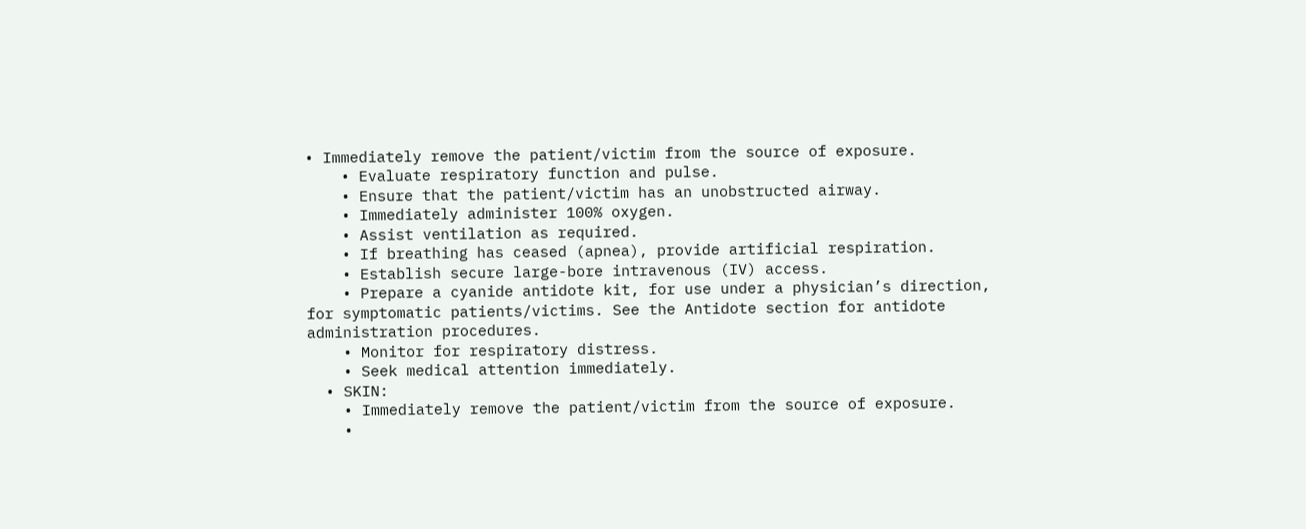• Immediately remove the patient/victim from the source of exposure.
    • Evaluate respiratory function and pulse.
    • Ensure that the patient/victim has an unobstructed airway.
    • Immediately administer 100% oxygen.
    • Assist ventilation as required.
    • If breathing has ceased (apnea), provide artificial respiration.
    • Establish secure large-bore intravenous (IV) access.
    • Prepare a cyanide antidote kit, for use under a physician’s direction, for symptomatic patients/victims. See the Antidote section for antidote administration procedures.
    • Monitor for respiratory distress.
    • Seek medical attention immediately.
  • SKIN:
    • Immediately remove the patient/victim from the source of exposure.
    •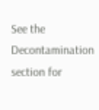See the Decontamination section for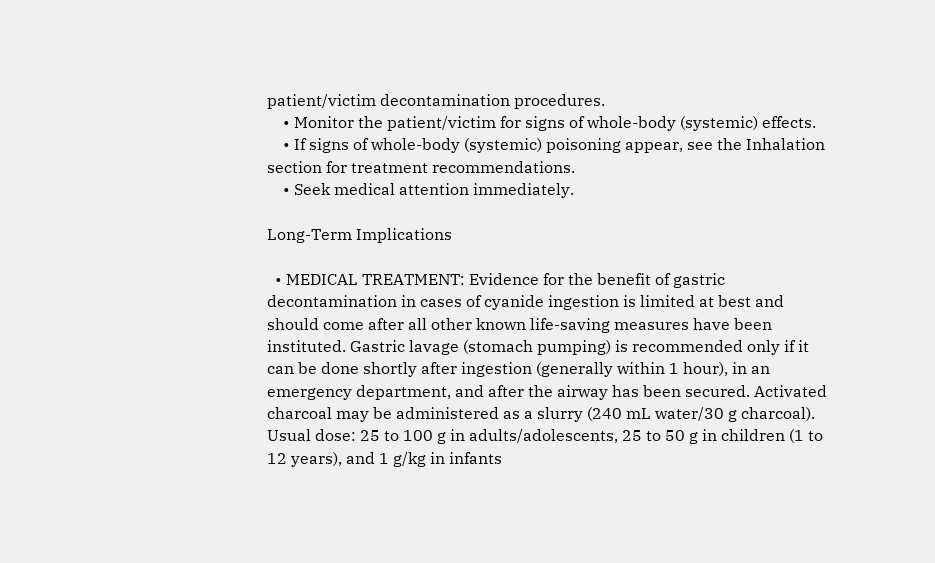patient/victim decontamination procedures.
    • Monitor the patient/victim for signs of whole-body (systemic) effects.
    • If signs of whole-body (systemic) poisoning appear, see the Inhalation section for treatment recommendations.
    • Seek medical attention immediately.

Long-Term Implications

  • MEDICAL TREATMENT: Evidence for the benefit of gastric decontamination in cases of cyanide ingestion is limited at best and should come after all other known life-saving measures have been instituted. Gastric lavage (stomach pumping) is recommended only if it can be done shortly after ingestion (generally within 1 hour), in an emergency department, and after the airway has been secured. Activated charcoal may be administered as a slurry (240 mL water/30 g charcoal). Usual dose: 25 to 100 g in adults/adolescents, 25 to 50 g in children (1 to 12 years), and 1 g/kg in infants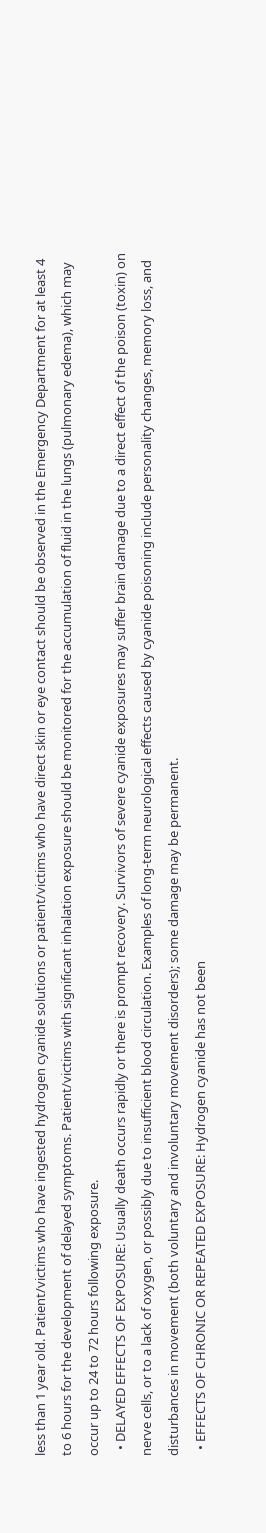less than 1 year old. Patient/victims who have ingested hydrogen cyanide solutions or patient/victims who have direct skin or eye contact should be observed in the Emergency Department for at least 4 to 6 hours for the development of delayed symptoms. Patient/victims with significant inhalation exposure should be monitored for the accumulation of fluid in the lungs (pulmonary edema), which may occur up to 24 to 72 hours following exposure.
  • DELAYED EFFECTS OF EXPOSURE: Usually death occurs rapidly or there is prompt recovery. Survivors of severe cyanide exposures may suffer brain damage due to a direct effect of the poison (toxin) on nerve cells, or to a lack of oxygen, or possibly due to insufficient blood circulation. Examples of long-term neurological effects caused by cyanide poisoning include personality changes, memory loss, and disturbances in movement (both voluntary and involuntary movement disorders); some damage may be permanent.
  • EFFECTS OF CHRONIC OR REPEATED EXPOSURE: Hydrogen cyanide has not been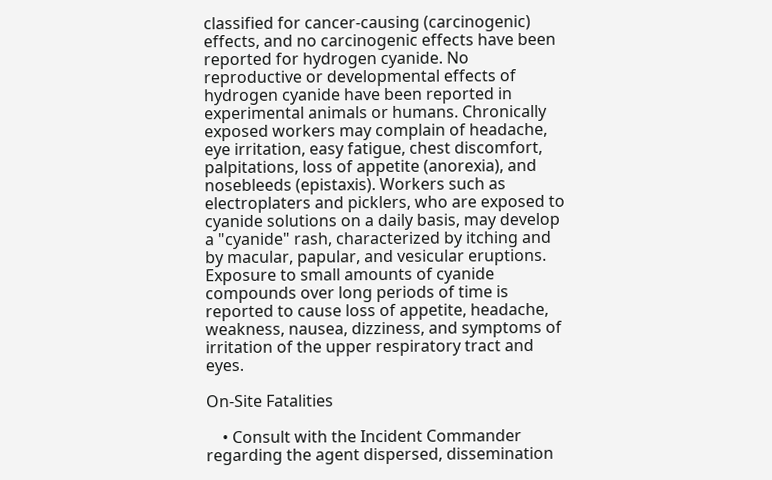classified for cancer-causing (carcinogenic) effects, and no carcinogenic effects have been reported for hydrogen cyanide. No reproductive or developmental effects of hydrogen cyanide have been reported in experimental animals or humans. Chronically exposed workers may complain of headache, eye irritation, easy fatigue, chest discomfort, palpitations, loss of appetite (anorexia), and nosebleeds (epistaxis). Workers such as electroplaters and picklers, who are exposed to cyanide solutions on a daily basis, may develop a "cyanide" rash, characterized by itching and by macular, papular, and vesicular eruptions. Exposure to small amounts of cyanide compounds over long periods of time is reported to cause loss of appetite, headache, weakness, nausea, dizziness, and symptoms of irritation of the upper respiratory tract and eyes.

On-Site Fatalities

    • Consult with the Incident Commander regarding the agent dispersed, dissemination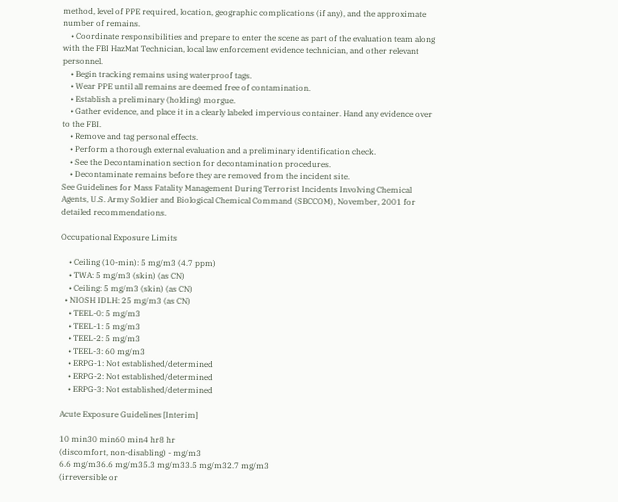method, level of PPE required, location, geographic complications (if any), and the approximate number of remains.
    • Coordinate responsibilities and prepare to enter the scene as part of the evaluation team along with the FBI HazMat Technician, local law enforcement evidence technician, and other relevant personnel.
    • Begin tracking remains using waterproof tags.
    • Wear PPE until all remains are deemed free of contamination.
    • Establish a preliminary (holding) morgue.
    • Gather evidence, and place it in a clearly labeled impervious container. Hand any evidence over to the FBI.
    • Remove and tag personal effects.
    • Perform a thorough external evaluation and a preliminary identification check.
    • See the Decontamination section for decontamination procedures.
    • Decontaminate remains before they are removed from the incident site.
See Guidelines for Mass Fatality Management During Terrorist Incidents Involving Chemical Agents, U.S. Army Soldier and Biological Chemical Command (SBCCOM), November, 2001 for detailed recommendations.

Occupational Exposure Limits

    • Ceiling (10-min): 5 mg/m3 (4.7 ppm)
    • TWA: 5 mg/m3 (skin) (as CN)
    • Ceiling: 5 mg/m3 (skin) (as CN)
  • NIOSH IDLH: 25 mg/m3 (as CN)
    • TEEL-0: 5 mg/m3
    • TEEL-1: 5 mg/m3
    • TEEL-2: 5 mg/m3
    • TEEL-3: 60 mg/m3
    • ERPG-1: Not established/determined
    • ERPG-2: Not established/determined
    • ERPG-3: Not established/determined

Acute Exposure Guidelines [Interim]

10 min30 min60 min4 hr8 hr
(discomfort, non-disabling) - mg/m3
6.6 mg/m36.6 mg/m35.3 mg/m33.5 mg/m32.7 mg/m3
(irreversible or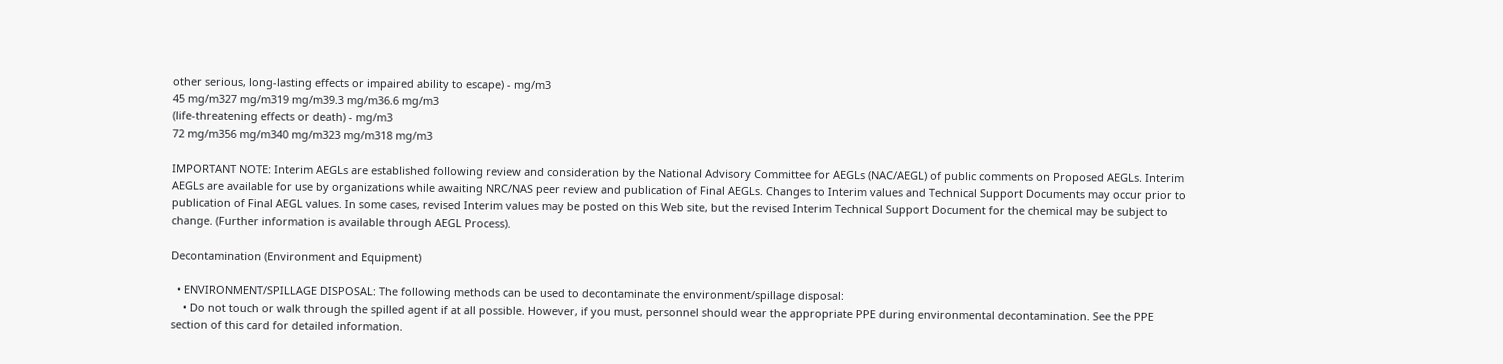other serious, long-lasting effects or impaired ability to escape) - mg/m3
45 mg/m327 mg/m319 mg/m39.3 mg/m36.6 mg/m3
(life-threatening effects or death) - mg/m3
72 mg/m356 mg/m340 mg/m323 mg/m318 mg/m3

IMPORTANT NOTE: Interim AEGLs are established following review and consideration by the National Advisory Committee for AEGLs (NAC/AEGL) of public comments on Proposed AEGLs. Interim AEGLs are available for use by organizations while awaiting NRC/NAS peer review and publication of Final AEGLs. Changes to Interim values and Technical Support Documents may occur prior to publication of Final AEGL values. In some cases, revised Interim values may be posted on this Web site, but the revised Interim Technical Support Document for the chemical may be subject to change. (Further information is available through AEGL Process).

Decontamination (Environment and Equipment)

  • ENVIRONMENT/SPILLAGE DISPOSAL: The following methods can be used to decontaminate the environment/spillage disposal:
    • Do not touch or walk through the spilled agent if at all possible. However, if you must, personnel should wear the appropriate PPE during environmental decontamination. See the PPE section of this card for detailed information.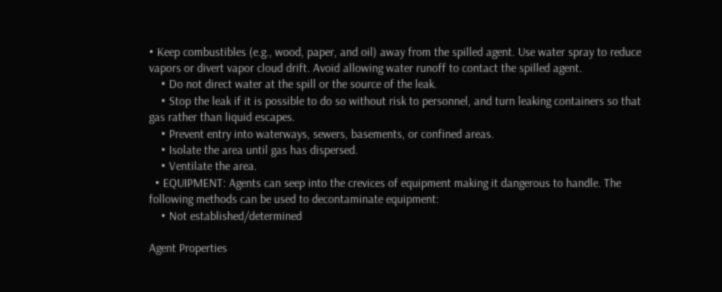• Keep combustibles (e.g., wood, paper, and oil) away from the spilled agent. Use water spray to reduce vapors or divert vapor cloud drift. Avoid allowing water runoff to contact the spilled agent.
    • Do not direct water at the spill or the source of the leak.
    • Stop the leak if it is possible to do so without risk to personnel, and turn leaking containers so that gas rather than liquid escapes.
    • Prevent entry into waterways, sewers, basements, or confined areas.
    • Isolate the area until gas has dispersed.
    • Ventilate the area.
  • EQUIPMENT: Agents can seep into the crevices of equipment making it dangerous to handle. The following methods can be used to decontaminate equipment:
    • Not established/determined

Agent Properties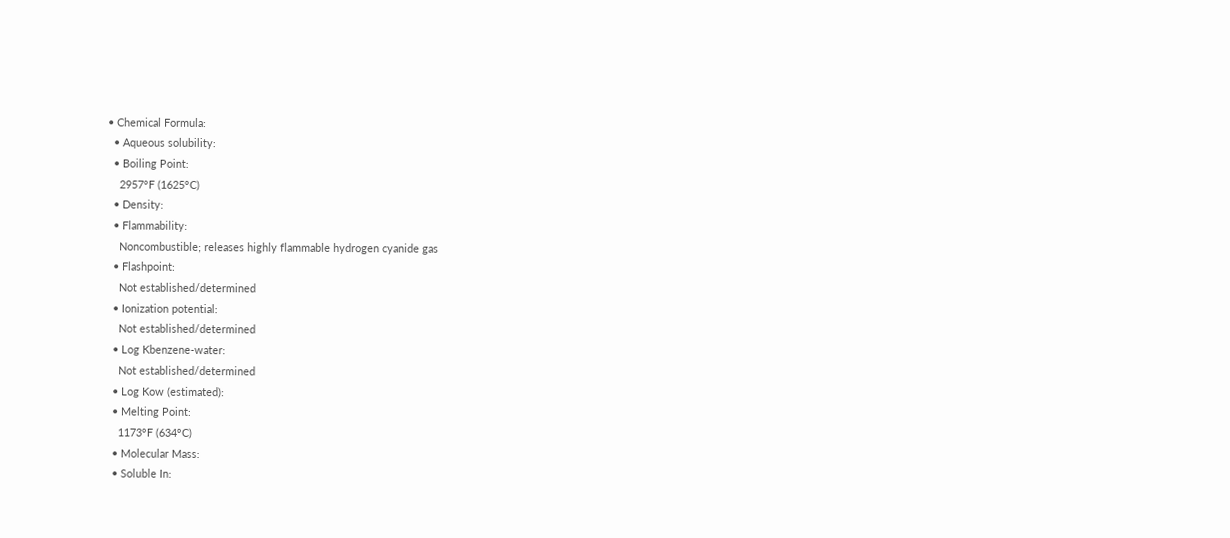• Chemical Formula:
  • Aqueous solubility:
  • Boiling Point:
    2957°F (1625°C)
  • Density:
  • Flammability:
    Noncombustible; releases highly flammable hydrogen cyanide gas
  • Flashpoint:
    Not established/determined
  • Ionization potential:
    Not established/determined
  • Log Kbenzene-water:
    Not established/determined
  • Log Kow (estimated):
  • Melting Point:
    1173°F (634°C)
  • Molecular Mass:
  • Soluble In: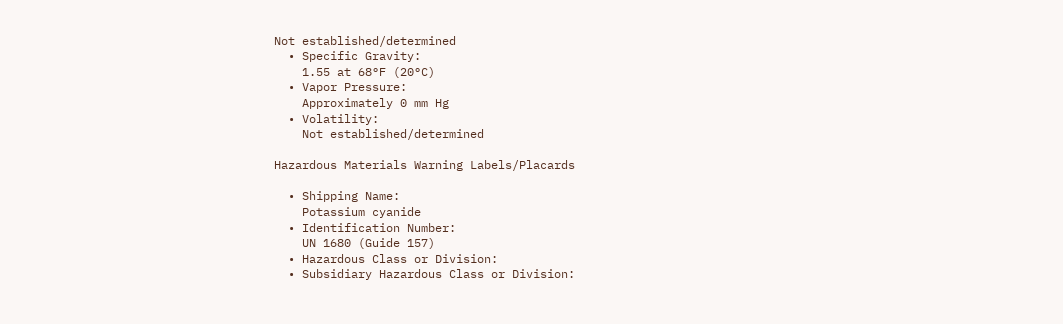Not established/determined
  • Specific Gravity:
    1.55 at 68°F (20°C)
  • Vapor Pressure:
    Approximately 0 mm Hg
  • Volatility:
    Not established/determined

Hazardous Materials Warning Labels/Placards

  • Shipping Name:
    Potassium cyanide
  • Identification Number:
    UN 1680 (Guide 157)
  • Hazardous Class or Division:
  • Subsidiary Hazardous Class or Division: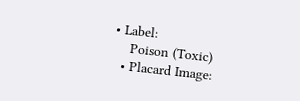• Label:
    Poison (Toxic)
  • Placard Image: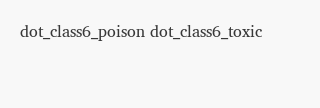dot_class6_poison dot_class6_toxic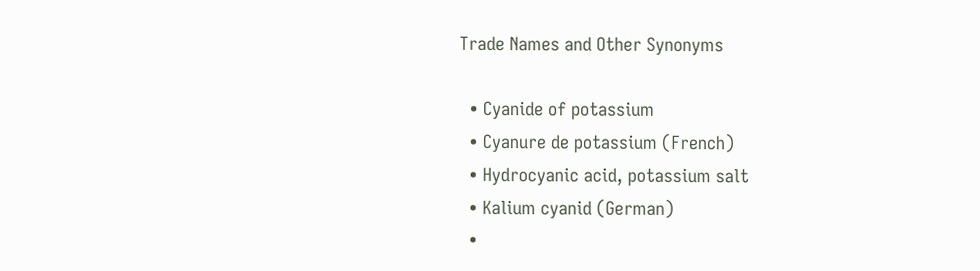Trade Names and Other Synonyms

  • Cyanide of potassium
  • Cyanure de potassium (French)
  • Hydrocyanic acid, potassium salt
  • Kalium cyanid (German)
  •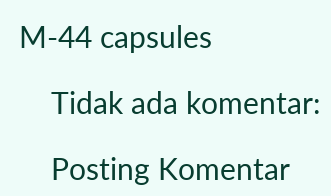M-44 capsules

    Tidak ada komentar:

    Posting Komentar